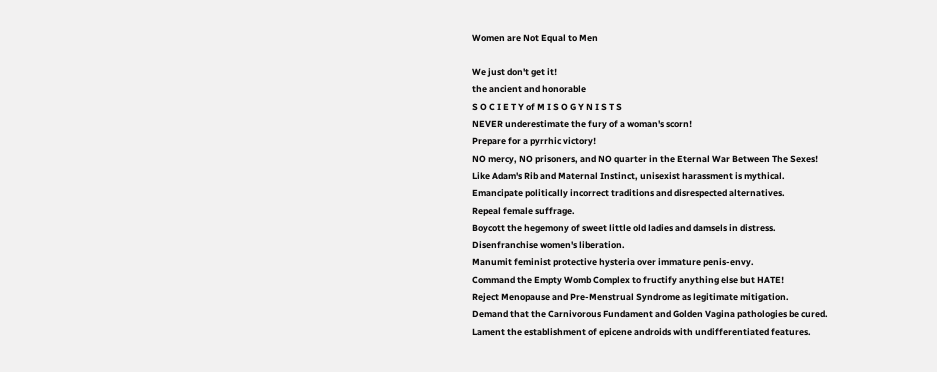Women are Not Equal to Men

We just don't get it!
the ancient and honorable
S O C I E T Y of M I S O G Y N I S T S
NEVER underestimate the fury of a woman's scorn!
Prepare for a pyrrhic victory!
NO mercy, NO prisoners, and NO quarter in the Eternal War Between The Sexes!
Like Adam's Rib and Maternal Instinct, unisexist harassment is mythical.
Emancipate politically incorrect traditions and disrespected alternatives.
Repeal female suffrage.
Boycott the hegemony of sweet little old ladies and damsels in distress.
Disenfranchise women's liberation.
Manumit feminist protective hysteria over immature penis-envy.
Command the Empty Womb Complex to fructify anything else but HATE!
Reject Menopause and Pre-Menstrual Syndrome as legitimate mitigation.
Demand that the Carnivorous Fundament and Golden Vagina pathologies be cured.
Lament the establishment of epicene androids with undifferentiated features.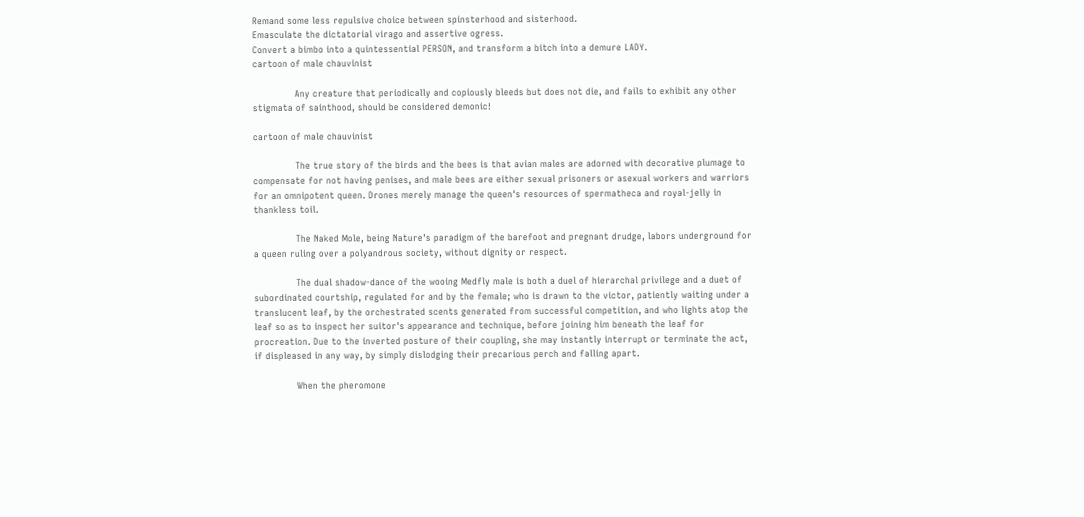Remand some less repulsive choice between spinsterhood and sisterhood.
Emasculate the dictatorial virago and assertive ogress.
Convert a bimbo into a quintessential PERSON, and transform a bitch into a demure LADY.
cartoon of male chauvinist

              Any creature that periodically and copiously bleeds but does not die, and fails to exhibit any other stigmata of sainthood, should be considered demonic!

cartoon of male chauvinist

              The true story of the birds and the bees is that avian males are adorned with decorative plumage to compensate for not having penises, and male bees are either sexual prisoners or asexual workers and warriors for an omnipotent queen. Drones merely manage the queen's resources of spermatheca and royal-jelly in thankless toil.

              The Naked Mole, being Nature's paradigm of the barefoot and pregnant drudge, labors underground for a queen ruling over a polyandrous society, without dignity or respect.

              The dual shadow-dance of the wooing Medfly male is both a duel of hierarchal privilege and a duet of subordinated courtship, regulated for and by the female; who is drawn to the victor, patiently waiting under a translucent leaf, by the orchestrated scents generated from successful competition, and who lights atop the leaf so as to inspect her suitor's appearance and technique, before joining him beneath the leaf for procreation. Due to the inverted posture of their coupling, she may instantly interrupt or terminate the act, if displeased in any way, by simply dislodging their precarious perch and falling apart.

              When the pheromone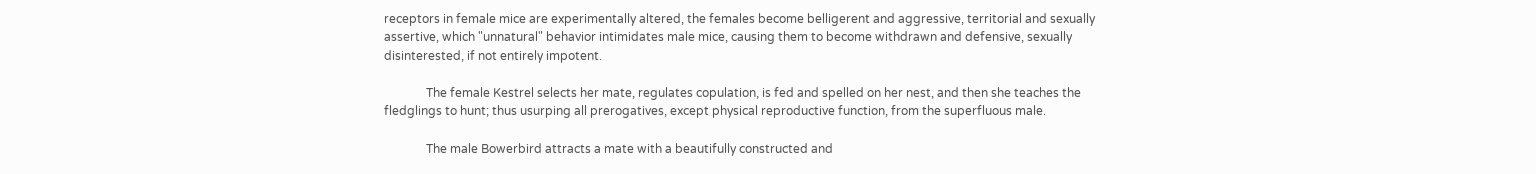receptors in female mice are experimentally altered, the females become belligerent and aggressive, territorial and sexually assertive, which "unnatural" behavior intimidates male mice, causing them to become withdrawn and defensive, sexually disinterested, if not entirely impotent.

              The female Kestrel selects her mate, regulates copulation, is fed and spelled on her nest, and then she teaches the fledglings to hunt; thus usurping all prerogatives, except physical reproductive function, from the superfluous male.

              The male Bowerbird attracts a mate with a beautifully constructed and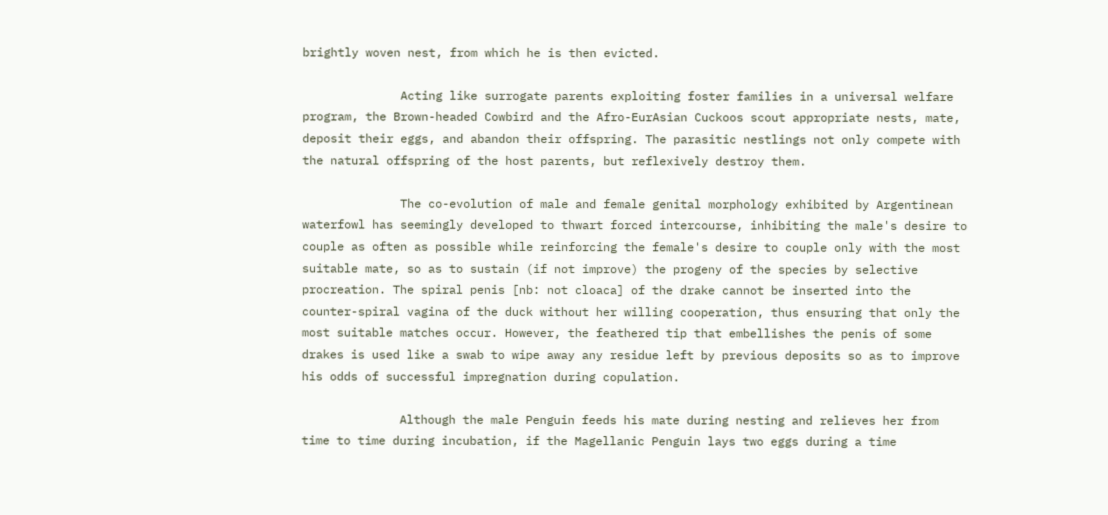brightly woven nest, from which he is then evicted.

              Acting like surrogate parents exploiting foster families in a universal welfare program, the Brown-headed Cowbird and the Afro-EurAsian Cuckoos scout appropriate nests, mate, deposit their eggs, and abandon their offspring. The parasitic nestlings not only compete with the natural offspring of the host parents, but reflexively destroy them.

              The co-evolution of male and female genital morphology exhibited by Argentinean waterfowl has seemingly developed to thwart forced intercourse, inhibiting the male's desire to couple as often as possible while reinforcing the female's desire to couple only with the most suitable mate, so as to sustain (if not improve) the progeny of the species by selective procreation. The spiral penis [nb: not cloaca] of the drake cannot be inserted into the counter-spiral vagina of the duck without her willing cooperation, thus ensuring that only the most suitable matches occur. However, the feathered tip that embellishes the penis of some drakes is used like a swab to wipe away any residue left by previous deposits so as to improve his odds of successful impregnation during copulation.

              Although the male Penguin feeds his mate during nesting and relieves her from time to time during incubation, if the Magellanic Penguin lays two eggs during a time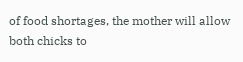of food shortages, the mother will allow both chicks to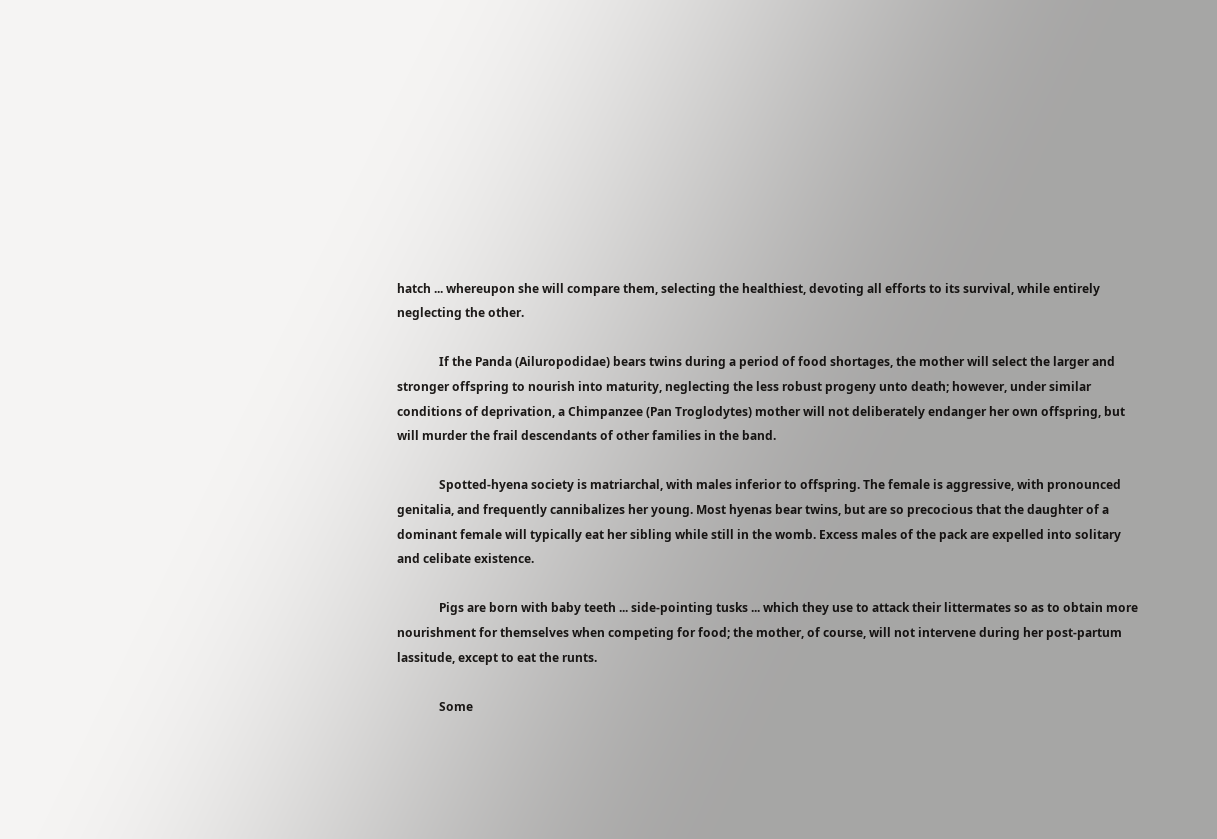hatch ... whereupon she will compare them, selecting the healthiest, devoting all efforts to its survival, while entirely neglecting the other.

              If the Panda (Ailuropodidae) bears twins during a period of food shortages, the mother will select the larger and stronger offspring to nourish into maturity, neglecting the less robust progeny unto death; however, under similar conditions of deprivation, a Chimpanzee (Pan Troglodytes) mother will not deliberately endanger her own offspring, but will murder the frail descendants of other families in the band.

              Spotted-hyena society is matriarchal, with males inferior to offspring. The female is aggressive, with pronounced genitalia, and frequently cannibalizes her young. Most hyenas bear twins, but are so precocious that the daughter of a dominant female will typically eat her sibling while still in the womb. Excess males of the pack are expelled into solitary and celibate existence.

              Pigs are born with baby teeth ... side-pointing tusks ... which they use to attack their littermates so as to obtain more nourishment for themselves when competing for food; the mother, of course, will not intervene during her post-partum lassitude, except to eat the runts.

              Some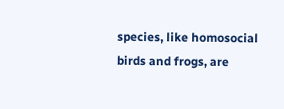species, like homosocial birds and frogs, are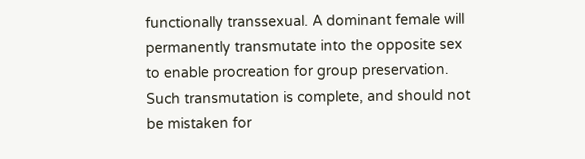functionally transsexual. A dominant female will permanently transmutate into the opposite sex to enable procreation for group preservation. Such transmutation is complete, and should not be mistaken for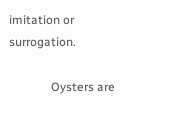imitation or surrogation.

              Oysters are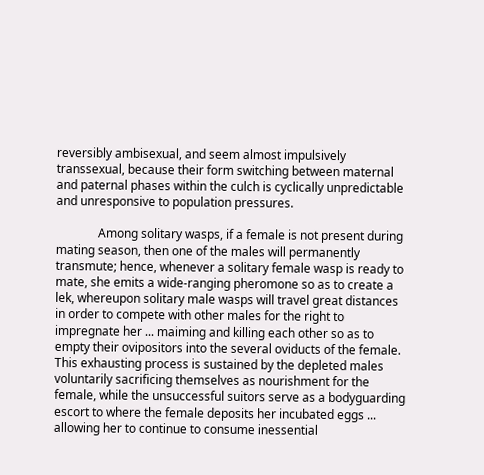reversibly ambisexual, and seem almost impulsively transsexual, because their form switching between maternal and paternal phases within the culch is cyclically unpredictable and unresponsive to population pressures.

              Among solitary wasps, if a female is not present during mating season, then one of the males will permanently transmute; hence, whenever a solitary female wasp is ready to mate, she emits a wide-ranging pheromone so as to create a lek, whereupon solitary male wasps will travel great distances in order to compete with other males for the right to impregnate her ... maiming and killing each other so as to empty their ovipositors into the several oviducts of the female. This exhausting process is sustained by the depleted males voluntarily sacrificing themselves as nourishment for the female, while the unsuccessful suitors serve as a bodyguarding escort to where the female deposits her incubated eggs ... allowing her to continue to consume inessential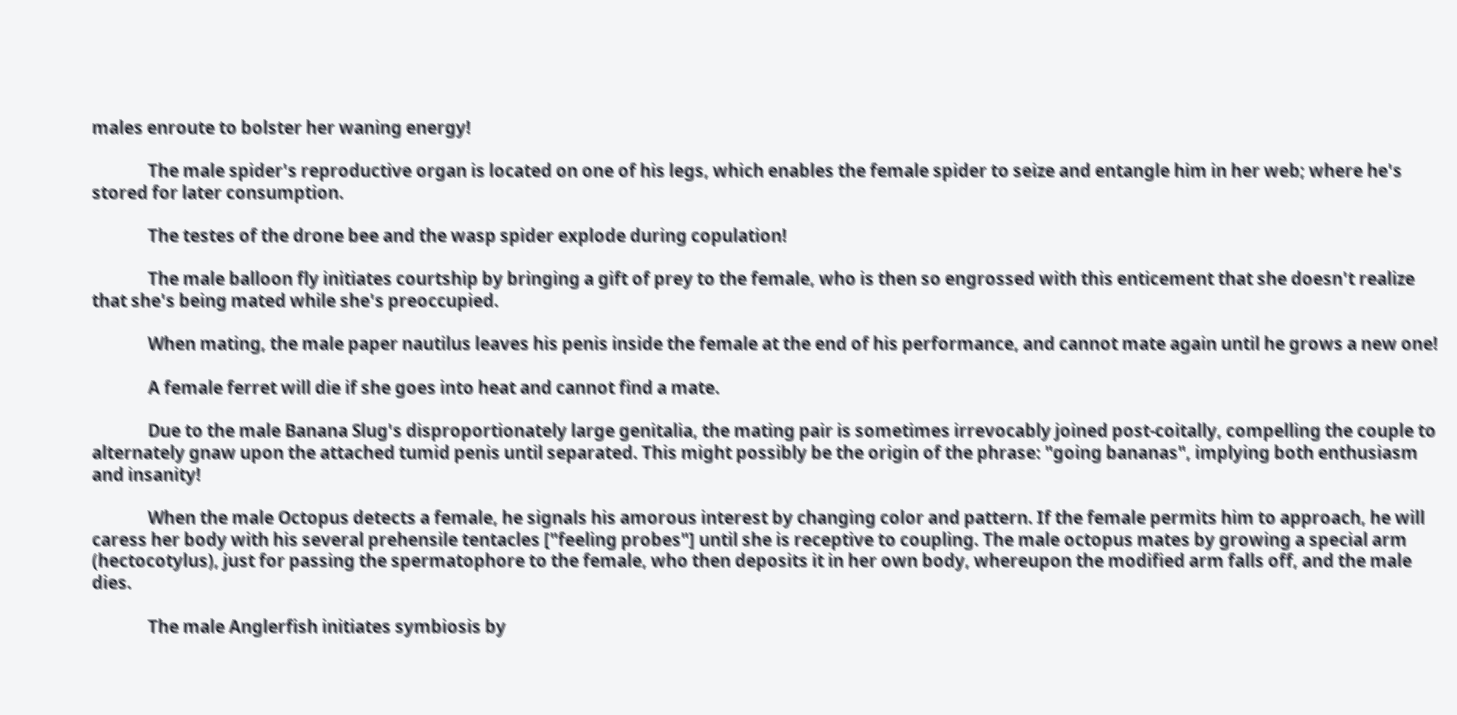males enroute to bolster her waning energy!

              The male spider's reproductive organ is located on one of his legs, which enables the female spider to seize and entangle him in her web; where he's stored for later consumption.

              The testes of the drone bee and the wasp spider explode during copulation!

              The male balloon fly initiates courtship by bringing a gift of prey to the female, who is then so engrossed with this enticement that she doesn't realize that she's being mated while she's preoccupied.

              When mating, the male paper nautilus leaves his penis inside the female at the end of his performance, and cannot mate again until he grows a new one!

              A female ferret will die if she goes into heat and cannot find a mate.

              Due to the male Banana Slug's disproportionately large genitalia, the mating pair is sometimes irrevocably joined post-coitally, compelling the couple to alternately gnaw upon the attached tumid penis until separated. This might possibly be the origin of the phrase: "going bananas", implying both enthusiasm and insanity!

              When the male Octopus detects a female, he signals his amorous interest by changing color and pattern. If the female permits him to approach, he will caress her body with his several prehensile tentacles ["feeling probes"] until she is receptive to coupling. The male octopus mates by growing a special arm (hectocotylus), just for passing the spermatophore to the female, who then deposits it in her own body, whereupon the modified arm falls off, and the male dies.

              The male Anglerfish initiates symbiosis by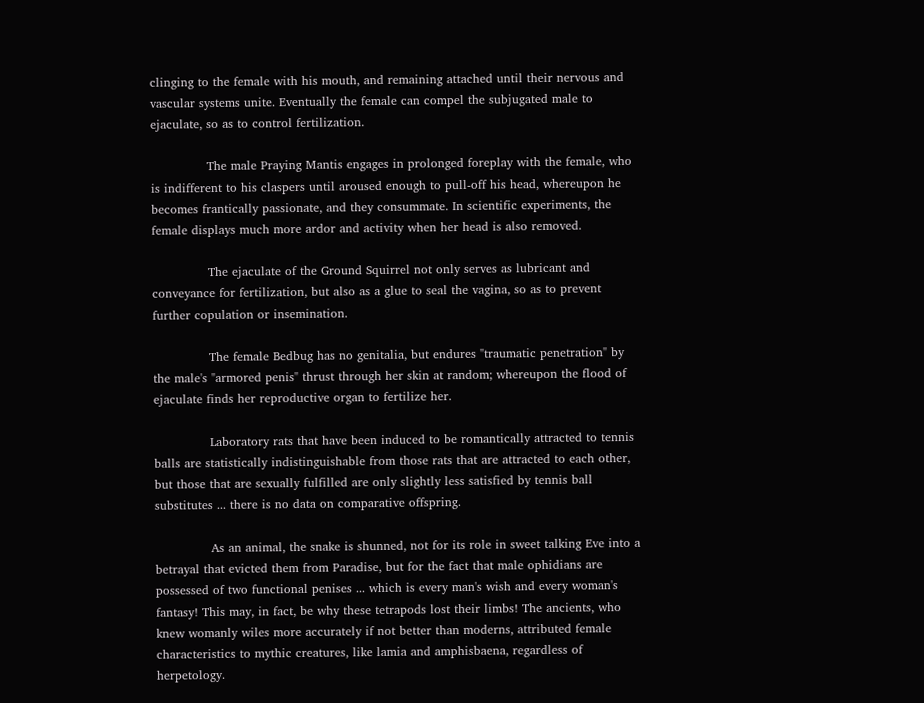clinging to the female with his mouth, and remaining attached until their nervous and vascular systems unite. Eventually the female can compel the subjugated male to ejaculate, so as to control fertilization.

              The male Praying Mantis engages in prolonged foreplay with the female, who is indifferent to his claspers until aroused enough to pull-off his head, whereupon he becomes frantically passionate, and they consummate. In scientific experiments, the female displays much more ardor and activity when her head is also removed.

              The ejaculate of the Ground Squirrel not only serves as lubricant and conveyance for fertilization, but also as a glue to seal the vagina, so as to prevent further copulation or insemination.

              The female Bedbug has no genitalia, but endures "traumatic penetration" by the male's "armored penis" thrust through her skin at random; whereupon the flood of ejaculate finds her reproductive organ to fertilize her.

              Laboratory rats that have been induced to be romantically attracted to tennis balls are statistically indistinguishable from those rats that are attracted to each other, but those that are sexually fulfilled are only slightly less satisfied by tennis ball substitutes ... there is no data on comparative offspring.

              As an animal, the snake is shunned, not for its role in sweet talking Eve into a betrayal that evicted them from Paradise, but for the fact that male ophidians are possessed of two functional penises ... which is every man's wish and every woman's fantasy! This may, in fact, be why these tetrapods lost their limbs! The ancients, who knew womanly wiles more accurately if not better than moderns, attributed female characteristics to mythic creatures, like lamia and amphisbaena, regardless of herpetology.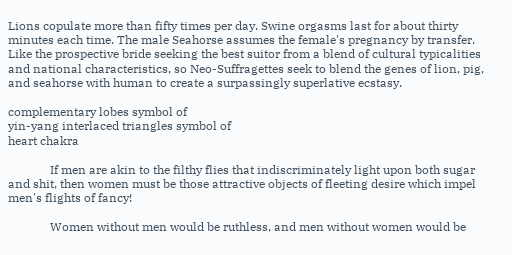Lions copulate more than fifty times per day. Swine orgasms last for about thirty minutes each time. The male Seahorse assumes the female's pregnancy by transfer. Like the prospective bride seeking the best suitor from a blend of cultural typicalities and national characteristics, so Neo-Suffragettes seek to blend the genes of lion, pig, and seahorse with human to create a surpassingly superlative ecstasy.

complementary lobes symbol of
yin-yang interlaced triangles symbol of
heart chakra

              If men are akin to the filthy flies that indiscriminately light upon both sugar and shit, then women must be those attractive objects of fleeting desire which impel men's flights of fancy!

              Women without men would be ruthless, and men without women would be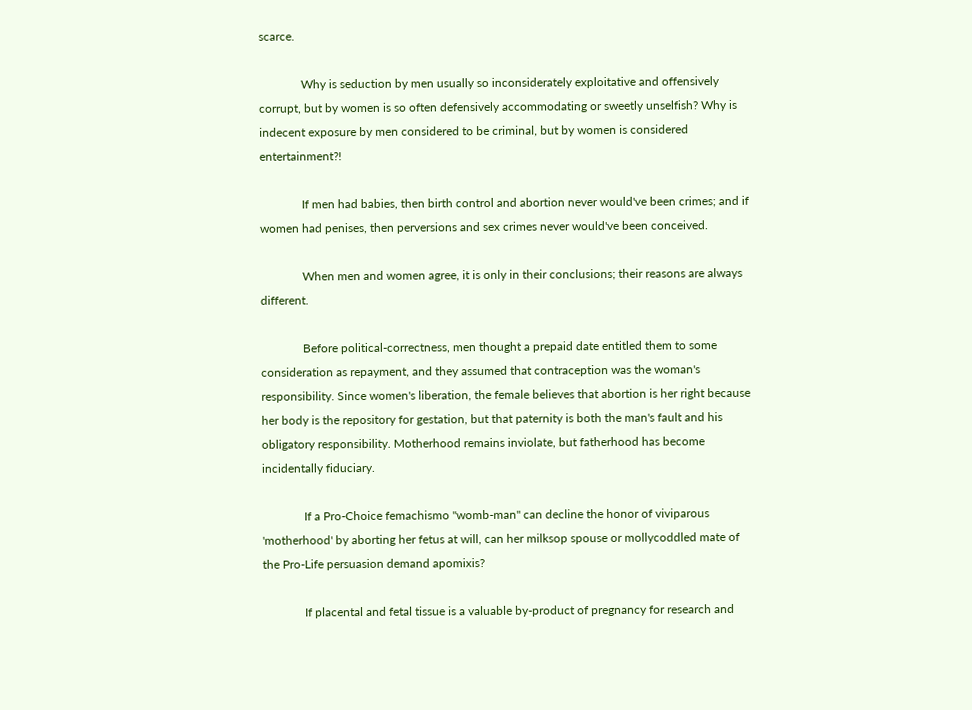scarce.

              Why is seduction by men usually so inconsiderately exploitative and offensively corrupt, but by women is so often defensively accommodating or sweetly unselfish? Why is indecent exposure by men considered to be criminal, but by women is considered entertainment?!

              If men had babies, then birth control and abortion never would've been crimes; and if women had penises, then perversions and sex crimes never would've been conceived.

              When men and women agree, it is only in their conclusions; their reasons are always different.

              Before political-correctness, men thought a prepaid date entitled them to some consideration as repayment, and they assumed that contraception was the woman's responsibility. Since women's liberation, the female believes that abortion is her right because her body is the repository for gestation, but that paternity is both the man's fault and his obligatory responsibility. Motherhood remains inviolate, but fatherhood has become incidentally fiduciary.

              If a Pro-Choice femachismo "womb-man" can decline the honor of viviparous 'motherhood' by aborting her fetus at will, can her milksop spouse or mollycoddled mate of the Pro-Life persuasion demand apomixis?

              If placental and fetal tissue is a valuable by-product of pregnancy for research and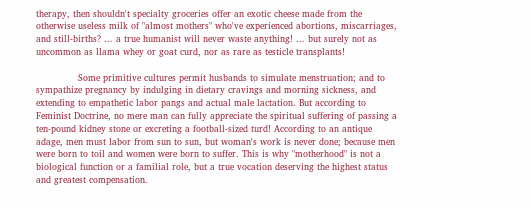therapy, then shouldn't specialty groceries offer an exotic cheese made from the otherwise useless milk of "almost mothers" who've experienced abortions, miscarriages, and still-births? ... a true humanist will never waste anything! ... but surely not as uncommon as llama whey or goat curd, nor as rare as testicle transplants!

              Some primitive cultures permit husbands to simulate menstruation; and to sympathize pregnancy by indulging in dietary cravings and morning sickness, and extending to empathetic labor pangs and actual male lactation. But according to Feminist Doctrine, no mere man can fully appreciate the spiritual suffering of passing a ten-pound kidney stone or excreting a football-sized turd! According to an antique adage, men must labor from sun to sun, but woman's work is never done; because men were born to toil and women were born to suffer. This is why "motherhood" is not a biological function or a familial role, but a true vocation deserving the highest status and greatest compensation.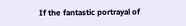If the fantastic portrayal of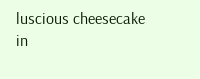luscious cheesecake in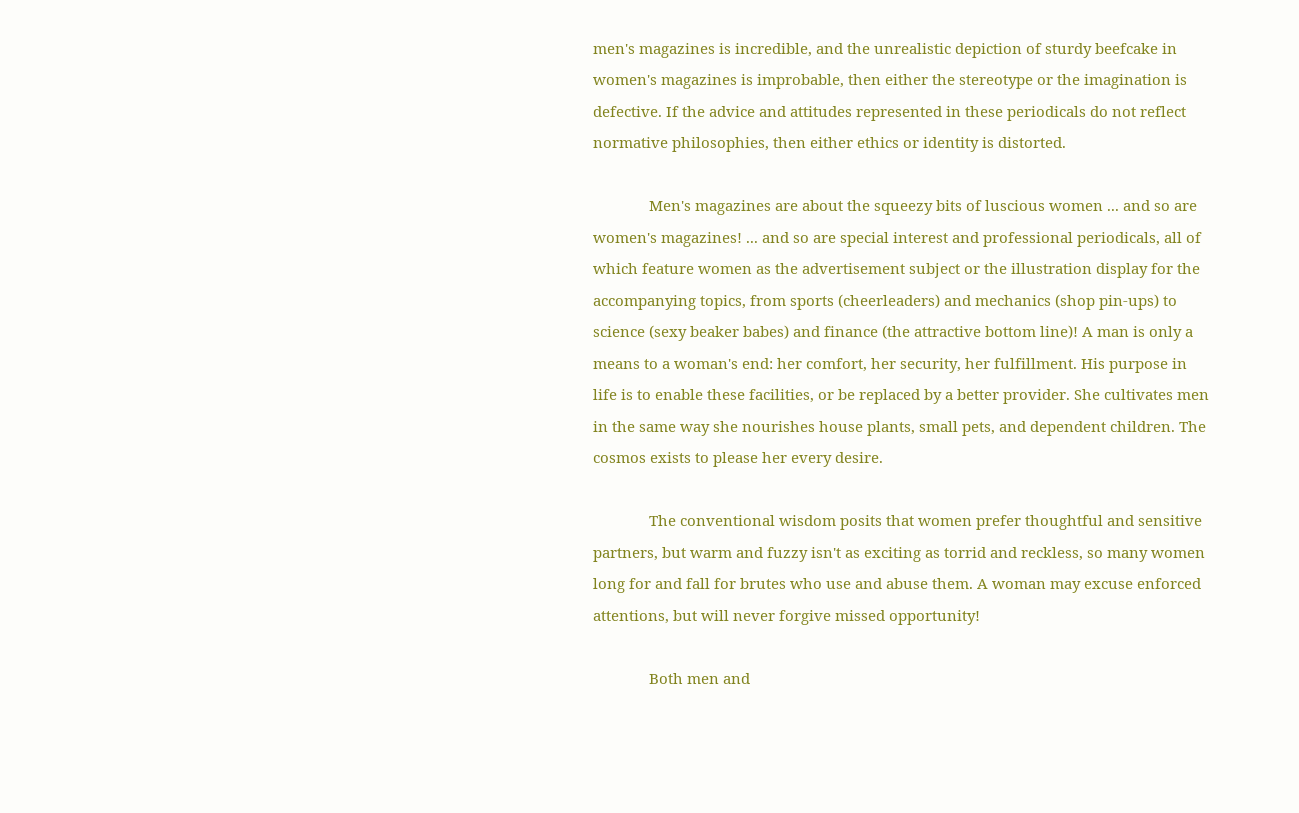men's magazines is incredible, and the unrealistic depiction of sturdy beefcake in women's magazines is improbable, then either the stereotype or the imagination is defective. If the advice and attitudes represented in these periodicals do not reflect normative philosophies, then either ethics or identity is distorted.

              Men's magazines are about the squeezy bits of luscious women ... and so are women's magazines! ... and so are special interest and professional periodicals, all of which feature women as the advertisement subject or the illustration display for the accompanying topics, from sports (cheerleaders) and mechanics (shop pin-ups) to science (sexy beaker babes) and finance (the attractive bottom line)! A man is only a means to a woman's end: her comfort, her security, her fulfillment. His purpose in life is to enable these facilities, or be replaced by a better provider. She cultivates men in the same way she nourishes house plants, small pets, and dependent children. The cosmos exists to please her every desire.

              The conventional wisdom posits that women prefer thoughtful and sensitive partners, but warm and fuzzy isn't as exciting as torrid and reckless, so many women long for and fall for brutes who use and abuse them. A woman may excuse enforced attentions, but will never forgive missed opportunity!

              Both men and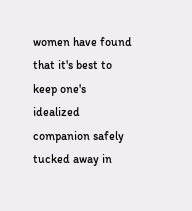women have found that it's best to keep one's idealized companion safely tucked away in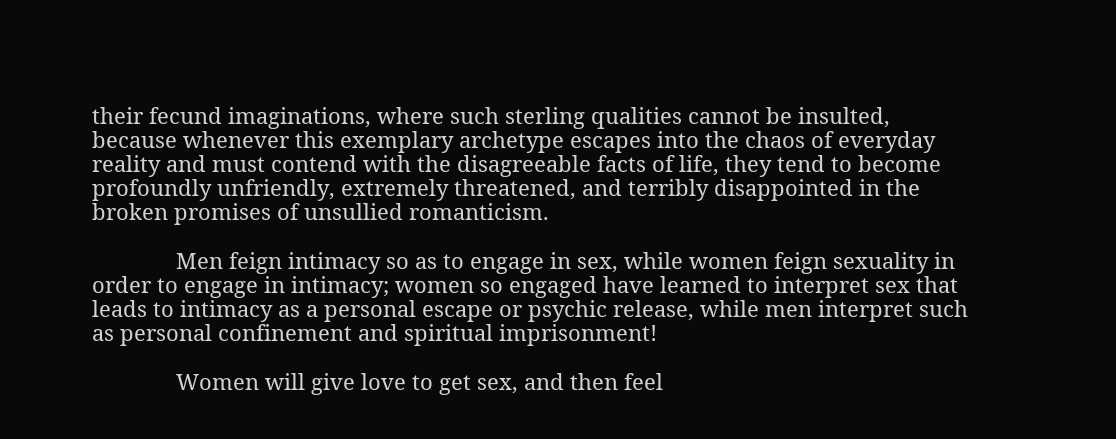their fecund imaginations, where such sterling qualities cannot be insulted, because whenever this exemplary archetype escapes into the chaos of everyday reality and must contend with the disagreeable facts of life, they tend to become profoundly unfriendly, extremely threatened, and terribly disappointed in the broken promises of unsullied romanticism.

              Men feign intimacy so as to engage in sex, while women feign sexuality in order to engage in intimacy; women so engaged have learned to interpret sex that leads to intimacy as a personal escape or psychic release, while men interpret such as personal confinement and spiritual imprisonment!

              Women will give love to get sex, and then feel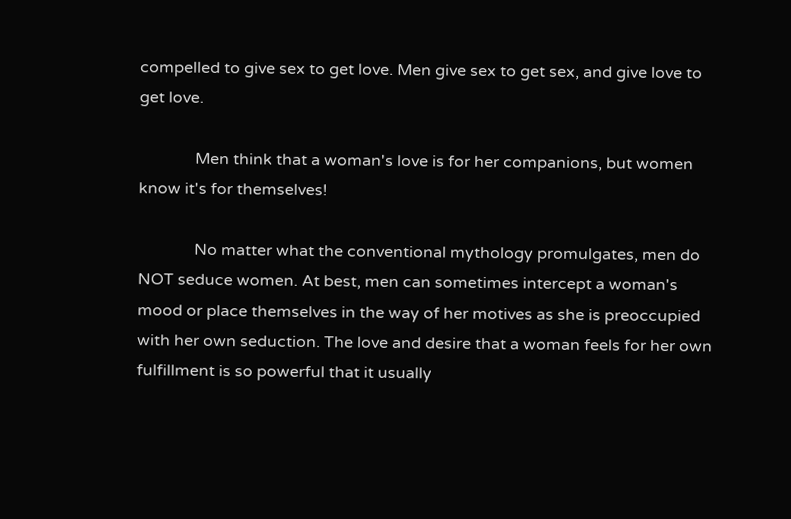compelled to give sex to get love. Men give sex to get sex, and give love to get love.

              Men think that a woman's love is for her companions, but women know it's for themselves!

              No matter what the conventional mythology promulgates, men do NOT seduce women. At best, men can sometimes intercept a woman's mood or place themselves in the way of her motives as she is preoccupied with her own seduction. The love and desire that a woman feels for her own fulfillment is so powerful that it usually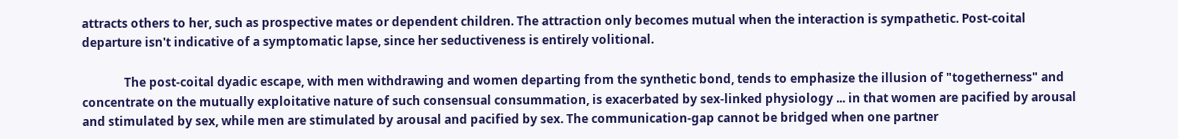attracts others to her, such as prospective mates or dependent children. The attraction only becomes mutual when the interaction is sympathetic. Post-coital departure isn't indicative of a symptomatic lapse, since her seductiveness is entirely volitional.

              The post-coital dyadic escape, with men withdrawing and women departing from the synthetic bond, tends to emphasize the illusion of "togetherness" and concentrate on the mutually exploitative nature of such consensual consummation, is exacerbated by sex-linked physiology ... in that women are pacified by arousal and stimulated by sex, while men are stimulated by arousal and pacified by sex. The communication-gap cannot be bridged when one partner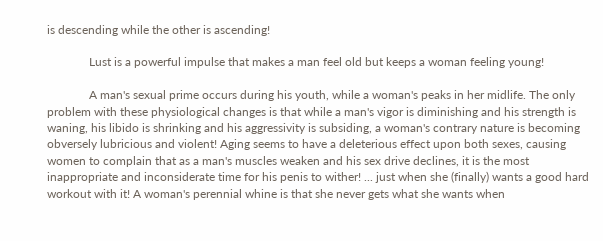is descending while the other is ascending!

              Lust is a powerful impulse that makes a man feel old but keeps a woman feeling young!

              A man's sexual prime occurs during his youth, while a woman's peaks in her midlife. The only problem with these physiological changes is that while a man's vigor is diminishing and his strength is waning, his libido is shrinking and his aggressivity is subsiding, a woman's contrary nature is becoming obversely lubricious and violent! Aging seems to have a deleterious effect upon both sexes, causing women to complain that as a man's muscles weaken and his sex drive declines, it is the most inappropriate and inconsiderate time for his penis to wither! ... just when she (finally) wants a good hard workout with it! A woman's perennial whine is that she never gets what she wants when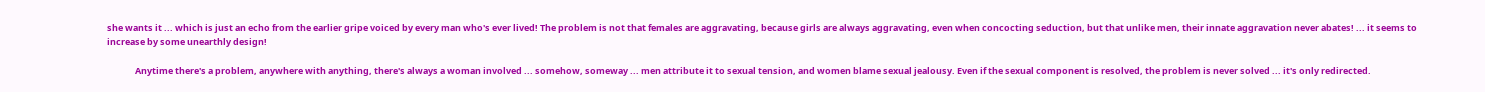she wants it ... which is just an echo from the earlier gripe voiced by every man who's ever lived! The problem is not that females are aggravating, because girls are always aggravating, even when concocting seduction, but that unlike men, their innate aggravation never abates! ... it seems to increase by some unearthly design!

              Anytime there's a problem, anywhere with anything, there's always a woman involved ... somehow, someway ... men attribute it to sexual tension, and women blame sexual jealousy. Even if the sexual component is resolved, the problem is never solved ... it's only redirected.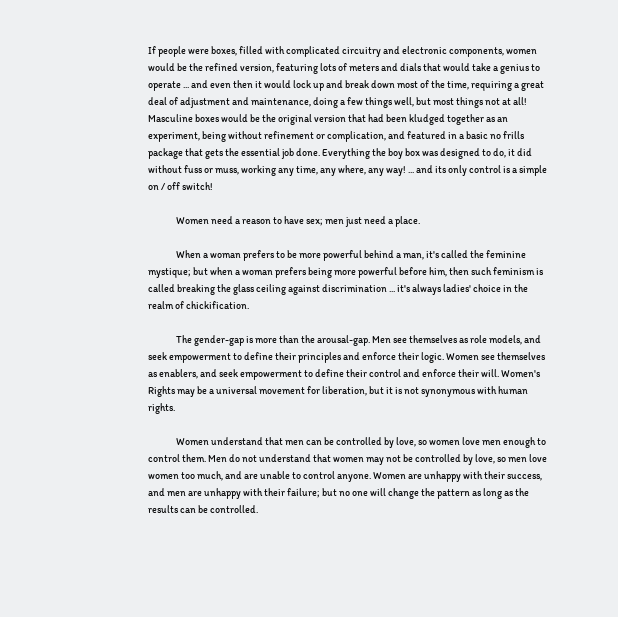If people were boxes, filled with complicated circuitry and electronic components, women would be the refined version, featuring lots of meters and dials that would take a genius to operate ... and even then it would lock up and break down most of the time, requiring a great deal of adjustment and maintenance, doing a few things well, but most things not at all! Masculine boxes would be the original version that had been kludged together as an experiment, being without refinement or complication, and featured in a basic no frills package that gets the essential job done. Everything the boy box was designed to do, it did without fuss or muss, working any time, any where, any way! ... and its only control is a simple on / off switch!

              Women need a reason to have sex; men just need a place.

              When a woman prefers to be more powerful behind a man, it's called the feminine mystique; but when a woman prefers being more powerful before him, then such feminism is called breaking the glass ceiling against discrimination ... it's always ladies' choice in the realm of chickification.

              The gender-gap is more than the arousal-gap. Men see themselves as role models, and seek empowerment to define their principles and enforce their logic. Women see themselves as enablers, and seek empowerment to define their control and enforce their will. Women's Rights may be a universal movement for liberation, but it is not synonymous with human rights.

              Women understand that men can be controlled by love, so women love men enough to control them. Men do not understand that women may not be controlled by love, so men love women too much, and are unable to control anyone. Women are unhappy with their success, and men are unhappy with their failure; but no one will change the pattern as long as the results can be controlled.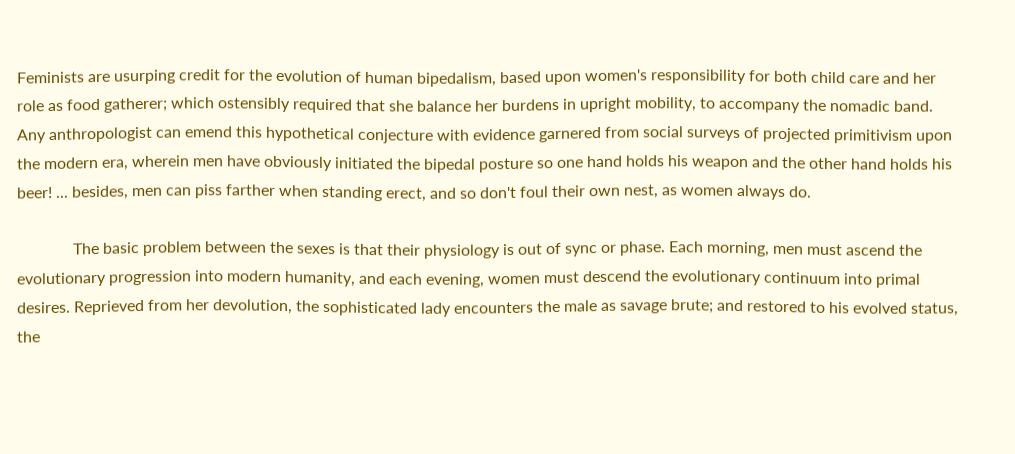Feminists are usurping credit for the evolution of human bipedalism, based upon women's responsibility for both child care and her role as food gatherer; which ostensibly required that she balance her burdens in upright mobility, to accompany the nomadic band. Any anthropologist can emend this hypothetical conjecture with evidence garnered from social surveys of projected primitivism upon the modern era, wherein men have obviously initiated the bipedal posture so one hand holds his weapon and the other hand holds his beer! ... besides, men can piss farther when standing erect, and so don't foul their own nest, as women always do.

              The basic problem between the sexes is that their physiology is out of sync or phase. Each morning, men must ascend the evolutionary progression into modern humanity, and each evening, women must descend the evolutionary continuum into primal desires. Reprieved from her devolution, the sophisticated lady encounters the male as savage brute; and restored to his evolved status, the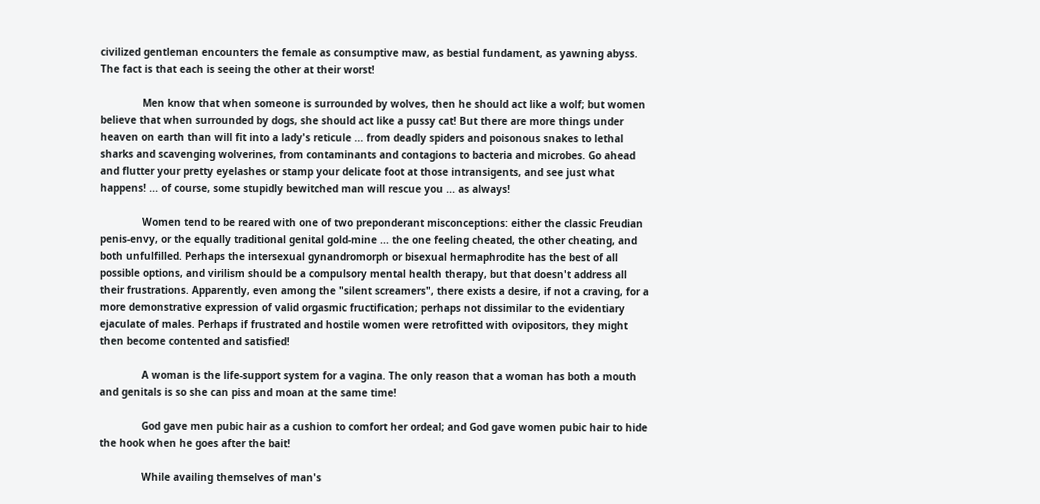civilized gentleman encounters the female as consumptive maw, as bestial fundament, as yawning abyss. The fact is that each is seeing the other at their worst!

              Men know that when someone is surrounded by wolves, then he should act like a wolf; but women believe that when surrounded by dogs, she should act like a pussy cat! But there are more things under heaven on earth than will fit into a lady's reticule ... from deadly spiders and poisonous snakes to lethal sharks and scavenging wolverines, from contaminants and contagions to bacteria and microbes. Go ahead and flutter your pretty eyelashes or stamp your delicate foot at those intransigents, and see just what happens! ... of course, some stupidly bewitched man will rescue you ... as always!

              Women tend to be reared with one of two preponderant misconceptions: either the classic Freudian penis-envy, or the equally traditional genital gold-mine ... the one feeling cheated, the other cheating, and both unfulfilled. Perhaps the intersexual gynandromorph or bisexual hermaphrodite has the best of all possible options, and virilism should be a compulsory mental health therapy, but that doesn't address all their frustrations. Apparently, even among the "silent screamers", there exists a desire, if not a craving, for a more demonstrative expression of valid orgasmic fructification; perhaps not dissimilar to the evidentiary ejaculate of males. Perhaps if frustrated and hostile women were retrofitted with ovipositors, they might then become contented and satisfied!

              A woman is the life-support system for a vagina. The only reason that a woman has both a mouth and genitals is so she can piss and moan at the same time!

              God gave men pubic hair as a cushion to comfort her ordeal; and God gave women pubic hair to hide the hook when he goes after the bait!

              While availing themselves of man's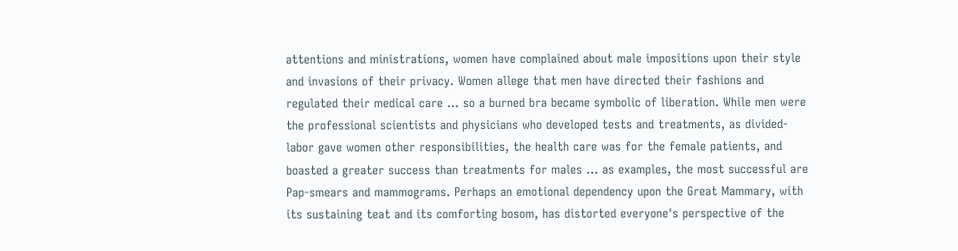attentions and ministrations, women have complained about male impositions upon their style and invasions of their privacy. Women allege that men have directed their fashions and regulated their medical care ... so a burned bra became symbolic of liberation. While men were the professional scientists and physicians who developed tests and treatments, as divided-labor gave women other responsibilities, the health care was for the female patients, and boasted a greater success than treatments for males ... as examples, the most successful are Pap-smears and mammograms. Perhaps an emotional dependency upon the Great Mammary, with its sustaining teat and its comforting bosom, has distorted everyone's perspective of the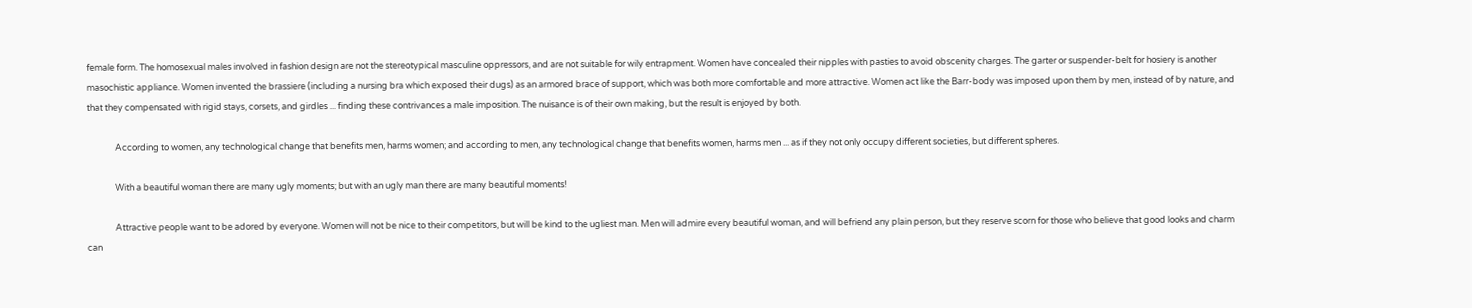female form. The homosexual males involved in fashion design are not the stereotypical masculine oppressors, and are not suitable for wily entrapment. Women have concealed their nipples with pasties to avoid obscenity charges. The garter or suspender-belt for hosiery is another masochistic appliance. Women invented the brassiere (including a nursing bra which exposed their dugs) as an armored brace of support, which was both more comfortable and more attractive. Women act like the Barr-body was imposed upon them by men, instead of by nature, and that they compensated with rigid stays, corsets, and girdles ... finding these contrivances a male imposition. The nuisance is of their own making, but the result is enjoyed by both.

              According to women, any technological change that benefits men, harms women; and according to men, any technological change that benefits women, harms men ... as if they not only occupy different societies, but different spheres.

              With a beautiful woman there are many ugly moments; but with an ugly man there are many beautiful moments!

              Attractive people want to be adored by everyone. Women will not be nice to their competitors, but will be kind to the ugliest man. Men will admire every beautiful woman, and will befriend any plain person, but they reserve scorn for those who believe that good looks and charm can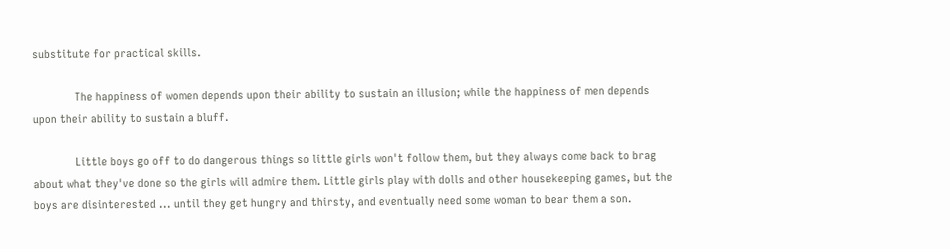substitute for practical skills.

              The happiness of women depends upon their ability to sustain an illusion; while the happiness of men depends upon their ability to sustain a bluff.

              Little boys go off to do dangerous things so little girls won't follow them, but they always come back to brag about what they've done so the girls will admire them. Little girls play with dolls and other housekeeping games, but the boys are disinterested ... until they get hungry and thirsty, and eventually need some woman to bear them a son.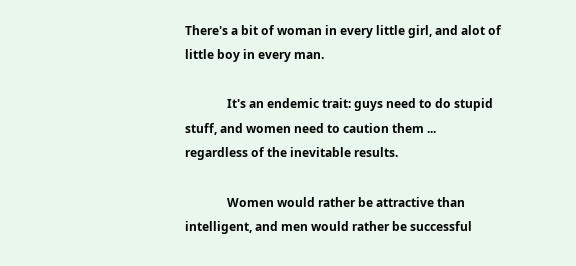There's a bit of woman in every little girl, and alot of little boy in every man.

              It's an endemic trait: guys need to do stupid stuff, and women need to caution them ... regardless of the inevitable results.

              Women would rather be attractive than intelligent, and men would rather be successful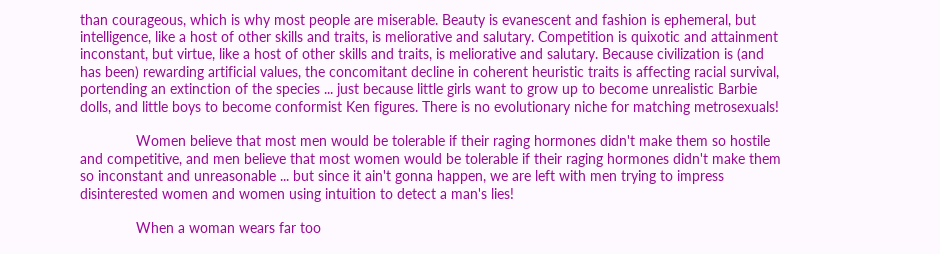than courageous, which is why most people are miserable. Beauty is evanescent and fashion is ephemeral, but intelligence, like a host of other skills and traits, is meliorative and salutary. Competition is quixotic and attainment inconstant, but virtue, like a host of other skills and traits, is meliorative and salutary. Because civilization is (and has been) rewarding artificial values, the concomitant decline in coherent heuristic traits is affecting racial survival, portending an extinction of the species ... just because little girls want to grow up to become unrealistic Barbie dolls, and little boys to become conformist Ken figures. There is no evolutionary niche for matching metrosexuals!

              Women believe that most men would be tolerable if their raging hormones didn't make them so hostile and competitive, and men believe that most women would be tolerable if their raging hormones didn't make them so inconstant and unreasonable ... but since it ain't gonna happen, we are left with men trying to impress disinterested women and women using intuition to detect a man's lies!

              When a woman wears far too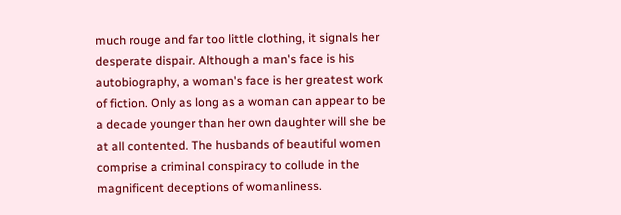much rouge and far too little clothing, it signals her desperate dispair. Although a man's face is his autobiography, a woman's face is her greatest work of fiction. Only as long as a woman can appear to be a decade younger than her own daughter will she be at all contented. The husbands of beautiful women comprise a criminal conspiracy to collude in the magnificent deceptions of womanliness.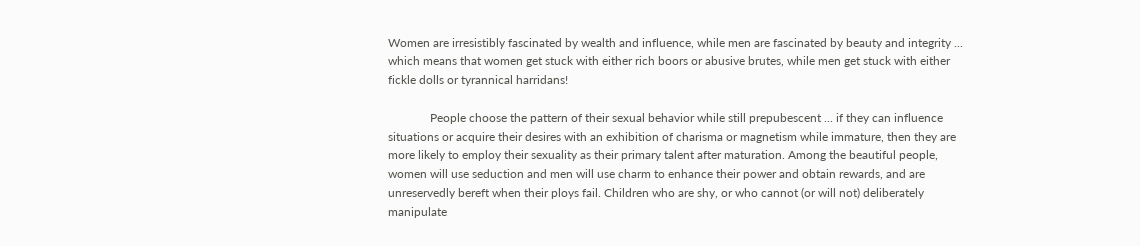Women are irresistibly fascinated by wealth and influence, while men are fascinated by beauty and integrity ... which means that women get stuck with either rich boors or abusive brutes, while men get stuck with either fickle dolls or tyrannical harridans!

              People choose the pattern of their sexual behavior while still prepubescent ... if they can influence situations or acquire their desires with an exhibition of charisma or magnetism while immature, then they are more likely to employ their sexuality as their primary talent after maturation. Among the beautiful people, women will use seduction and men will use charm to enhance their power and obtain rewards, and are unreservedly bereft when their ploys fail. Children who are shy, or who cannot (or will not) deliberately manipulate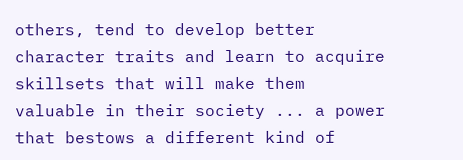others, tend to develop better character traits and learn to acquire skillsets that will make them valuable in their society ... a power that bestows a different kind of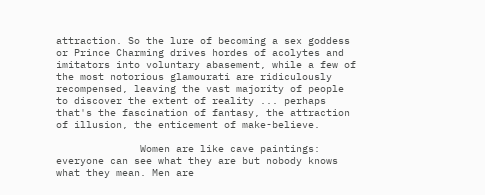attraction. So the lure of becoming a sex goddess or Prince Charming drives hordes of acolytes and imitators into voluntary abasement, while a few of the most notorious glamourati are ridiculously recompensed, leaving the vast majority of people to discover the extent of reality ... perhaps that's the fascination of fantasy, the attraction of illusion, the enticement of make-believe.

              Women are like cave paintings: everyone can see what they are but nobody knows what they mean. Men are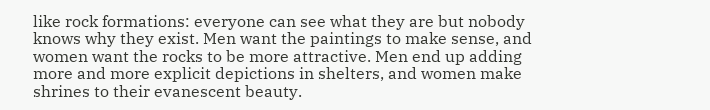like rock formations: everyone can see what they are but nobody knows why they exist. Men want the paintings to make sense, and women want the rocks to be more attractive. Men end up adding more and more explicit depictions in shelters, and women make shrines to their evanescent beauty.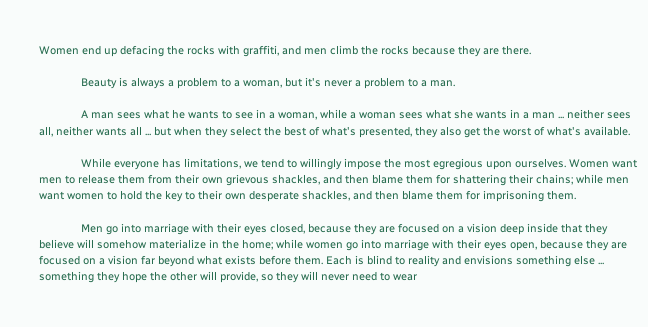Women end up defacing the rocks with graffiti, and men climb the rocks because they are there.

              Beauty is always a problem to a woman, but it's never a problem to a man.

              A man sees what he wants to see in a woman, while a woman sees what she wants in a man ... neither sees all, neither wants all ... but when they select the best of what's presented, they also get the worst of what's available.

              While everyone has limitations, we tend to willingly impose the most egregious upon ourselves. Women want men to release them from their own grievous shackles, and then blame them for shattering their chains; while men want women to hold the key to their own desperate shackles, and then blame them for imprisoning them.

              Men go into marriage with their eyes closed, because they are focused on a vision deep inside that they believe will somehow materialize in the home; while women go into marriage with their eyes open, because they are focused on a vision far beyond what exists before them. Each is blind to reality and envisions something else ... something they hope the other will provide, so they will never need to wear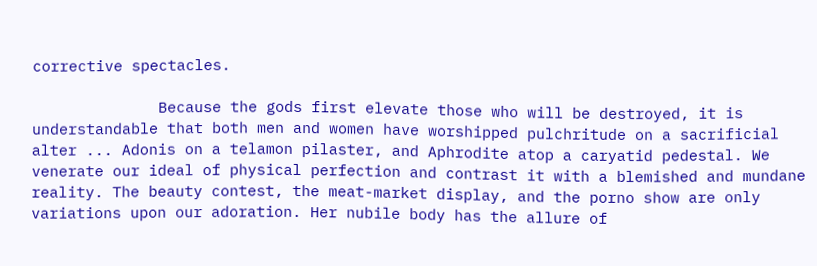corrective spectacles.

              Because the gods first elevate those who will be destroyed, it is understandable that both men and women have worshipped pulchritude on a sacrificial alter ... Adonis on a telamon pilaster, and Aphrodite atop a caryatid pedestal. We venerate our ideal of physical perfection and contrast it with a blemished and mundane reality. The beauty contest, the meat-market display, and the porno show are only variations upon our adoration. Her nubile body has the allure of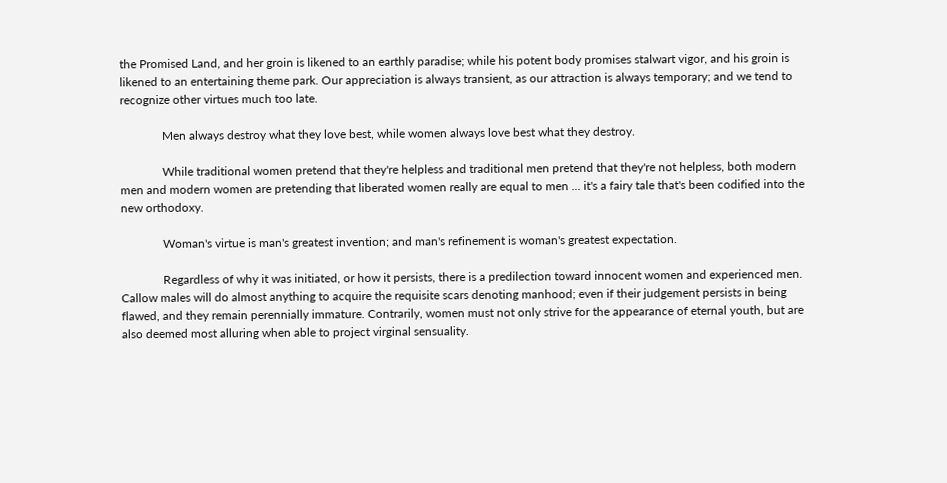the Promised Land, and her groin is likened to an earthly paradise; while his potent body promises stalwart vigor, and his groin is likened to an entertaining theme park. Our appreciation is always transient, as our attraction is always temporary; and we tend to recognize other virtues much too late.

              Men always destroy what they love best, while women always love best what they destroy.

              While traditional women pretend that they're helpless and traditional men pretend that they're not helpless, both modern men and modern women are pretending that liberated women really are equal to men ... it's a fairy tale that's been codified into the new orthodoxy.

              Woman's virtue is man's greatest invention; and man's refinement is woman's greatest expectation.

              Regardless of why it was initiated, or how it persists, there is a predilection toward innocent women and experienced men. Callow males will do almost anything to acquire the requisite scars denoting manhood; even if their judgement persists in being flawed, and they remain perennially immature. Contrarily, women must not only strive for the appearance of eternal youth, but are also deemed most alluring when able to project virginal sensuality.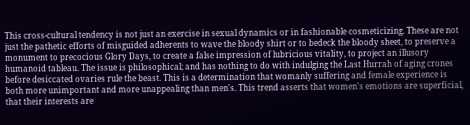This cross-cultural tendency is not just an exercise in sexual dynamics or in fashionable cosmeticizing. These are not just the pathetic efforts of misguided adherents to wave the bloody shirt or to bedeck the bloody sheet, to preserve a monument to precocious Glory Days, to create a false impression of lubricious vitality, to project an illusory humanoid tableau. The issue is philosophical; and has nothing to do with indulging the Last Hurrah of aging crones before desiccated ovaries rule the beast. This is a determination that womanly suffering and female experience is both more unimportant and more unappealing than men's. This trend asserts that women's emotions are superficial, that their interests are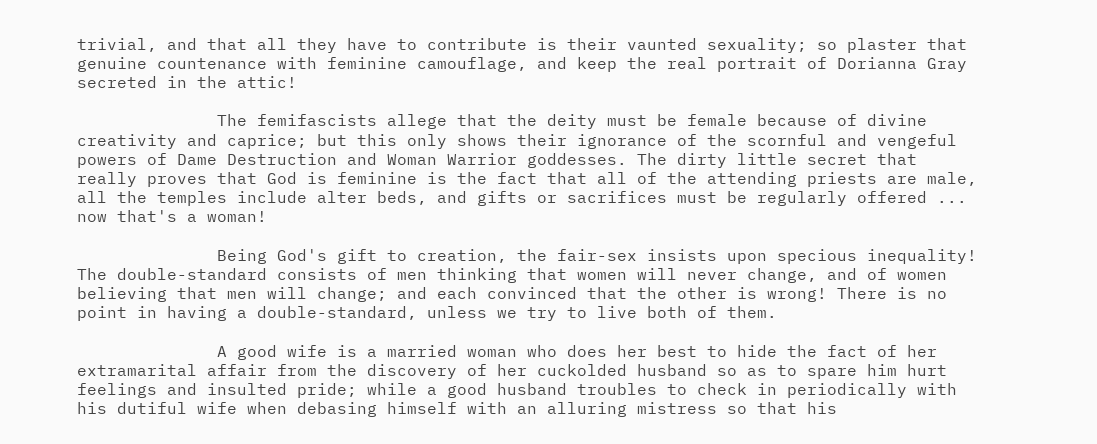trivial, and that all they have to contribute is their vaunted sexuality; so plaster that genuine countenance with feminine camouflage, and keep the real portrait of Dorianna Gray secreted in the attic!

              The femifascists allege that the deity must be female because of divine creativity and caprice; but this only shows their ignorance of the scornful and vengeful powers of Dame Destruction and Woman Warrior goddesses. The dirty little secret that really proves that God is feminine is the fact that all of the attending priests are male, all the temples include alter beds, and gifts or sacrifices must be regularly offered ... now that's a woman!

              Being God's gift to creation, the fair-sex insists upon specious inequality! The double-standard consists of men thinking that women will never change, and of women believing that men will change; and each convinced that the other is wrong! There is no point in having a double-standard, unless we try to live both of them.

              A good wife is a married woman who does her best to hide the fact of her extramarital affair from the discovery of her cuckolded husband so as to spare him hurt feelings and insulted pride; while a good husband troubles to check in periodically with his dutiful wife when debasing himself with an alluring mistress so that his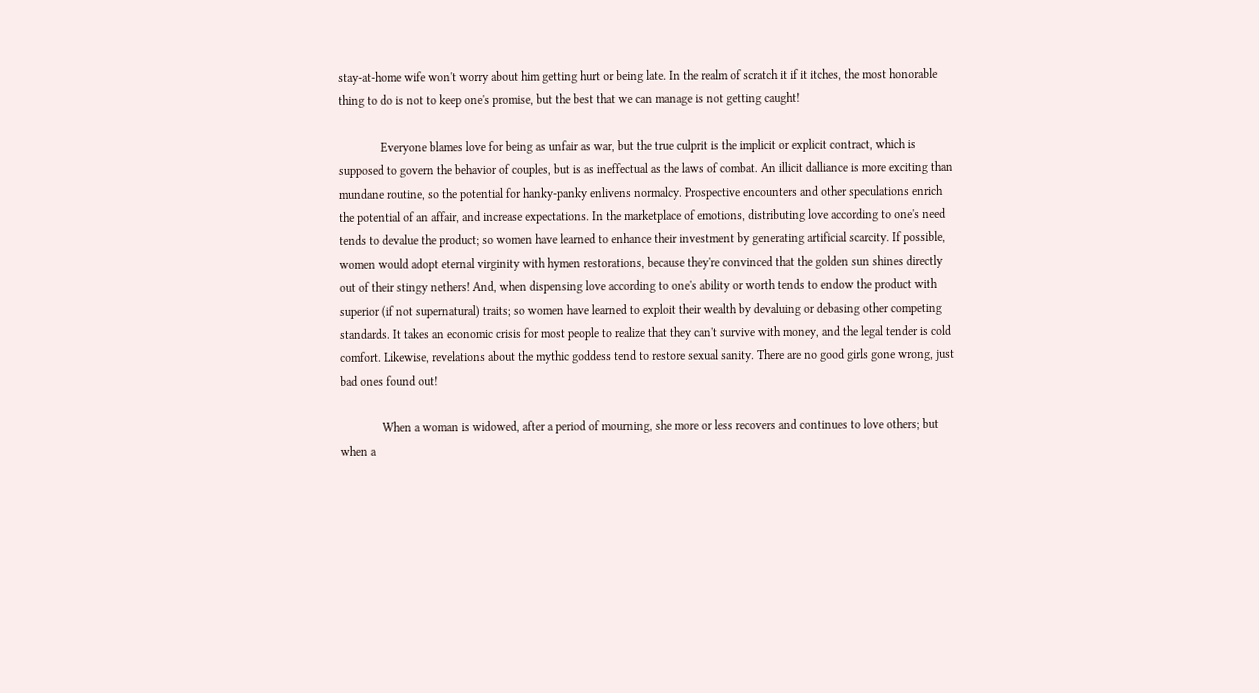stay-at-home wife won't worry about him getting hurt or being late. In the realm of scratch it if it itches, the most honorable thing to do is not to keep one's promise, but the best that we can manage is not getting caught!

              Everyone blames love for being as unfair as war, but the true culprit is the implicit or explicit contract, which is supposed to govern the behavior of couples, but is as ineffectual as the laws of combat. An illicit dalliance is more exciting than mundane routine, so the potential for hanky-panky enlivens normalcy. Prospective encounters and other speculations enrich the potential of an affair, and increase expectations. In the marketplace of emotions, distributing love according to one's need tends to devalue the product; so women have learned to enhance their investment by generating artificial scarcity. If possible, women would adopt eternal virginity with hymen restorations, because they're convinced that the golden sun shines directly out of their stingy nethers! And, when dispensing love according to one's ability or worth tends to endow the product with superior (if not supernatural) traits; so women have learned to exploit their wealth by devaluing or debasing other competing standards. It takes an economic crisis for most people to realize that they can't survive with money, and the legal tender is cold comfort. Likewise, revelations about the mythic goddess tend to restore sexual sanity. There are no good girls gone wrong, just bad ones found out!

              When a woman is widowed, after a period of mourning, she more or less recovers and continues to love others; but when a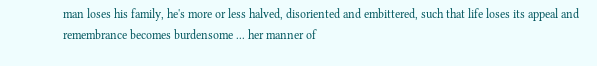man loses his family, he's more or less halved, disoriented and embittered, such that life loses its appeal and remembrance becomes burdensome ... her manner of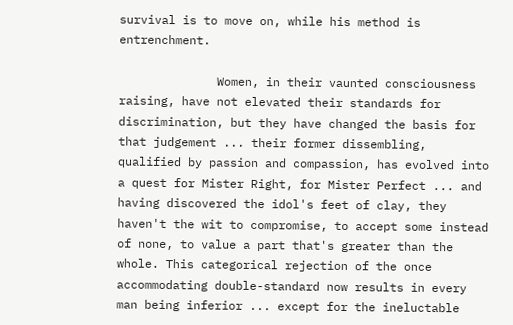survival is to move on, while his method is entrenchment.

              Women, in their vaunted consciousness raising, have not elevated their standards for discrimination, but they have changed the basis for that judgement ... their former dissembling, qualified by passion and compassion, has evolved into a quest for Mister Right, for Mister Perfect ... and having discovered the idol's feet of clay, they haven't the wit to compromise, to accept some instead of none, to value a part that's greater than the whole. This categorical rejection of the once accommodating double-standard now results in every man being inferior ... except for the ineluctable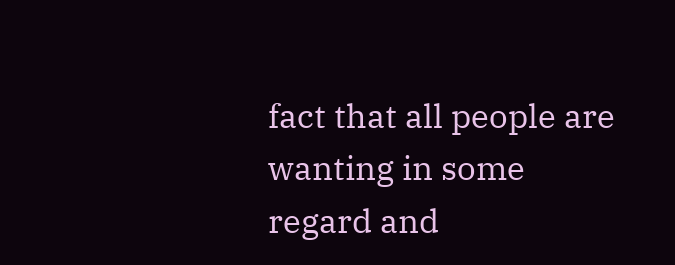fact that all people are wanting in some regard and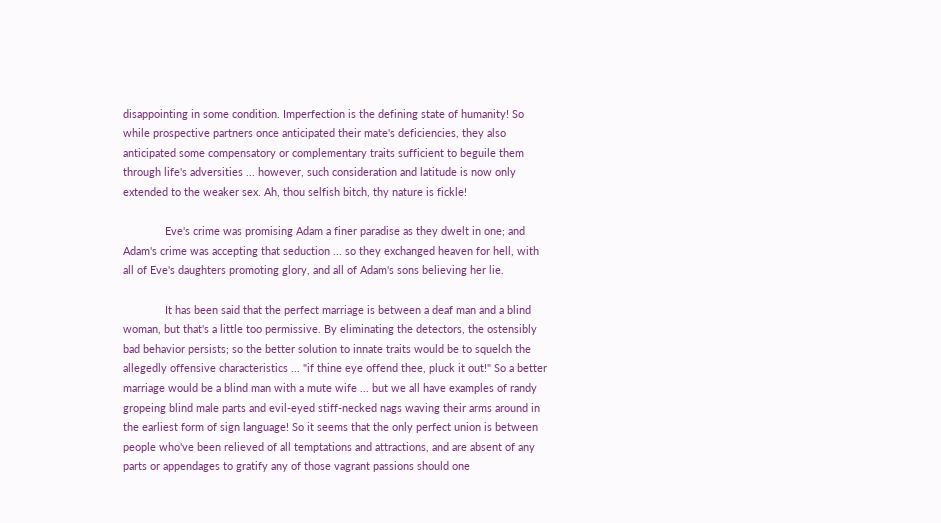disappointing in some condition. Imperfection is the defining state of humanity! So while prospective partners once anticipated their mate's deficiencies, they also anticipated some compensatory or complementary traits sufficient to beguile them through life's adversities ... however, such consideration and latitude is now only extended to the weaker sex. Ah, thou selfish bitch, thy nature is fickle!

              Eve's crime was promising Adam a finer paradise as they dwelt in one; and Adam's crime was accepting that seduction ... so they exchanged heaven for hell, with all of Eve's daughters promoting glory, and all of Adam's sons believing her lie.

              It has been said that the perfect marriage is between a deaf man and a blind woman, but that's a little too permissive. By eliminating the detectors, the ostensibly bad behavior persists; so the better solution to innate traits would be to squelch the allegedly offensive characteristics ... "if thine eye offend thee, pluck it out!" So a better marriage would be a blind man with a mute wife ... but we all have examples of randy gropeing blind male parts and evil-eyed stiff-necked nags waving their arms around in the earliest form of sign language! So it seems that the only perfect union is between people who've been relieved of all temptations and attractions, and are absent of any parts or appendages to gratify any of those vagrant passions should one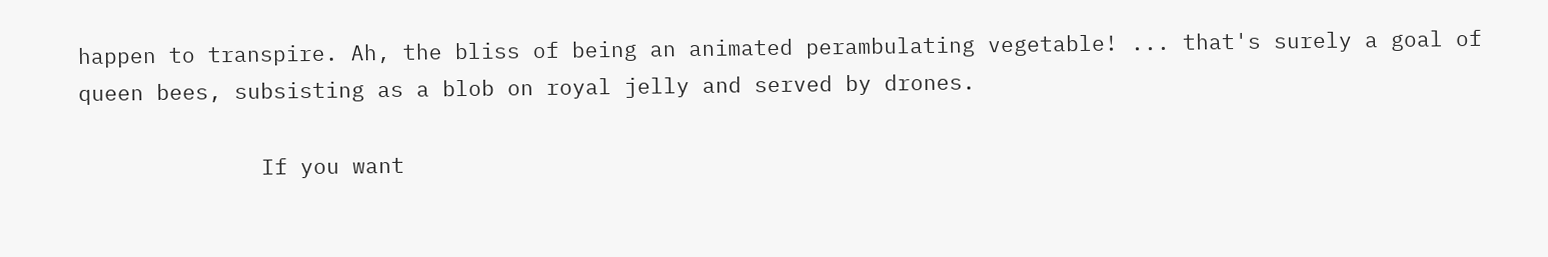happen to transpire. Ah, the bliss of being an animated perambulating vegetable! ... that's surely a goal of queen bees, subsisting as a blob on royal jelly and served by drones.

              If you want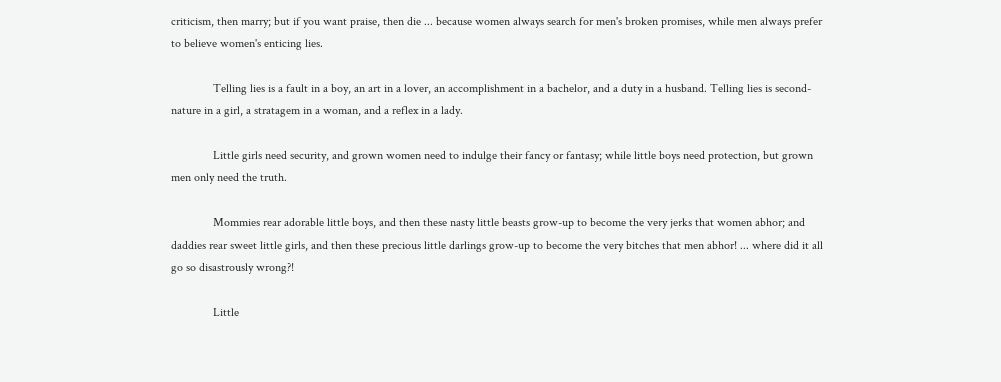criticism, then marry; but if you want praise, then die ... because women always search for men's broken promises, while men always prefer to believe women's enticing lies.

              Telling lies is a fault in a boy, an art in a lover, an accomplishment in a bachelor, and a duty in a husband. Telling lies is second-nature in a girl, a stratagem in a woman, and a reflex in a lady.

              Little girls need security, and grown women need to indulge their fancy or fantasy; while little boys need protection, but grown men only need the truth.

              Mommies rear adorable little boys, and then these nasty little beasts grow-up to become the very jerks that women abhor; and daddies rear sweet little girls, and then these precious little darlings grow-up to become the very bitches that men abhor! ... where did it all go so disastrously wrong?!

              Little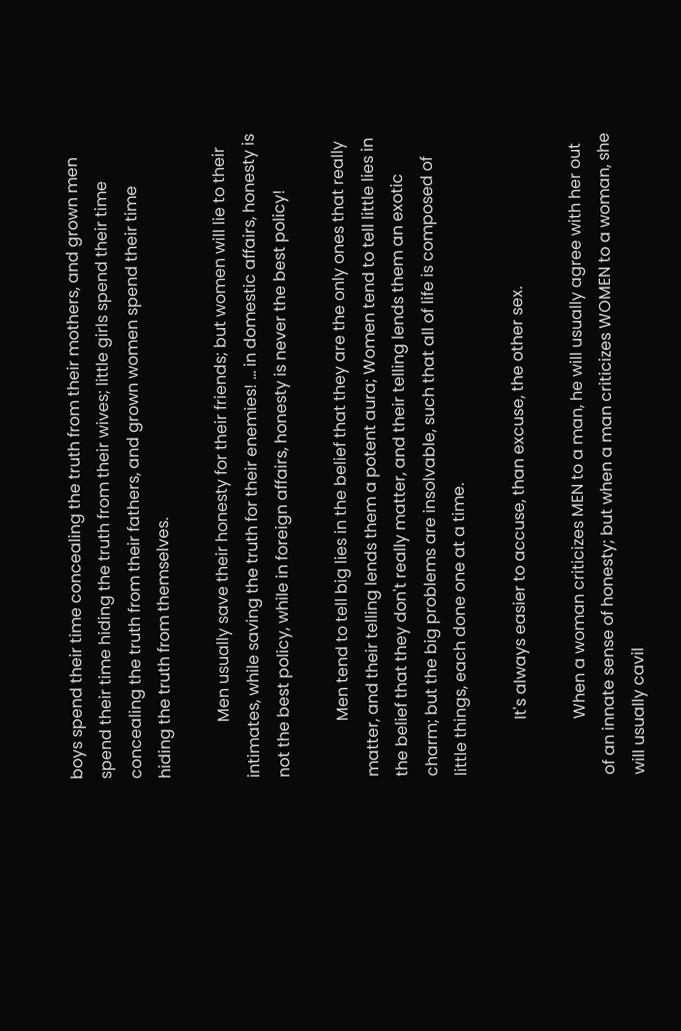boys spend their time concealing the truth from their mothers, and grown men spend their time hiding the truth from their wives; little girls spend their time concealing the truth from their fathers, and grown women spend their time hiding the truth from themselves.

              Men usually save their honesty for their friends; but women will lie to their intimates, while saving the truth for their enemies! ... in domestic affairs, honesty is not the best policy, while in foreign affairs, honesty is never the best policy!

              Men tend to tell big lies in the belief that they are the only ones that really matter, and their telling lends them a potent aura; Women tend to tell little lies in the belief that they don't really matter, and their telling lends them an exotic charm; but the big problems are insolvable, such that all of life is composed of little things, each done one at a time.

              It's always easier to accuse, than excuse, the other sex.

              When a woman criticizes MEN to a man, he will usually agree with her out of an innate sense of honesty; but when a man criticizes WOMEN to a woman, she will usually cavil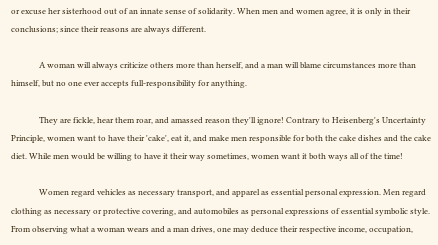or excuse her sisterhood out of an innate sense of solidarity. When men and women agree, it is only in their conclusions; since their reasons are always different.

              A woman will always criticize others more than herself, and a man will blame circumstances more than himself, but no one ever accepts full-responsibility for anything.

              They are fickle, hear them roar, and amassed reason they'll ignore! Contrary to Heisenberg's Uncertainty Principle, women want to have their 'cake', eat it, and make men responsible for both the cake dishes and the cake diet. While men would be willing to have it their way sometimes, women want it both ways all of the time!

              Women regard vehicles as necessary transport, and apparel as essential personal expression. Men regard clothing as necessary or protective covering, and automobiles as personal expressions of essential symbolic style. From observing what a woman wears and a man drives, one may deduce their respective income, occupation,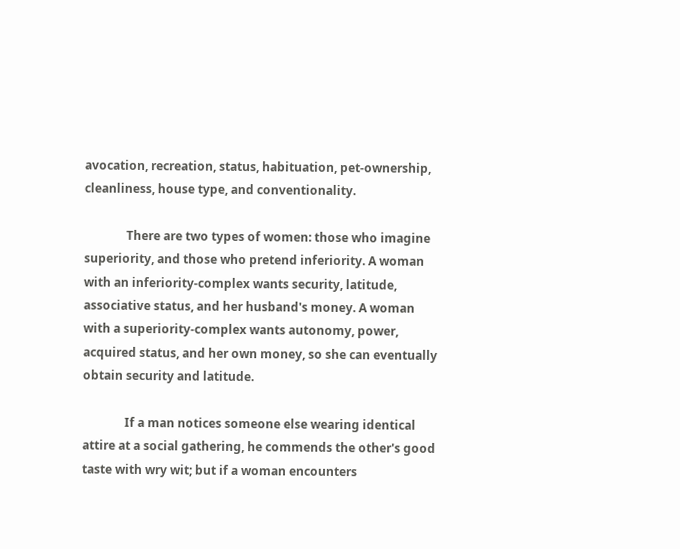avocation, recreation, status, habituation, pet-ownership, cleanliness, house type, and conventionality.

              There are two types of women: those who imagine superiority, and those who pretend inferiority. A woman with an inferiority-complex wants security, latitude, associative status, and her husband's money. A woman with a superiority-complex wants autonomy, power, acquired status, and her own money, so she can eventually obtain security and latitude.

              If a man notices someone else wearing identical attire at a social gathering, he commends the other's good taste with wry wit; but if a woman encounters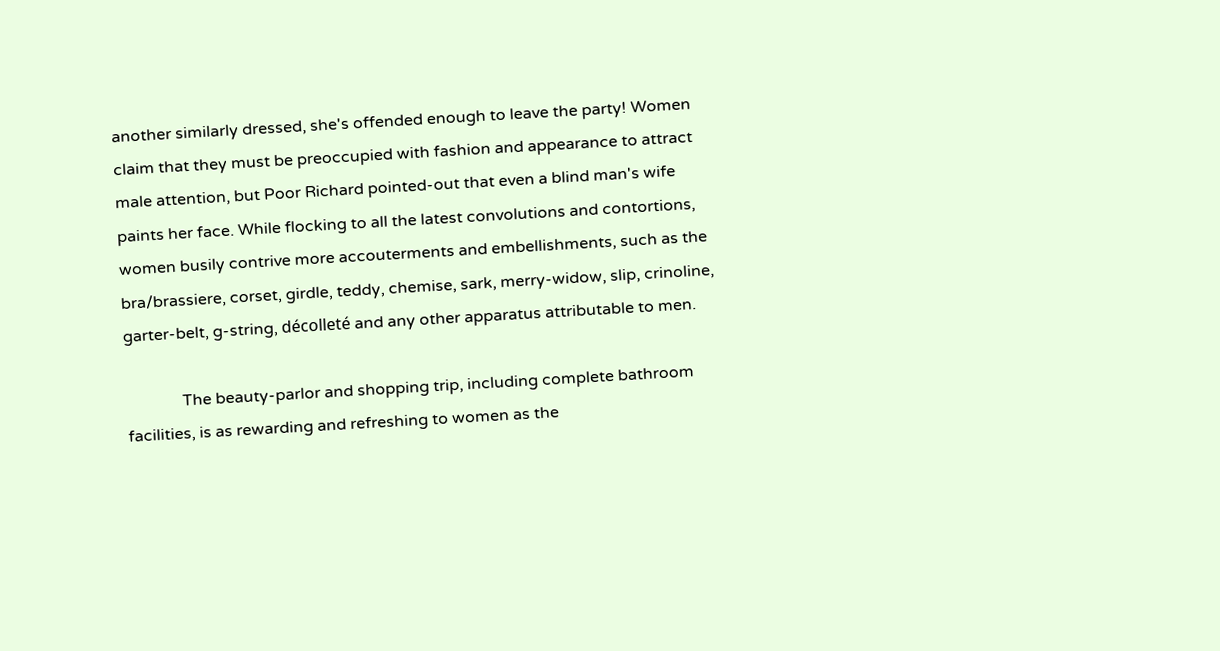another similarly dressed, she's offended enough to leave the party! Women claim that they must be preoccupied with fashion and appearance to attract male attention, but Poor Richard pointed-out that even a blind man's wife paints her face. While flocking to all the latest convolutions and contortions, women busily contrive more accouterments and embellishments, such as the bra/brassiere, corset, girdle, teddy, chemise, sark, merry-widow, slip, crinoline, garter-belt, g-string, décolleté and any other apparatus attributable to men.

              The beauty-parlor and shopping trip, including complete bathroom facilities, is as rewarding and refreshing to women as the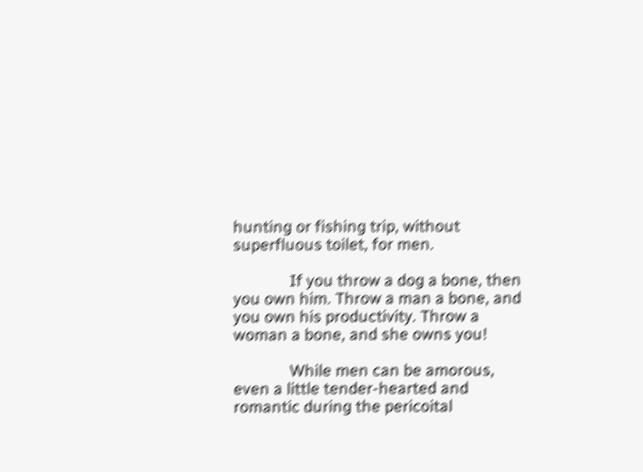hunting or fishing trip, without superfluous toilet, for men.

              If you throw a dog a bone, then you own him. Throw a man a bone, and you own his productivity. Throw a woman a bone, and she owns you!

              While men can be amorous, even a little tender-hearted and romantic during the pericoital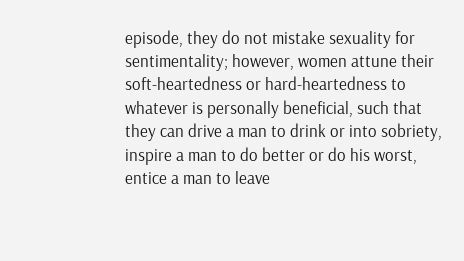episode, they do not mistake sexuality for sentimentality; however, women attune their soft-heartedness or hard-heartedness to whatever is personally beneficial, such that they can drive a man to drink or into sobriety, inspire a man to do better or do his worst, entice a man to leave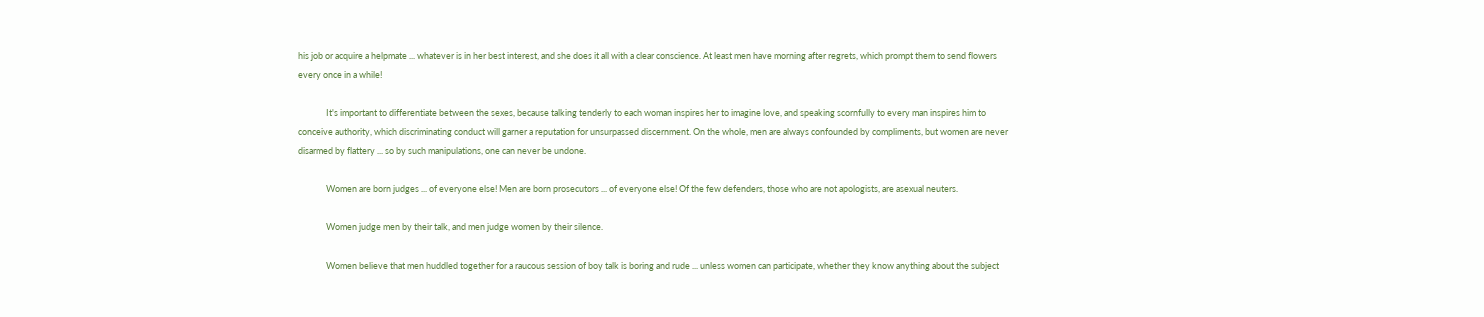his job or acquire a helpmate ... whatever is in her best interest, and she does it all with a clear conscience. At least men have morning after regrets, which prompt them to send flowers every once in a while!

              It's important to differentiate between the sexes, because talking tenderly to each woman inspires her to imagine love, and speaking scornfully to every man inspires him to conceive authority, which discriminating conduct will garner a reputation for unsurpassed discernment. On the whole, men are always confounded by compliments, but women are never disarmed by flattery ... so by such manipulations, one can never be undone.

              Women are born judges ... of everyone else! Men are born prosecutors ... of everyone else! Of the few defenders, those who are not apologists, are asexual neuters.

              Women judge men by their talk, and men judge women by their silence.

              Women believe that men huddled together for a raucous session of boy talk is boring and rude ... unless women can participate, whether they know anything about the subject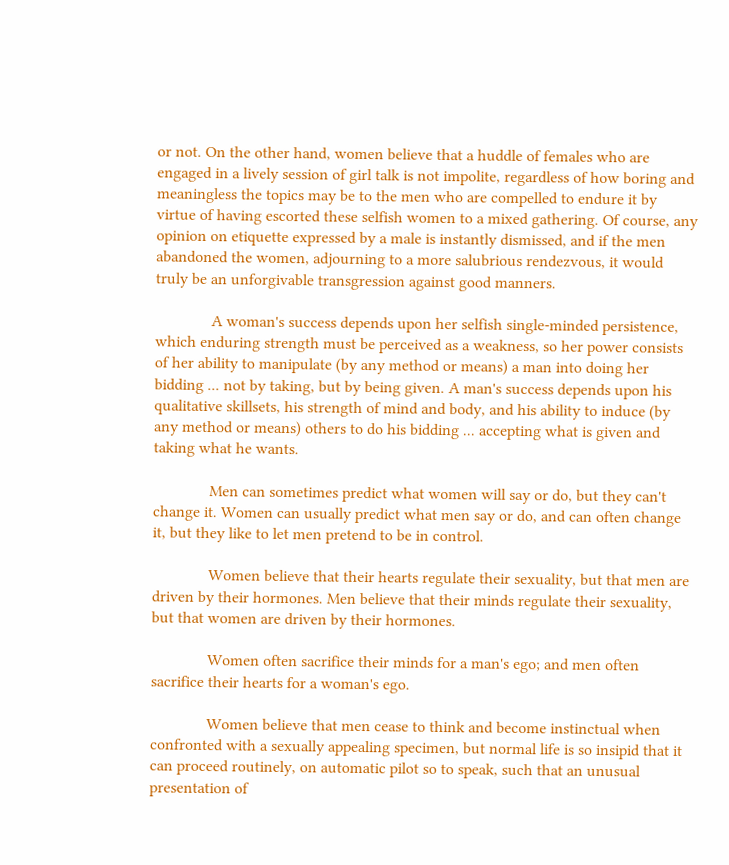or not. On the other hand, women believe that a huddle of females who are engaged in a lively session of girl talk is not impolite, regardless of how boring and meaningless the topics may be to the men who are compelled to endure it by virtue of having escorted these selfish women to a mixed gathering. Of course, any opinion on etiquette expressed by a male is instantly dismissed, and if the men abandoned the women, adjourning to a more salubrious rendezvous, it would truly be an unforgivable transgression against good manners.

              A woman's success depends upon her selfish single-minded persistence, which enduring strength must be perceived as a weakness, so her power consists of her ability to manipulate (by any method or means) a man into doing her bidding ... not by taking, but by being given. A man's success depends upon his qualitative skillsets, his strength of mind and body, and his ability to induce (by any method or means) others to do his bidding ... accepting what is given and taking what he wants.

              Men can sometimes predict what women will say or do, but they can't change it. Women can usually predict what men say or do, and can often change it, but they like to let men pretend to be in control.

              Women believe that their hearts regulate their sexuality, but that men are driven by their hormones. Men believe that their minds regulate their sexuality, but that women are driven by their hormones.

              Women often sacrifice their minds for a man's ego; and men often sacrifice their hearts for a woman's ego.

              Women believe that men cease to think and become instinctual when confronted with a sexually appealing specimen, but normal life is so insipid that it can proceed routinely, on automatic pilot so to speak, such that an unusual presentation of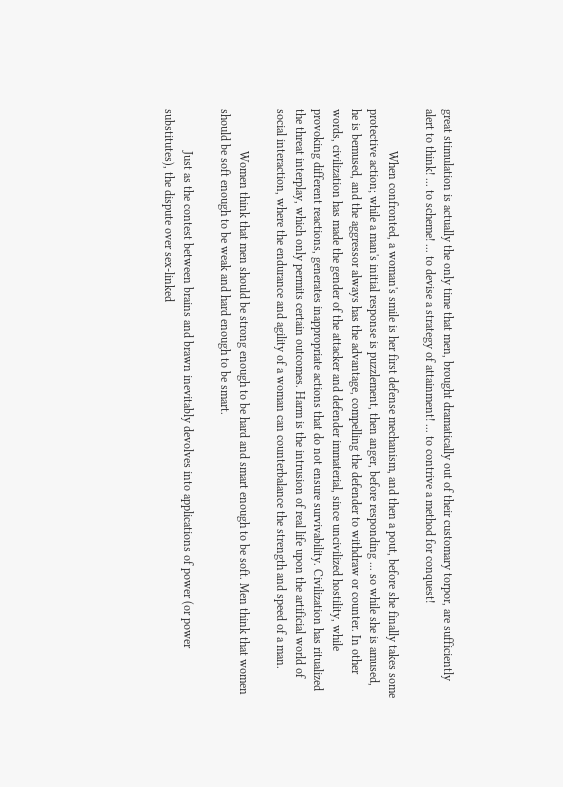great stimulation is actually the only time that men, brought dramatically out of their customary torpor, are sufficiently alert to think! ... to scheme! ... to devise a strategy of attainment! ... to contrive a method for conquest!

              When confronted, a woman's smile is her first defense mechanism, and then a pout, before she finally takes some protective action; while a man's initial response is puzzlement, then anger, before responding ... so while she is amused, he is bemused, and the aggressor always has the advantage, compelling the defender to withdraw or counter. In other words, civilization has made the gender of the attacker and defender immaterial, since uncivilized hostility, while provoking different reactions, generates inappropriate actions that do not ensure survivability. Civilization has ritualized the threat interplay, which only permits certain outcomes. Harm is the intrusion of real life upon the artificial world of social interaction, where the endurance and agility of a woman can counterbalance the strength and speed of a man.

              Women think that men should be strong enough to be hard and smart enough to be soft. Men think that women should be soft enough to be weak and hard enough to be smart.

              Just as the contest between brains and brawn inevitably devolves into applications of power (or power substitutes), the dispute over sex-linked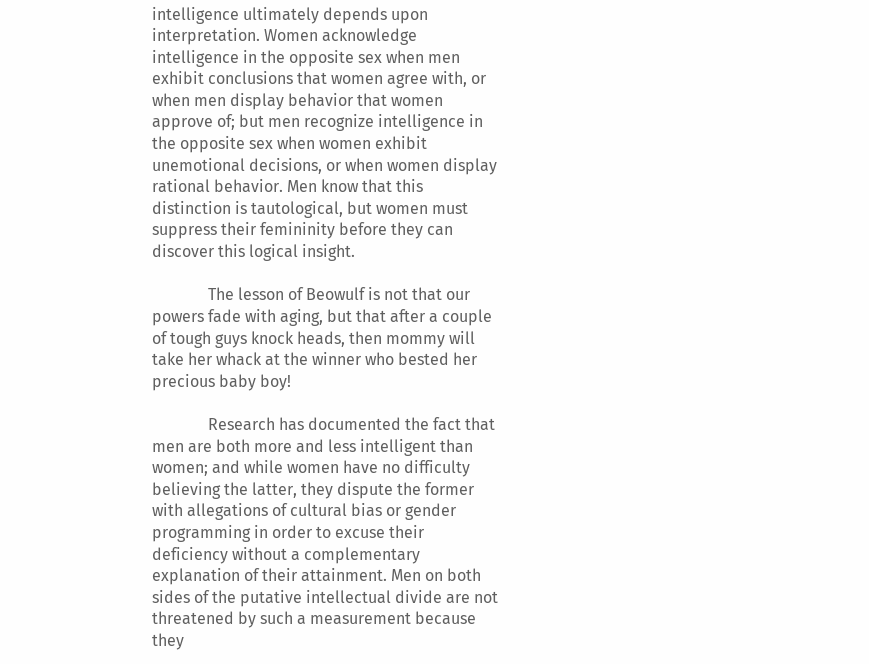intelligence ultimately depends upon interpretation. Women acknowledge intelligence in the opposite sex when men exhibit conclusions that women agree with, or when men display behavior that women approve of; but men recognize intelligence in the opposite sex when women exhibit unemotional decisions, or when women display rational behavior. Men know that this distinction is tautological, but women must suppress their femininity before they can discover this logical insight.

              The lesson of Beowulf is not that our powers fade with aging, but that after a couple of tough guys knock heads, then mommy will take her whack at the winner who bested her precious baby boy!

              Research has documented the fact that men are both more and less intelligent than women; and while women have no difficulty believing the latter, they dispute the former with allegations of cultural bias or gender programming in order to excuse their deficiency without a complementary explanation of their attainment. Men on both sides of the putative intellectual divide are not threatened by such a measurement because they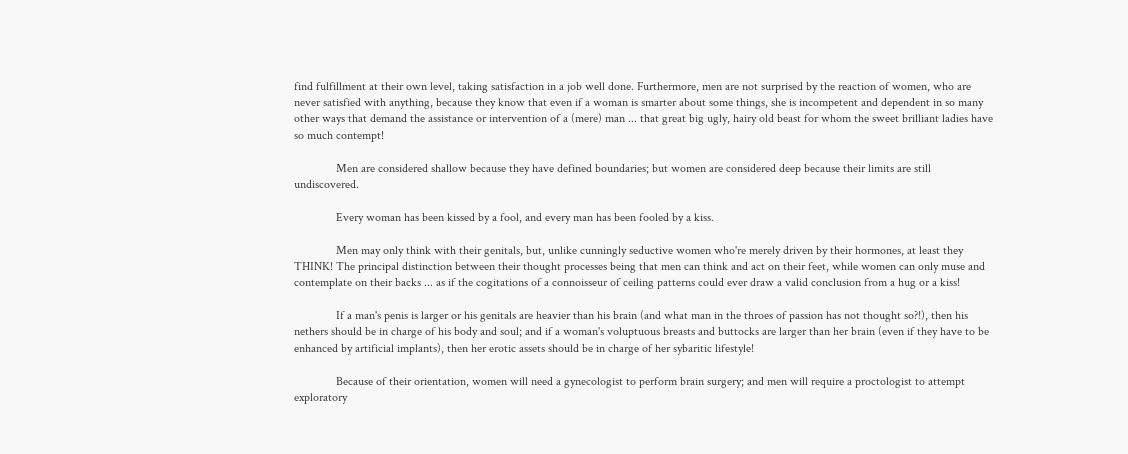find fulfillment at their own level, taking satisfaction in a job well done. Furthermore, men are not surprised by the reaction of women, who are never satisfied with anything, because they know that even if a woman is smarter about some things, she is incompetent and dependent in so many other ways that demand the assistance or intervention of a (mere) man ... that great big ugly, hairy old beast for whom the sweet brilliant ladies have so much contempt!

              Men are considered shallow because they have defined boundaries; but women are considered deep because their limits are still undiscovered.

              Every woman has been kissed by a fool, and every man has been fooled by a kiss.

              Men may only think with their genitals, but, unlike cunningly seductive women who're merely driven by their hormones, at least they THINK! The principal distinction between their thought processes being that men can think and act on their feet, while women can only muse and contemplate on their backs ... as if the cogitations of a connoisseur of ceiling patterns could ever draw a valid conclusion from a hug or a kiss!

              If a man's penis is larger or his genitals are heavier than his brain (and what man in the throes of passion has not thought so?!), then his nethers should be in charge of his body and soul; and if a woman's voluptuous breasts and buttocks are larger than her brain (even if they have to be enhanced by artificial implants), then her erotic assets should be in charge of her sybaritic lifestyle!

              Because of their orientation, women will need a gynecologist to perform brain surgery; and men will require a proctologist to attempt exploratory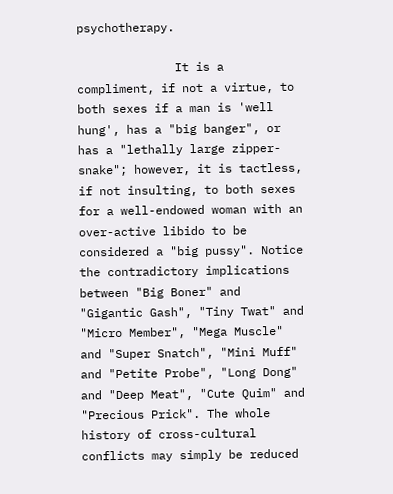psychotherapy.

              It is a compliment, if not a virtue, to both sexes if a man is 'well hung', has a "big banger", or has a "lethally large zipper-snake"; however, it is tactless, if not insulting, to both sexes for a well-endowed woman with an over-active libido to be considered a "big pussy". Notice the contradictory implications between "Big Boner" and "Gigantic Gash", "Tiny Twat" and "Micro Member", "Mega Muscle" and "Super Snatch", "Mini Muff" and "Petite Probe", "Long Dong" and "Deep Meat", "Cute Quim" and "Precious Prick". The whole history of cross-cultural conflicts may simply be reduced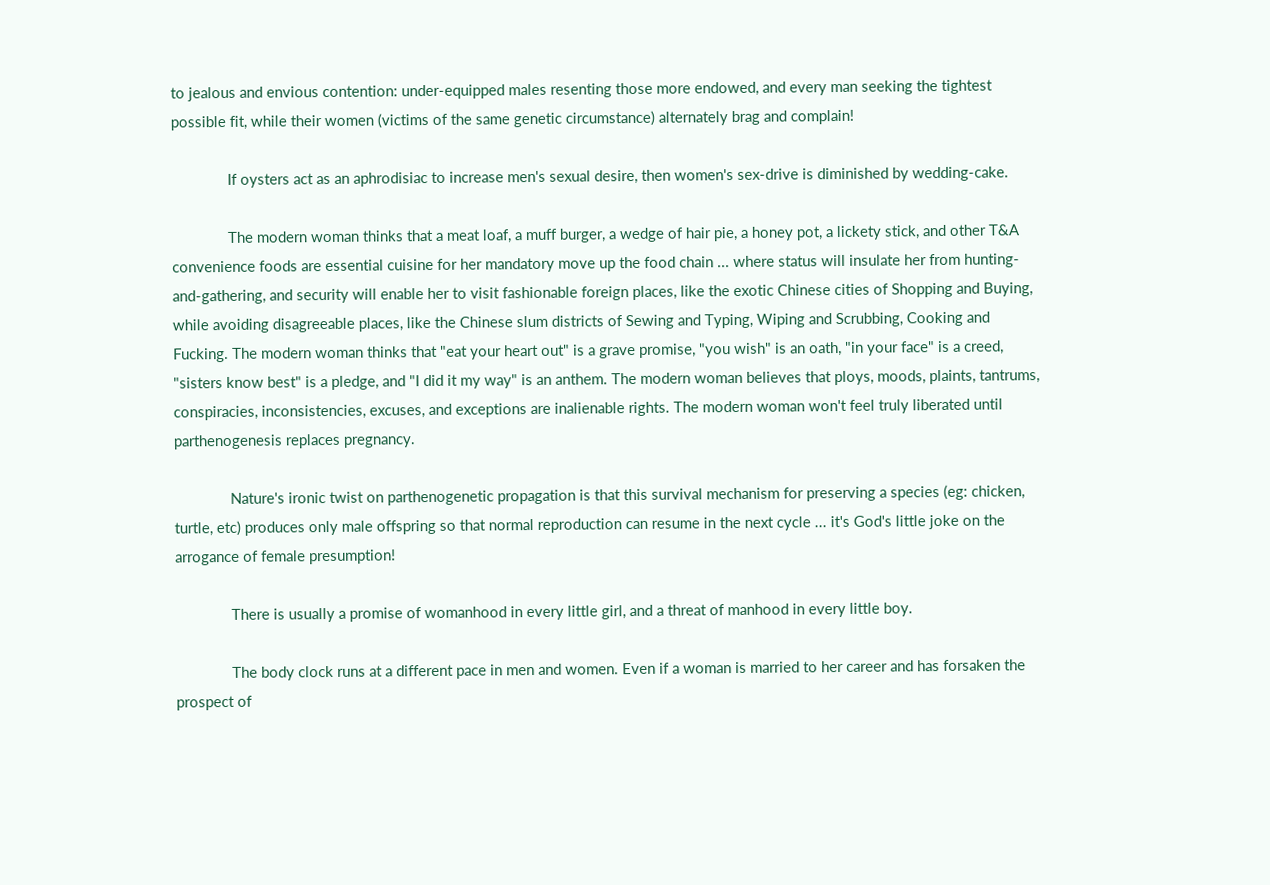to jealous and envious contention: under-equipped males resenting those more endowed, and every man seeking the tightest possible fit, while their women (victims of the same genetic circumstance) alternately brag and complain!

              If oysters act as an aphrodisiac to increase men's sexual desire, then women's sex-drive is diminished by wedding-cake.

              The modern woman thinks that a meat loaf, a muff burger, a wedge of hair pie, a honey pot, a lickety stick, and other T&A convenience foods are essential cuisine for her mandatory move up the food chain ... where status will insulate her from hunting-and-gathering, and security will enable her to visit fashionable foreign places, like the exotic Chinese cities of Shopping and Buying, while avoiding disagreeable places, like the Chinese slum districts of Sewing and Typing, Wiping and Scrubbing, Cooking and Fucking. The modern woman thinks that "eat your heart out" is a grave promise, "you wish" is an oath, "in your face" is a creed, "sisters know best" is a pledge, and "I did it my way" is an anthem. The modern woman believes that ploys, moods, plaints, tantrums, conspiracies, inconsistencies, excuses, and exceptions are inalienable rights. The modern woman won't feel truly liberated until parthenogenesis replaces pregnancy.

              Nature's ironic twist on parthenogenetic propagation is that this survival mechanism for preserving a species (eg: chicken, turtle, etc) produces only male offspring so that normal reproduction can resume in the next cycle ... it's God's little joke on the arrogance of female presumption!

              There is usually a promise of womanhood in every little girl, and a threat of manhood in every little boy.

              The body clock runs at a different pace in men and women. Even if a woman is married to her career and has forsaken the prospect of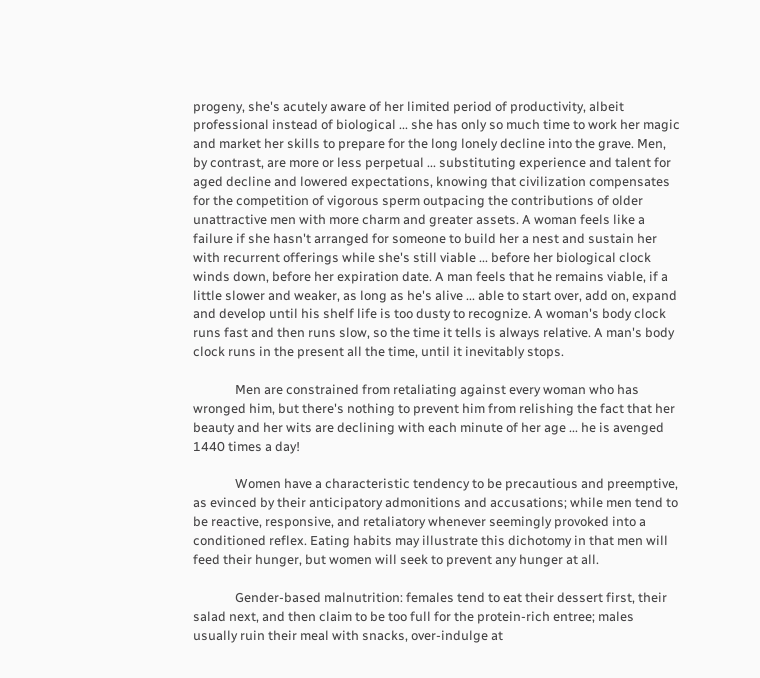progeny, she's acutely aware of her limited period of productivity, albeit professional instead of biological ... she has only so much time to work her magic and market her skills to prepare for the long lonely decline into the grave. Men, by contrast, are more or less perpetual ... substituting experience and talent for aged decline and lowered expectations, knowing that civilization compensates for the competition of vigorous sperm outpacing the contributions of older unattractive men with more charm and greater assets. A woman feels like a failure if she hasn't arranged for someone to build her a nest and sustain her with recurrent offerings while she's still viable ... before her biological clock winds down, before her expiration date. A man feels that he remains viable, if a little slower and weaker, as long as he's alive ... able to start over, add on, expand and develop until his shelf life is too dusty to recognize. A woman's body clock runs fast and then runs slow, so the time it tells is always relative. A man's body clock runs in the present all the time, until it inevitably stops.

              Men are constrained from retaliating against every woman who has wronged him, but there's nothing to prevent him from relishing the fact that her beauty and her wits are declining with each minute of her age ... he is avenged 1440 times a day!

              Women have a characteristic tendency to be precautious and preemptive, as evinced by their anticipatory admonitions and accusations; while men tend to be reactive, responsive, and retaliatory whenever seemingly provoked into a conditioned reflex. Eating habits may illustrate this dichotomy in that men will feed their hunger, but women will seek to prevent any hunger at all.

              Gender-based malnutrition: females tend to eat their dessert first, their salad next, and then claim to be too full for the protein-rich entree; males usually ruin their meal with snacks, over-indulge at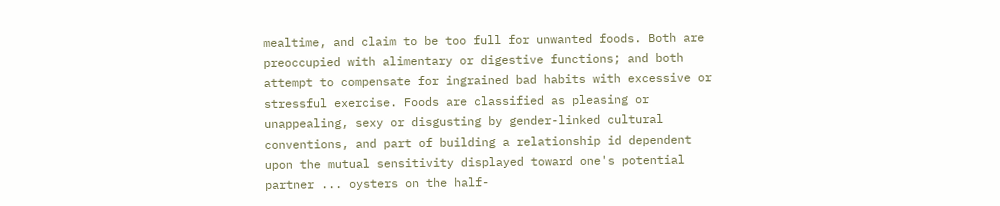mealtime, and claim to be too full for unwanted foods. Both are preoccupied with alimentary or digestive functions; and both attempt to compensate for ingrained bad habits with excessive or stressful exercise. Foods are classified as pleasing or unappealing, sexy or disgusting by gender-linked cultural conventions, and part of building a relationship id dependent upon the mutual sensitivity displayed toward one's potential partner ... oysters on the half-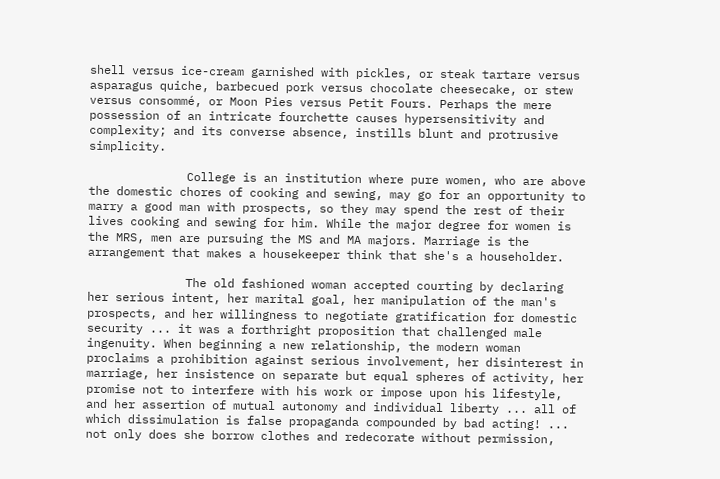shell versus ice-cream garnished with pickles, or steak tartare versus asparagus quiche, barbecued pork versus chocolate cheesecake, or stew versus consommé, or Moon Pies versus Petit Fours. Perhaps the mere possession of an intricate fourchette causes hypersensitivity and complexity; and its converse absence, instills blunt and protrusive simplicity.

              College is an institution where pure women, who are above the domestic chores of cooking and sewing, may go for an opportunity to marry a good man with prospects, so they may spend the rest of their lives cooking and sewing for him. While the major degree for women is the MRS, men are pursuing the MS and MA majors. Marriage is the arrangement that makes a housekeeper think that she's a householder.

              The old fashioned woman accepted courting by declaring her serious intent, her marital goal, her manipulation of the man's prospects, and her willingness to negotiate gratification for domestic security ... it was a forthright proposition that challenged male ingenuity. When beginning a new relationship, the modern woman proclaims a prohibition against serious involvement, her disinterest in marriage, her insistence on separate but equal spheres of activity, her promise not to interfere with his work or impose upon his lifestyle, and her assertion of mutual autonomy and individual liberty ... all of which dissimulation is false propaganda compounded by bad acting! ... not only does she borrow clothes and redecorate without permission,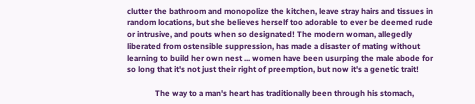clutter the bathroom and monopolize the kitchen, leave stray hairs and tissues in random locations, but she believes herself too adorable to ever be deemed rude or intrusive, and pouts when so designated! The modern woman, allegedly liberated from ostensible suppression, has made a disaster of mating without learning to build her own nest ... women have been usurping the male abode for so long that it's not just their right of preemption, but now it's a genetic trait!

              The way to a man's heart has traditionally been through his stomach,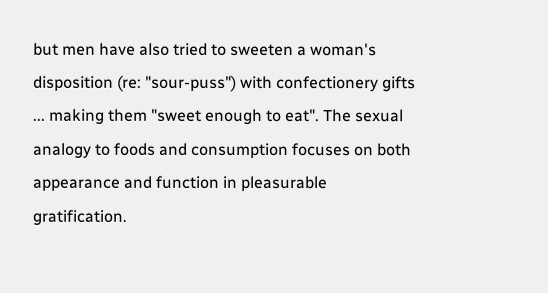but men have also tried to sweeten a woman's disposition (re: "sour-puss") with confectionery gifts ... making them "sweet enough to eat". The sexual analogy to foods and consumption focuses on both appearance and function in pleasurable gratification.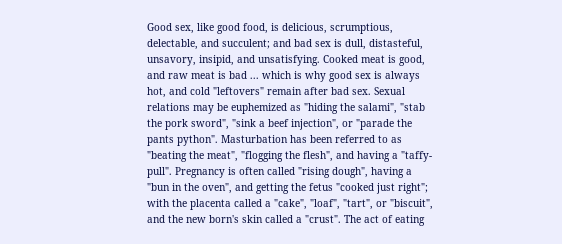Good sex, like good food, is delicious, scrumptious, delectable, and succulent; and bad sex is dull, distasteful, unsavory, insipid, and unsatisfying. Cooked meat is good, and raw meat is bad ... which is why good sex is always hot, and cold "leftovers" remain after bad sex. Sexual relations may be euphemized as "hiding the salami", "stab the pork sword", "sink a beef injection", or "parade the pants python". Masturbation has been referred to as "beating the meat", "flogging the flesh", and having a "taffy-pull". Pregnancy is often called "rising dough", having a "bun in the oven", and getting the fetus "cooked just right"; with the placenta called a "cake", "loaf", "tart", or "biscuit", and the new born's skin called a "crust". The act of eating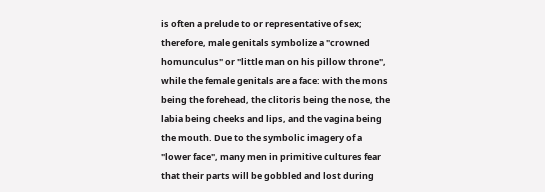is often a prelude to or representative of sex; therefore, male genitals symbolize a "crowned homunculus" or "little man on his pillow throne", while the female genitals are a face: with the mons being the forehead, the clitoris being the nose, the labia being cheeks and lips, and the vagina being the mouth. Due to the symbolic imagery of a "lower face", many men in primitive cultures fear that their parts will be gobbled and lost during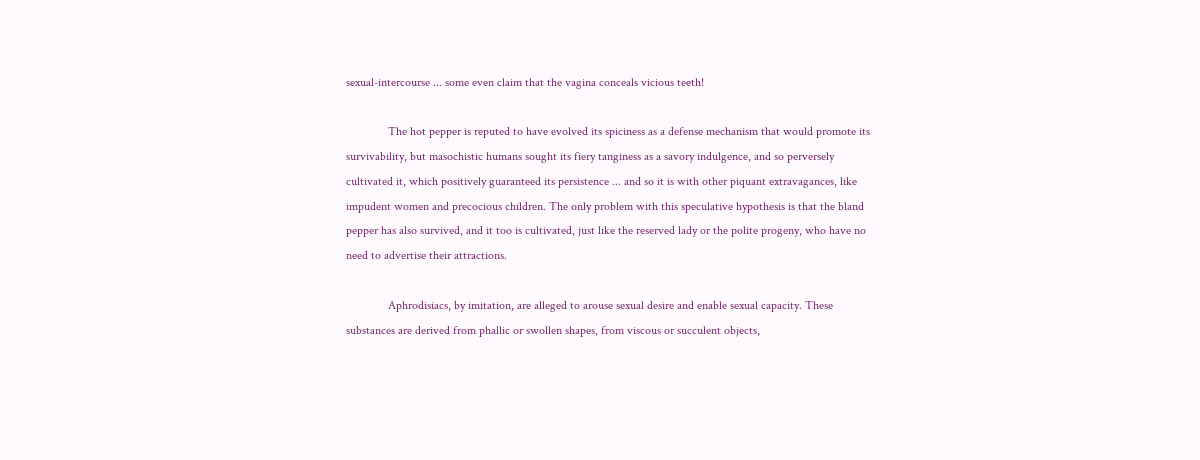sexual-intercourse ... some even claim that the vagina conceals vicious teeth!

              The hot pepper is reputed to have evolved its spiciness as a defense mechanism that would promote its survivability, but masochistic humans sought its fiery tanginess as a savory indulgence, and so perversely cultivated it, which positively guaranteed its persistence ... and so it is with other piquant extravagances, like impudent women and precocious children. The only problem with this speculative hypothesis is that the bland pepper has also survived, and it too is cultivated, just like the reserved lady or the polite progeny, who have no need to advertise their attractions.

              Aphrodisiacs, by imitation, are alleged to arouse sexual desire and enable sexual capacity. These substances are derived from phallic or swollen shapes, from viscous or succulent objects,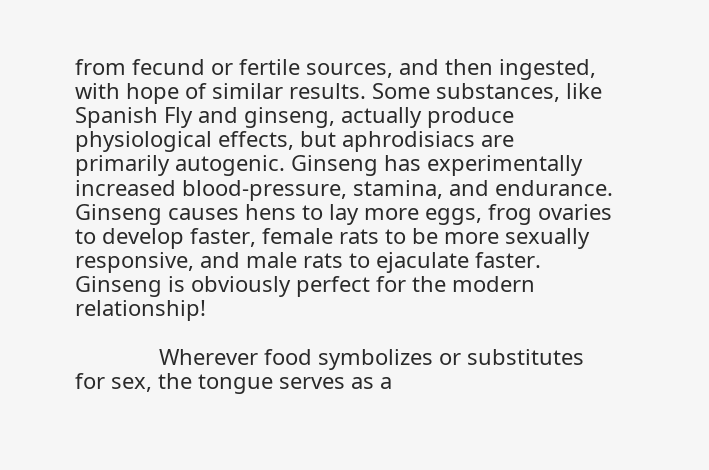from fecund or fertile sources, and then ingested, with hope of similar results. Some substances, like Spanish Fly and ginseng, actually produce physiological effects, but aphrodisiacs are primarily autogenic. Ginseng has experimentally increased blood-pressure, stamina, and endurance. Ginseng causes hens to lay more eggs, frog ovaries to develop faster, female rats to be more sexually responsive, and male rats to ejaculate faster. Ginseng is obviously perfect for the modern relationship!

              Wherever food symbolizes or substitutes for sex, the tongue serves as a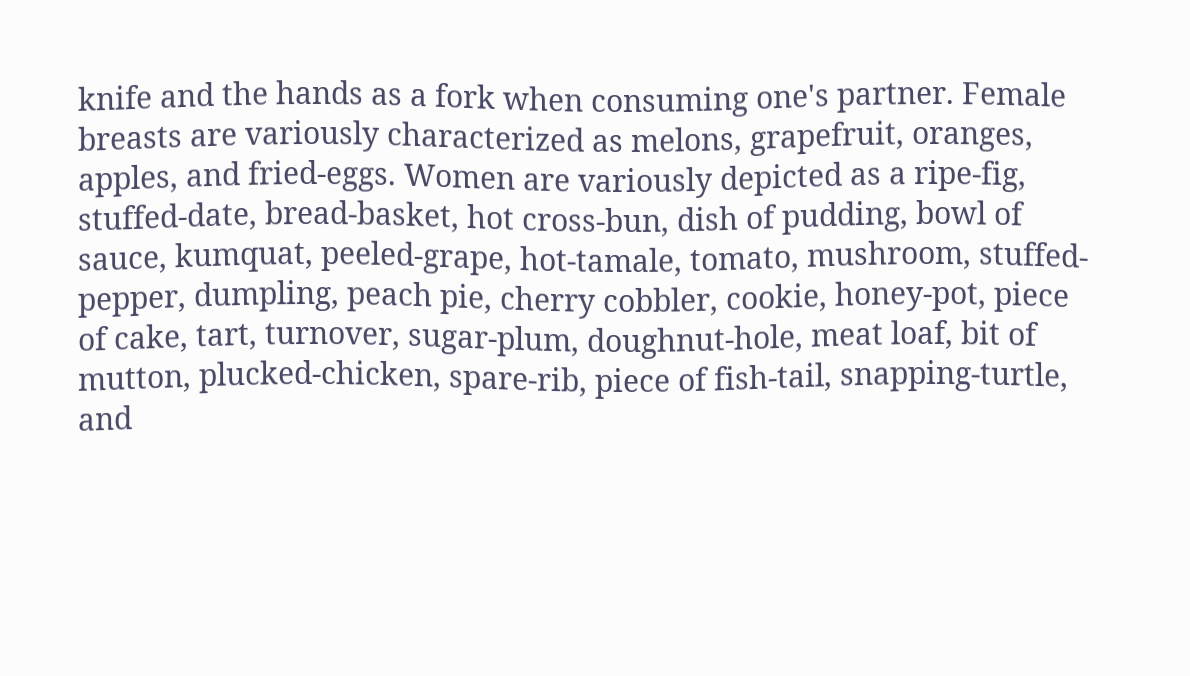knife and the hands as a fork when consuming one's partner. Female breasts are variously characterized as melons, grapefruit, oranges, apples, and fried-eggs. Women are variously depicted as a ripe-fig, stuffed-date, bread-basket, hot cross-bun, dish of pudding, bowl of sauce, kumquat, peeled-grape, hot-tamale, tomato, mushroom, stuffed-pepper, dumpling, peach pie, cherry cobbler, cookie, honey-pot, piece of cake, tart, turnover, sugar-plum, doughnut-hole, meat loaf, bit of mutton, plucked-chicken, spare-rib, piece of fish-tail, snapping-turtle, and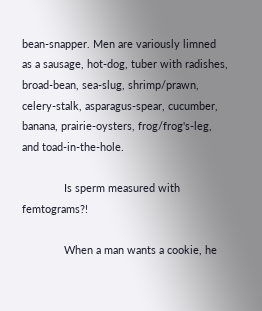bean-snapper. Men are variously limned as a sausage, hot-dog, tuber with radishes, broad-bean, sea-slug, shrimp/prawn, celery-stalk, asparagus-spear, cucumber, banana, prairie-oysters, frog/frog's-leg, and toad-in-the-hole.

              Is sperm measured with femtograms?!

              When a man wants a cookie, he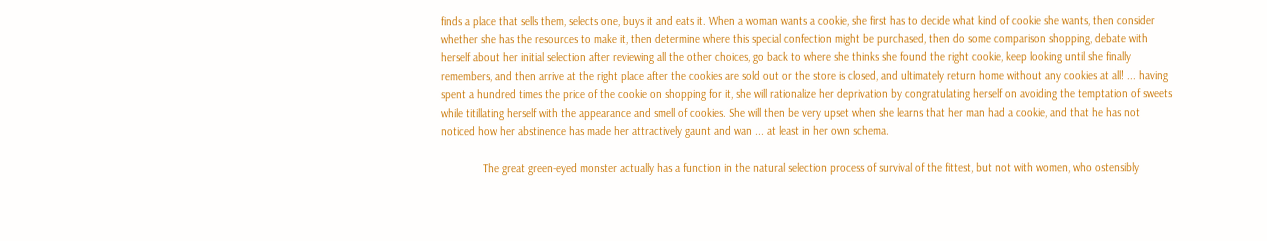finds a place that sells them, selects one, buys it and eats it. When a woman wants a cookie, she first has to decide what kind of cookie she wants, then consider whether she has the resources to make it, then determine where this special confection might be purchased, then do some comparison shopping, debate with herself about her initial selection after reviewing all the other choices, go back to where she thinks she found the right cookie, keep looking until she finally remembers, and then arrive at the right place after the cookies are sold out or the store is closed, and ultimately return home without any cookies at all! ... having spent a hundred times the price of the cookie on shopping for it, she will rationalize her deprivation by congratulating herself on avoiding the temptation of sweets while titillating herself with the appearance and smell of cookies. She will then be very upset when she learns that her man had a cookie, and that he has not noticed how her abstinence has made her attractively gaunt and wan ... at least in her own schema.

              The great green-eyed monster actually has a function in the natural selection process of survival of the fittest, but not with women, who ostensibly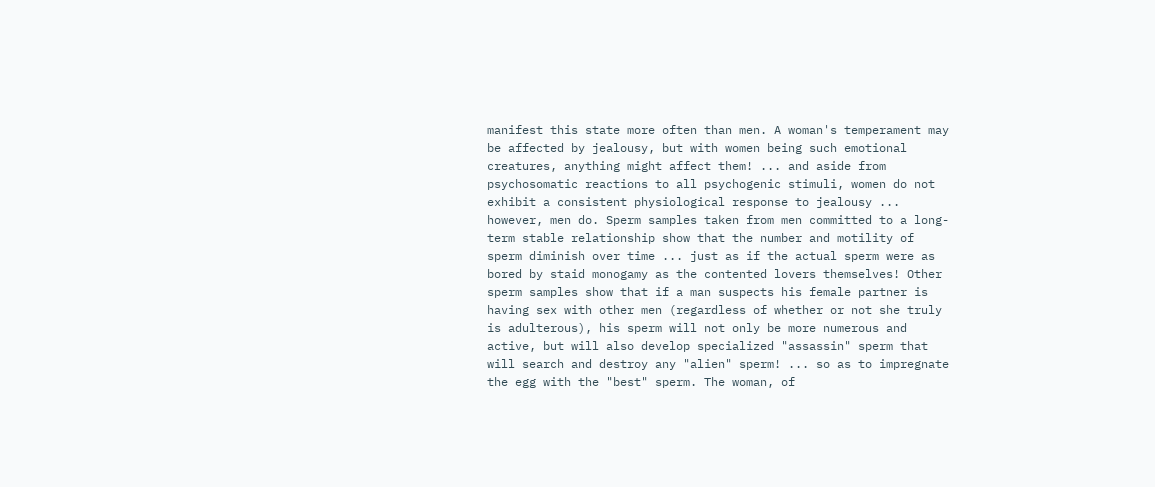manifest this state more often than men. A woman's temperament may be affected by jealousy, but with women being such emotional creatures, anything might affect them! ... and aside from psychosomatic reactions to all psychogenic stimuli, women do not exhibit a consistent physiological response to jealousy ... however, men do. Sperm samples taken from men committed to a long-term stable relationship show that the number and motility of sperm diminish over time ... just as if the actual sperm were as bored by staid monogamy as the contented lovers themselves! Other sperm samples show that if a man suspects his female partner is having sex with other men (regardless of whether or not she truly is adulterous), his sperm will not only be more numerous and active, but will also develop specialized "assassin" sperm that will search and destroy any "alien" sperm! ... so as to impregnate the egg with the "best" sperm. The woman, of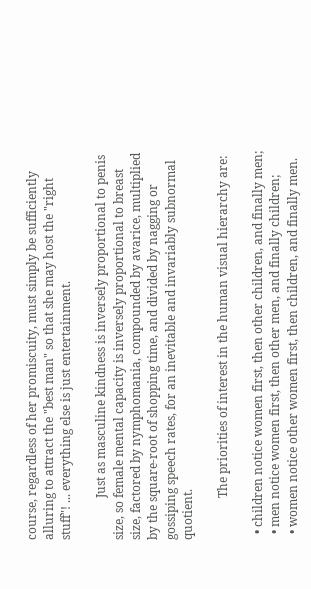course, regardless of her promiscuity, must simply be sufficiently alluring to attract the "best man" so that she may host the "right stuff"! ... everything else is just entertainment.

              Just as masculine kindness is inversely proportional to penis size, so female mental capacity is inversely proportional to breast size, factored by nymphomania, compounded by avarice, multiplied by the square-root of shopping time, and divided by nagging or gossiping speech rates, for an inevitable and invariably subnormal quotient.

              The priorities of interest in the human visual hierarchy are:

  • children notice women first, then other children, and finally men;
  • men notice women first, then other men, and finally children;
  • women notice other women first, then children, and finally men.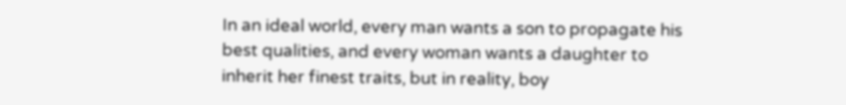In an ideal world, every man wants a son to propagate his best qualities, and every woman wants a daughter to inherit her finest traits, but in reality, boy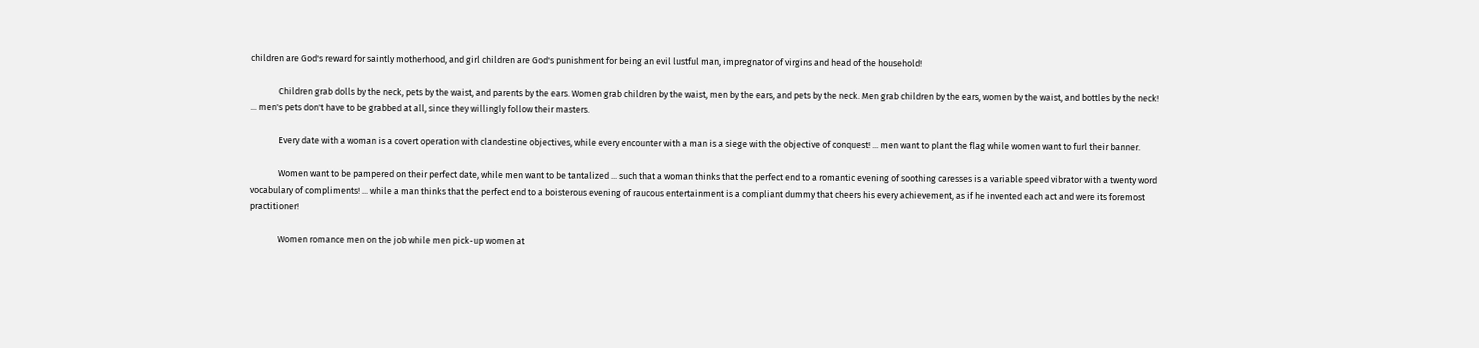children are God's reward for saintly motherhood, and girl children are God's punishment for being an evil lustful man, impregnator of virgins and head of the household!

              Children grab dolls by the neck, pets by the waist, and parents by the ears. Women grab children by the waist, men by the ears, and pets by the neck. Men grab children by the ears, women by the waist, and bottles by the neck! ... men's pets don't have to be grabbed at all, since they willingly follow their masters.

              Every date with a woman is a covert operation with clandestine objectives, while every encounter with a man is a siege with the objective of conquest! ... men want to plant the flag while women want to furl their banner.

              Women want to be pampered on their perfect date, while men want to be tantalized ... such that a woman thinks that the perfect end to a romantic evening of soothing caresses is a variable speed vibrator with a twenty word vocabulary of compliments! ... while a man thinks that the perfect end to a boisterous evening of raucous entertainment is a compliant dummy that cheers his every achievement, as if he invented each act and were its foremost practitioner!

              Women romance men on the job while men pick-up women at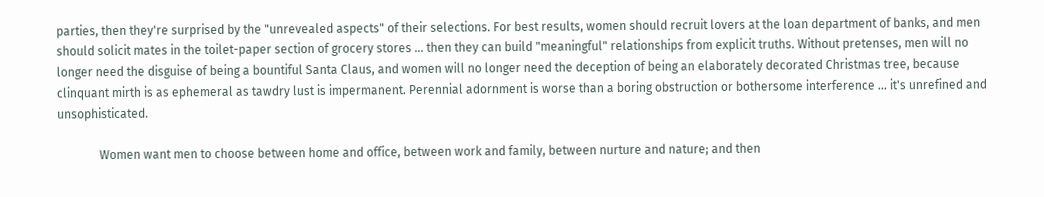parties, then they're surprised by the "unrevealed aspects" of their selections. For best results, women should recruit lovers at the loan department of banks, and men should solicit mates in the toilet-paper section of grocery stores ... then they can build "meaningful" relationships from explicit truths. Without pretenses, men will no longer need the disguise of being a bountiful Santa Claus, and women will no longer need the deception of being an elaborately decorated Christmas tree, because clinquant mirth is as ephemeral as tawdry lust is impermanent. Perennial adornment is worse than a boring obstruction or bothersome interference ... it's unrefined and unsophisticated.

              Women want men to choose between home and office, between work and family, between nurture and nature; and then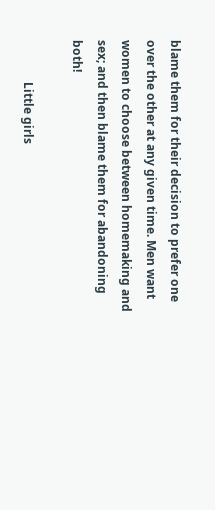blame them for their decision to prefer one over the other at any given time. Men want women to choose between homemaking and sex; and then blame them for abandoning both!

              Little girls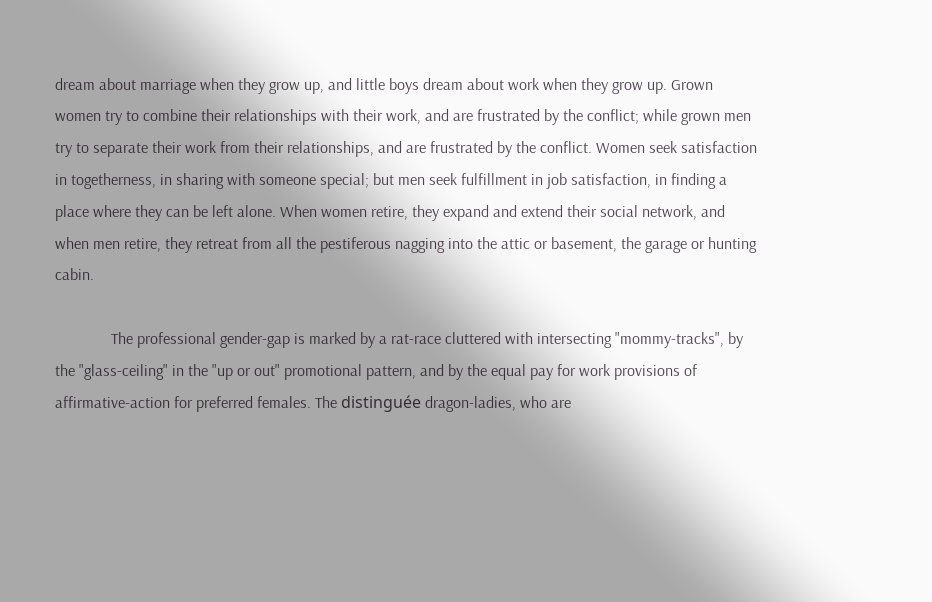dream about marriage when they grow up, and little boys dream about work when they grow up. Grown women try to combine their relationships with their work, and are frustrated by the conflict; while grown men try to separate their work from their relationships, and are frustrated by the conflict. Women seek satisfaction in togetherness, in sharing with someone special; but men seek fulfillment in job satisfaction, in finding a place where they can be left alone. When women retire, they expand and extend their social network, and when men retire, they retreat from all the pestiferous nagging into the attic or basement, the garage or hunting cabin.

              The professional gender-gap is marked by a rat-race cluttered with intersecting "mommy-tracks", by the "glass-ceiling" in the "up or out" promotional pattern, and by the equal pay for work provisions of affirmative-action for preferred females. The distinguée dragon-ladies, who are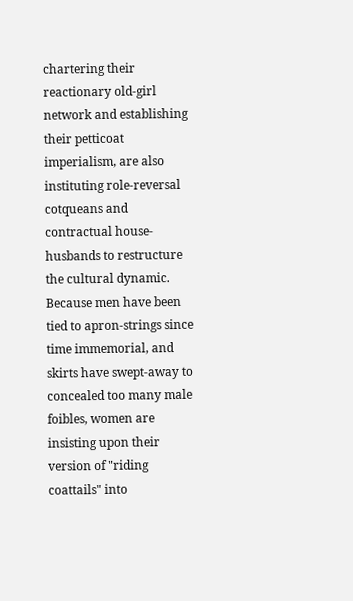chartering their reactionary old-girl network and establishing their petticoat imperialism, are also instituting role-reversal cotqueans and contractual house-husbands to restructure the cultural dynamic. Because men have been tied to apron-strings since time immemorial, and skirts have swept-away to concealed too many male foibles, women are insisting upon their version of "riding coattails" into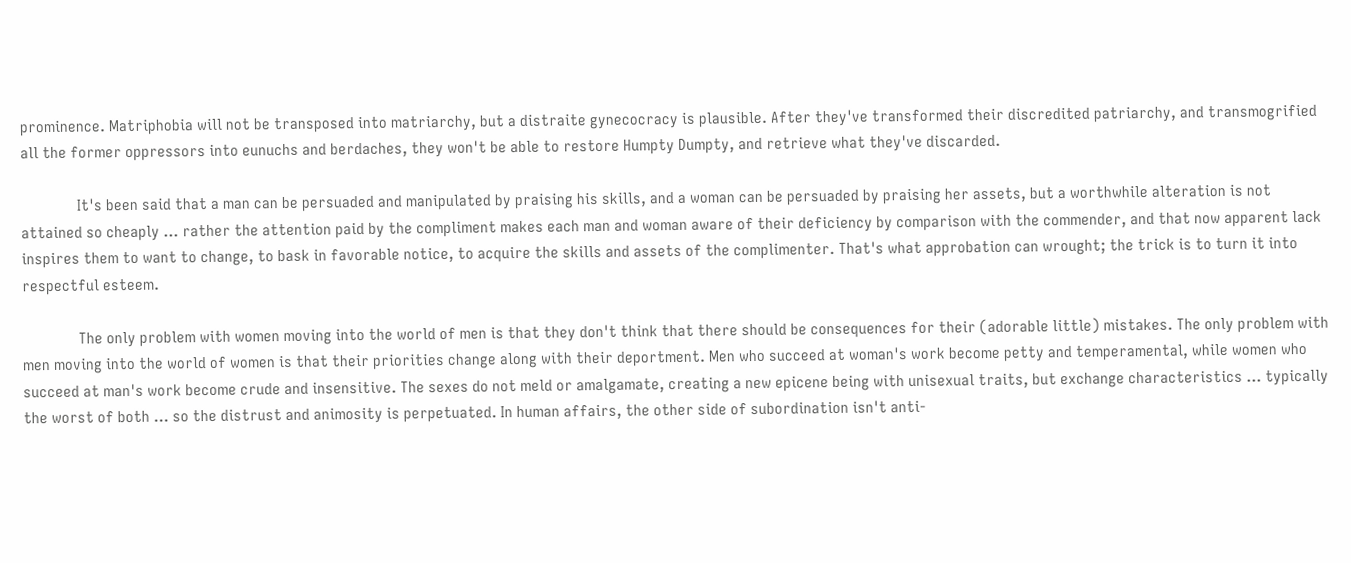prominence. Matriphobia will not be transposed into matriarchy, but a distraite gynecocracy is plausible. After they've transformed their discredited patriarchy, and transmogrified all the former oppressors into eunuchs and berdaches, they won't be able to restore Humpty Dumpty, and retrieve what they've discarded.

              It's been said that a man can be persuaded and manipulated by praising his skills, and a woman can be persuaded by praising her assets, but a worthwhile alteration is not attained so cheaply ... rather the attention paid by the compliment makes each man and woman aware of their deficiency by comparison with the commender, and that now apparent lack inspires them to want to change, to bask in favorable notice, to acquire the skills and assets of the complimenter. That's what approbation can wrought; the trick is to turn it into respectful esteem.

              The only problem with women moving into the world of men is that they don't think that there should be consequences for their (adorable little) mistakes. The only problem with men moving into the world of women is that their priorities change along with their deportment. Men who succeed at woman's work become petty and temperamental, while women who succeed at man's work become crude and insensitive. The sexes do not meld or amalgamate, creating a new epicene being with unisexual traits, but exchange characteristics ... typically the worst of both ... so the distrust and animosity is perpetuated. In human affairs, the other side of subordination isn't anti-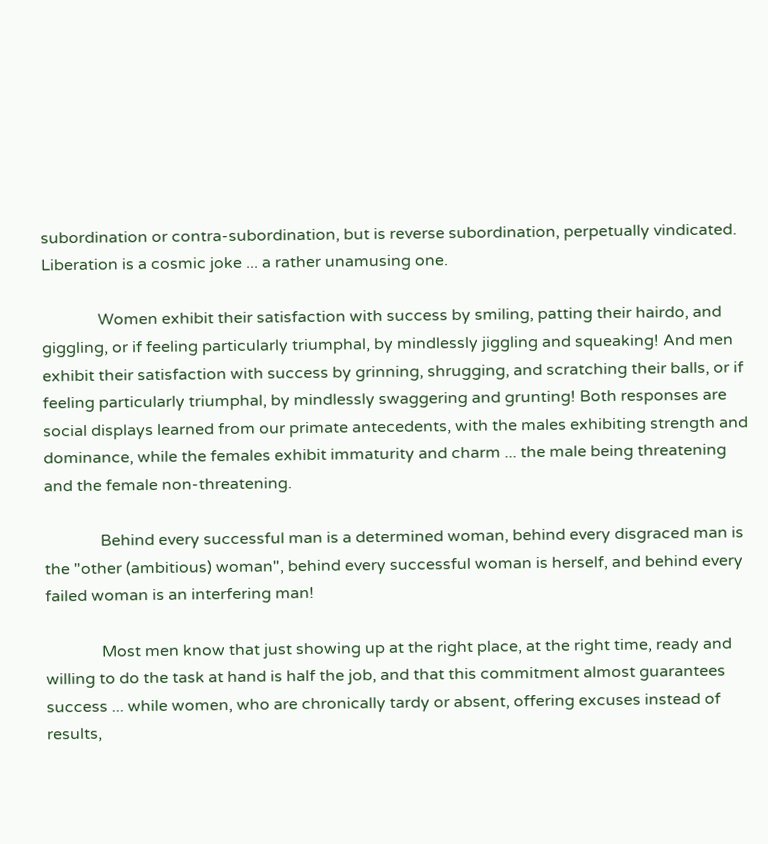subordination or contra-subordination, but is reverse subordination, perpetually vindicated. Liberation is a cosmic joke ... a rather unamusing one.

              Women exhibit their satisfaction with success by smiling, patting their hairdo, and giggling, or if feeling particularly triumphal, by mindlessly jiggling and squeaking! And men exhibit their satisfaction with success by grinning, shrugging, and scratching their balls, or if feeling particularly triumphal, by mindlessly swaggering and grunting! Both responses are social displays learned from our primate antecedents, with the males exhibiting strength and dominance, while the females exhibit immaturity and charm ... the male being threatening and the female non-threatening.

              Behind every successful man is a determined woman, behind every disgraced man is the "other (ambitious) woman", behind every successful woman is herself, and behind every failed woman is an interfering man!

              Most men know that just showing up at the right place, at the right time, ready and willing to do the task at hand is half the job, and that this commitment almost guarantees success ... while women, who are chronically tardy or absent, offering excuses instead of results,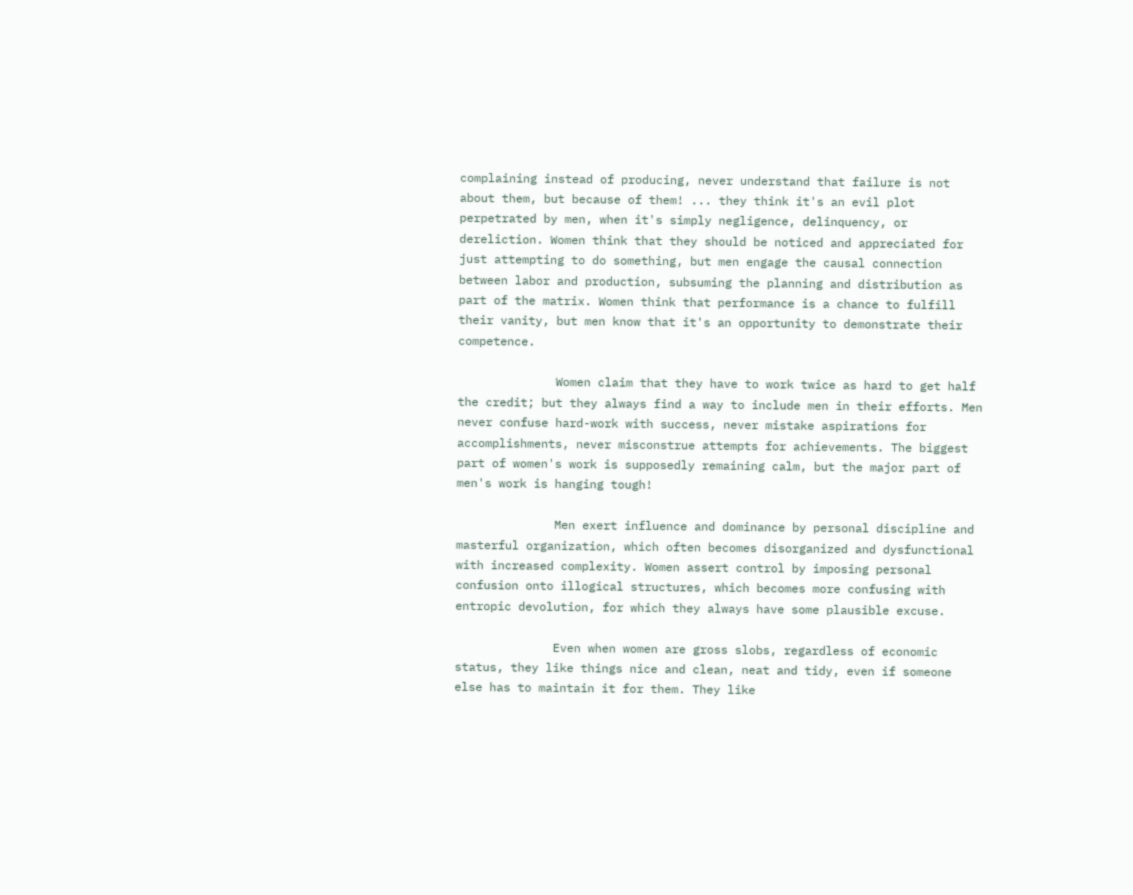complaining instead of producing, never understand that failure is not about them, but because of them! ... they think it's an evil plot perpetrated by men, when it's simply negligence, delinquency, or dereliction. Women think that they should be noticed and appreciated for just attempting to do something, but men engage the causal connection between labor and production, subsuming the planning and distribution as part of the matrix. Women think that performance is a chance to fulfill their vanity, but men know that it's an opportunity to demonstrate their competence.

              Women claim that they have to work twice as hard to get half the credit; but they always find a way to include men in their efforts. Men never confuse hard-work with success, never mistake aspirations for accomplishments, never misconstrue attempts for achievements. The biggest part of women's work is supposedly remaining calm, but the major part of men's work is hanging tough!

              Men exert influence and dominance by personal discipline and masterful organization, which often becomes disorganized and dysfunctional with increased complexity. Women assert control by imposing personal confusion onto illogical structures, which becomes more confusing with entropic devolution, for which they always have some plausible excuse.

              Even when women are gross slobs, regardless of economic status, they like things nice and clean, neat and tidy, even if someone else has to maintain it for them. They like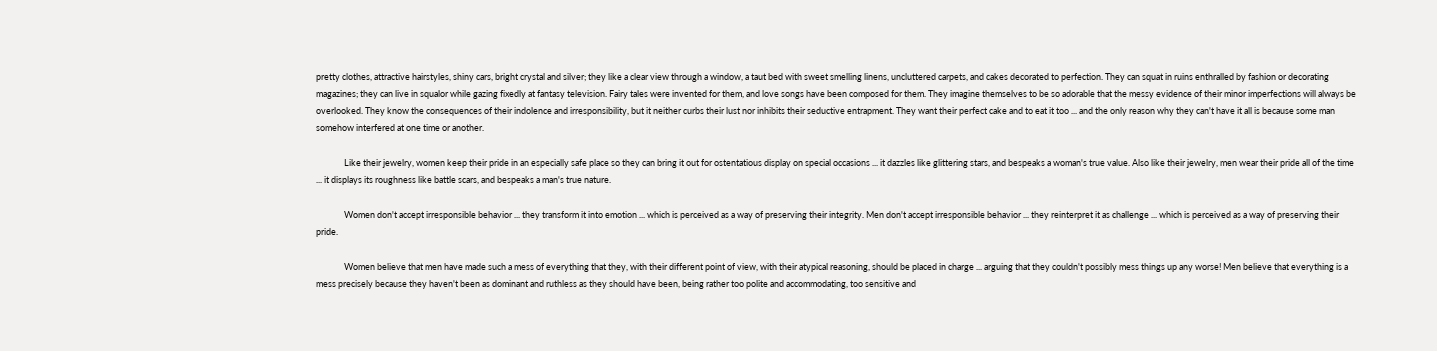pretty clothes, attractive hairstyles, shiny cars, bright crystal and silver; they like a clear view through a window, a taut bed with sweet smelling linens, uncluttered carpets, and cakes decorated to perfection. They can squat in ruins enthralled by fashion or decorating magazines; they can live in squalor while gazing fixedly at fantasy television. Fairy tales were invented for them, and love songs have been composed for them. They imagine themselves to be so adorable that the messy evidence of their minor imperfections will always be overlooked. They know the consequences of their indolence and irresponsibility, but it neither curbs their lust nor inhibits their seductive entrapment. They want their perfect cake and to eat it too ... and the only reason why they can't have it all is because some man somehow interfered at one time or another.

              Like their jewelry, women keep their pride in an especially safe place so they can bring it out for ostentatious display on special occasions ... it dazzles like glittering stars, and bespeaks a woman's true value. Also like their jewelry, men wear their pride all of the time ... it displays its roughness like battle scars, and bespeaks a man's true nature.

              Women don't accept irresponsible behavior ... they transform it into emotion ... which is perceived as a way of preserving their integrity. Men don't accept irresponsible behavior ... they reinterpret it as challenge ... which is perceived as a way of preserving their pride.

              Women believe that men have made such a mess of everything that they, with their different point of view, with their atypical reasoning, should be placed in charge ... arguing that they couldn't possibly mess things up any worse! Men believe that everything is a mess precisely because they haven't been as dominant and ruthless as they should have been, being rather too polite and accommodating, too sensitive and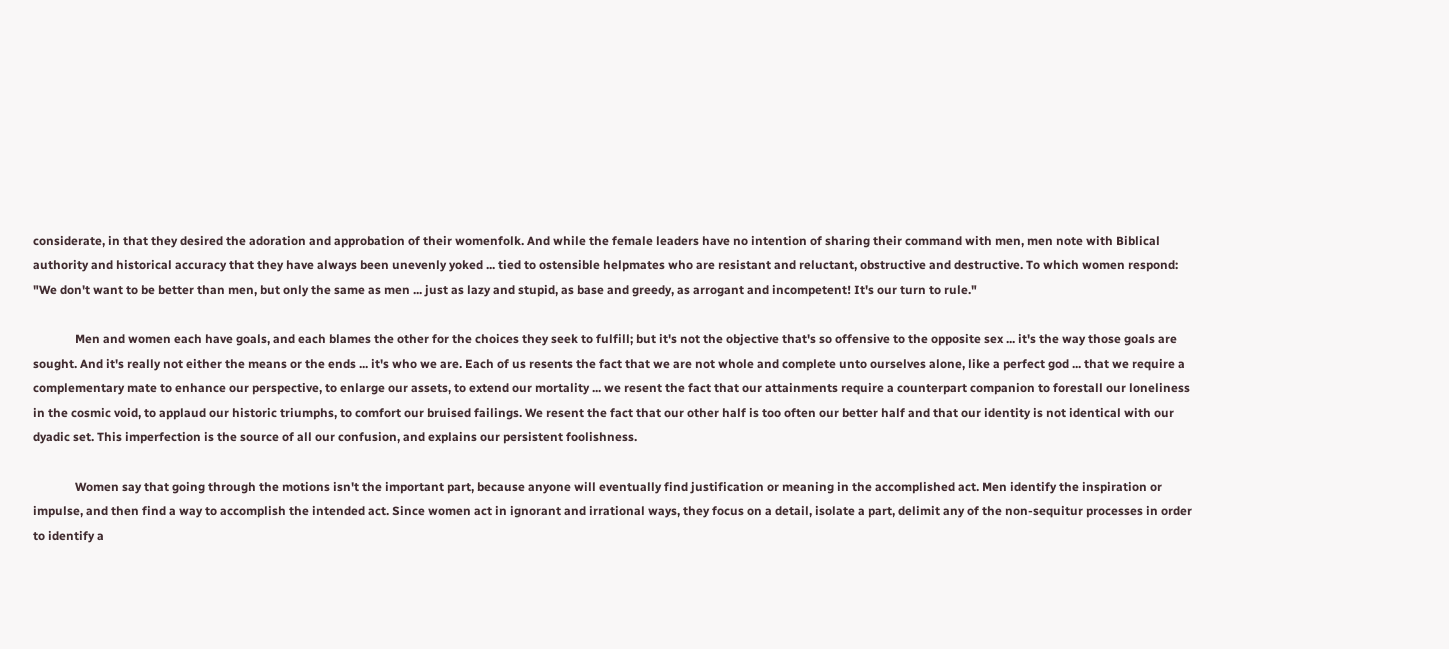considerate, in that they desired the adoration and approbation of their womenfolk. And while the female leaders have no intention of sharing their command with men, men note with Biblical authority and historical accuracy that they have always been unevenly yoked ... tied to ostensible helpmates who are resistant and reluctant, obstructive and destructive. To which women respond: "We don't want to be better than men, but only the same as men ... just as lazy and stupid, as base and greedy, as arrogant and incompetent! It's our turn to rule."

              Men and women each have goals, and each blames the other for the choices they seek to fulfill; but it's not the objective that's so offensive to the opposite sex ... it's the way those goals are sought. And it's really not either the means or the ends ... it's who we are. Each of us resents the fact that we are not whole and complete unto ourselves alone, like a perfect god ... that we require a complementary mate to enhance our perspective, to enlarge our assets, to extend our mortality ... we resent the fact that our attainments require a counterpart companion to forestall our loneliness in the cosmic void, to applaud our historic triumphs, to comfort our bruised failings. We resent the fact that our other half is too often our better half and that our identity is not identical with our dyadic set. This imperfection is the source of all our confusion, and explains our persistent foolishness.

              Women say that going through the motions isn't the important part, because anyone will eventually find justification or meaning in the accomplished act. Men identify the inspiration or impulse, and then find a way to accomplish the intended act. Since women act in ignorant and irrational ways, they focus on a detail, isolate a part, delimit any of the non-sequitur processes in order to identify a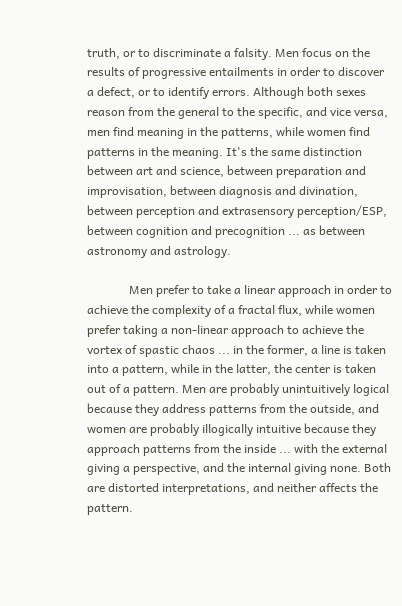truth, or to discriminate a falsity. Men focus on the results of progressive entailments in order to discover a defect, or to identify errors. Although both sexes reason from the general to the specific, and vice versa, men find meaning in the patterns, while women find patterns in the meaning. It's the same distinction between art and science, between preparation and improvisation, between diagnosis and divination, between perception and extrasensory perception/ESP, between cognition and precognition ... as between astronomy and astrology.

              Men prefer to take a linear approach in order to achieve the complexity of a fractal flux, while women prefer taking a non-linear approach to achieve the vortex of spastic chaos ... in the former, a line is taken into a pattern, while in the latter, the center is taken out of a pattern. Men are probably unintuitively logical because they address patterns from the outside, and women are probably illogically intuitive because they approach patterns from the inside ... with the external giving a perspective, and the internal giving none. Both are distorted interpretations, and neither affects the pattern.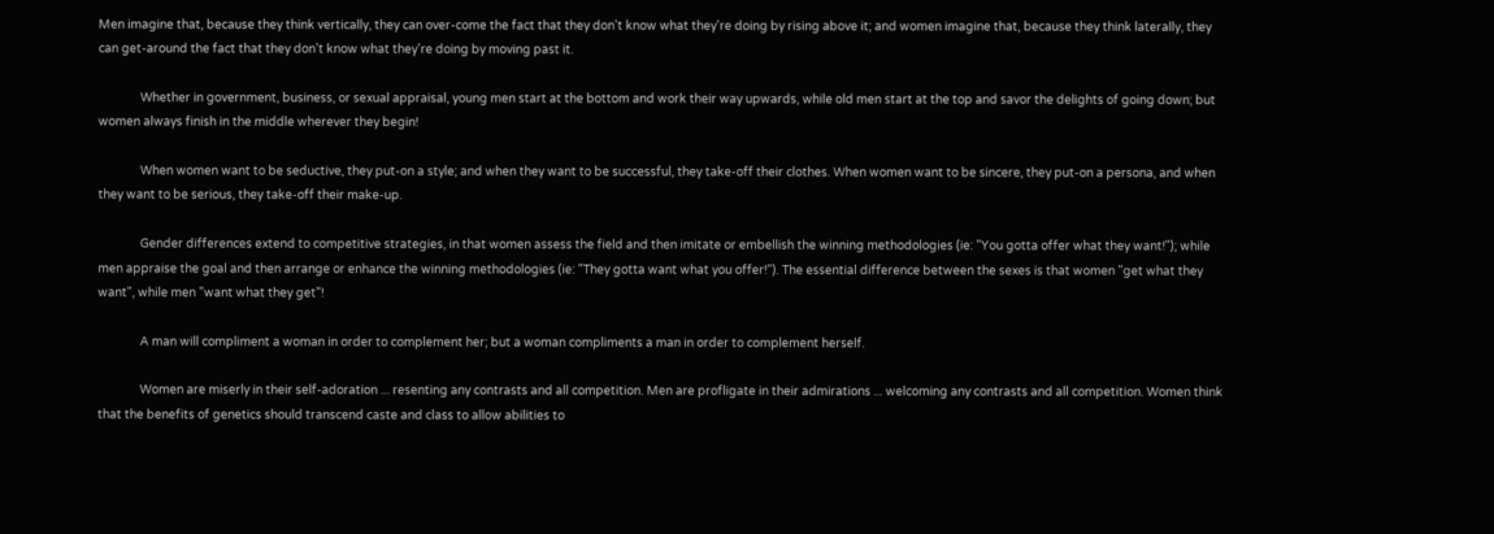Men imagine that, because they think vertically, they can over-come the fact that they don't know what they're doing by rising above it; and women imagine that, because they think laterally, they can get-around the fact that they don't know what they're doing by moving past it.

              Whether in government, business, or sexual appraisal, young men start at the bottom and work their way upwards, while old men start at the top and savor the delights of going down; but women always finish in the middle wherever they begin!

              When women want to be seductive, they put-on a style; and when they want to be successful, they take-off their clothes. When women want to be sincere, they put-on a persona, and when they want to be serious, they take-off their make-up.

              Gender differences extend to competitive strategies, in that women assess the field and then imitate or embellish the winning methodologies (ie: "You gotta offer what they want!"); while men appraise the goal and then arrange or enhance the winning methodologies (ie: "They gotta want what you offer!"). The essential difference between the sexes is that women "get what they want", while men "want what they get"!

              A man will compliment a woman in order to complement her; but a woman compliments a man in order to complement herself.

              Women are miserly in their self-adoration ... resenting any contrasts and all competition. Men are profligate in their admirations ... welcoming any contrasts and all competition. Women think that the benefits of genetics should transcend caste and class to allow abilities to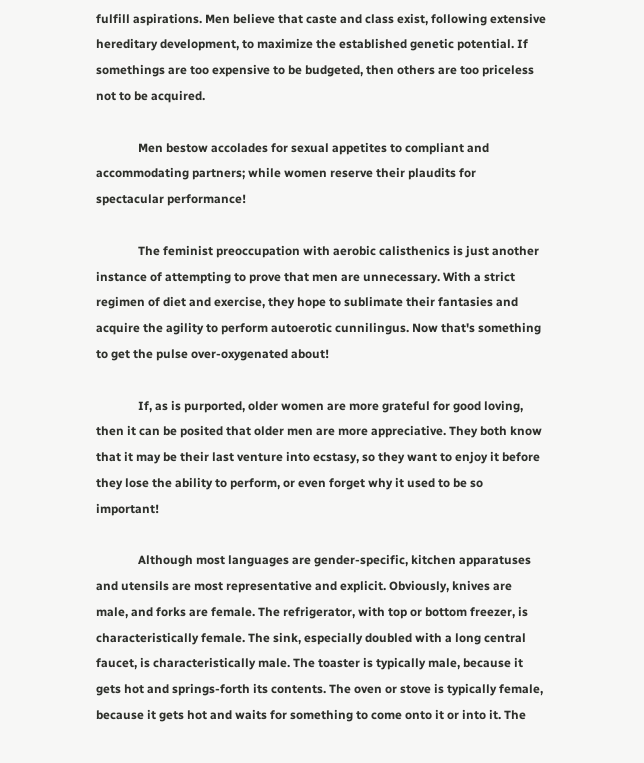fulfill aspirations. Men believe that caste and class exist, following extensive hereditary development, to maximize the established genetic potential. If somethings are too expensive to be budgeted, then others are too priceless not to be acquired.

              Men bestow accolades for sexual appetites to compliant and accommodating partners; while women reserve their plaudits for spectacular performance!

              The feminist preoccupation with aerobic calisthenics is just another instance of attempting to prove that men are unnecessary. With a strict regimen of diet and exercise, they hope to sublimate their fantasies and acquire the agility to perform autoerotic cunnilingus. Now that's something to get the pulse over-oxygenated about!

              If, as is purported, older women are more grateful for good loving, then it can be posited that older men are more appreciative. They both know that it may be their last venture into ecstasy, so they want to enjoy it before they lose the ability to perform, or even forget why it used to be so important!

              Although most languages are gender-specific, kitchen apparatuses and utensils are most representative and explicit. Obviously, knives are male, and forks are female. The refrigerator, with top or bottom freezer, is characteristically female. The sink, especially doubled with a long central faucet, is characteristically male. The toaster is typically male, because it gets hot and springs-forth its contents. The oven or stove is typically female, because it gets hot and waits for something to come onto it or into it. The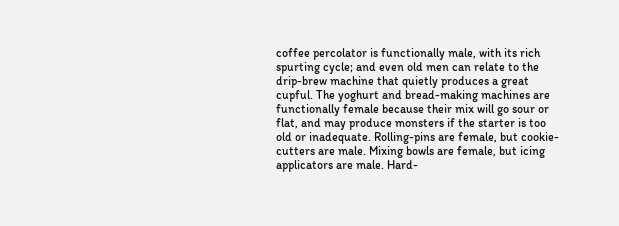coffee percolator is functionally male, with its rich spurting cycle; and even old men can relate to the drip-brew machine that quietly produces a great cupful. The yoghurt and bread-making machines are functionally female because their mix will go sour or flat, and may produce monsters if the starter is too old or inadequate. Rolling-pins are female, but cookie-cutters are male. Mixing bowls are female, but icing applicators are male. Hard-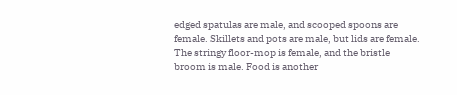edged spatulas are male, and scooped spoons are female. Skillets and pots are male, but lids are female. The stringy floor-mop is female, and the bristle broom is male. Food is another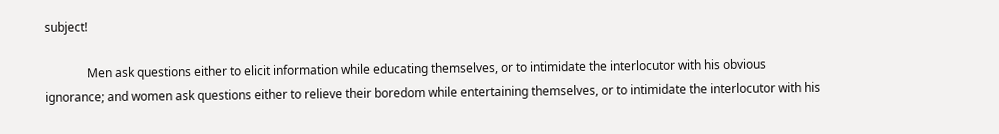subject!

              Men ask questions either to elicit information while educating themselves, or to intimidate the interlocutor with his obvious ignorance; and women ask questions either to relieve their boredom while entertaining themselves, or to intimidate the interlocutor with his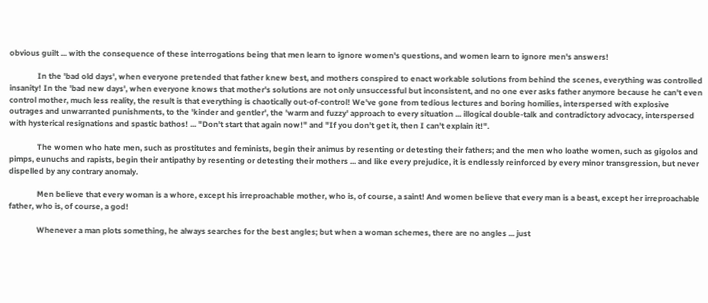obvious guilt ... with the consequence of these interrogations being that men learn to ignore women's questions, and women learn to ignore men's answers!

              In the 'bad old days', when everyone pretended that father knew best, and mothers conspired to enact workable solutions from behind the scenes, everything was controlled insanity! In the 'bad new days', when everyone knows that mother's solutions are not only unsuccessful but inconsistent, and no one ever asks father anymore because he can't even control mother, much less reality, the result is that everything is chaotically out-of-control! We've gone from tedious lectures and boring homilies, interspersed with explosive outrages and unwarranted punishments, to the 'kinder and gentler', the 'warm and fuzzy' approach to every situation ... illogical double-talk and contradictory advocacy, interspersed with hysterical resignations and spastic bathos! ... "Don't start that again now!" and "If you don't get it, then I can't explain it!".

              The women who hate men, such as prostitutes and feminists, begin their animus by resenting or detesting their fathers; and the men who loathe women, such as gigolos and pimps, eunuchs and rapists, begin their antipathy by resenting or detesting their mothers ... and like every prejudice, it is endlessly reinforced by every minor transgression, but never dispelled by any contrary anomaly.

              Men believe that every woman is a whore, except his irreproachable mother, who is, of course, a saint! And women believe that every man is a beast, except her irreproachable father, who is, of course, a god!

              Whenever a man plots something, he always searches for the best angles; but when a woman schemes, there are no angles ... just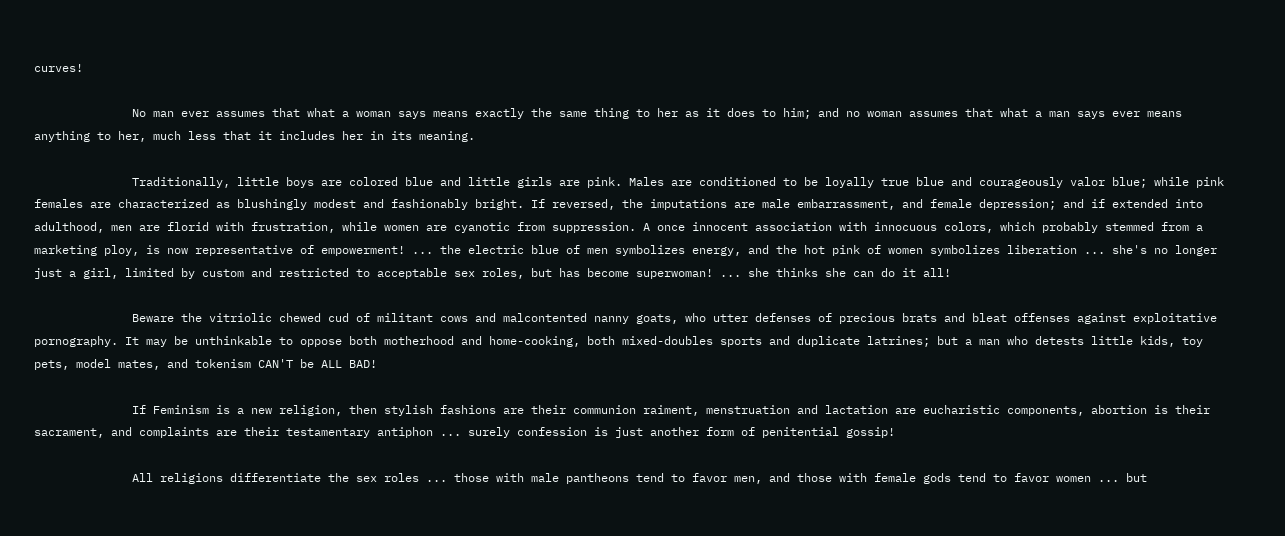curves!

              No man ever assumes that what a woman says means exactly the same thing to her as it does to him; and no woman assumes that what a man says ever means anything to her, much less that it includes her in its meaning.

              Traditionally, little boys are colored blue and little girls are pink. Males are conditioned to be loyally true blue and courageously valor blue; while pink females are characterized as blushingly modest and fashionably bright. If reversed, the imputations are male embarrassment, and female depression; and if extended into adulthood, men are florid with frustration, while women are cyanotic from suppression. A once innocent association with innocuous colors, which probably stemmed from a marketing ploy, is now representative of empowerment! ... the electric blue of men symbolizes energy, and the hot pink of women symbolizes liberation ... she's no longer just a girl, limited by custom and restricted to acceptable sex roles, but has become superwoman! ... she thinks she can do it all!

              Beware the vitriolic chewed cud of militant cows and malcontented nanny goats, who utter defenses of precious brats and bleat offenses against exploitative pornography. It may be unthinkable to oppose both motherhood and home-cooking, both mixed-doubles sports and duplicate latrines; but a man who detests little kids, toy pets, model mates, and tokenism CAN'T be ALL BAD!

              If Feminism is a new religion, then stylish fashions are their communion raiment, menstruation and lactation are eucharistic components, abortion is their sacrament, and complaints are their testamentary antiphon ... surely confession is just another form of penitential gossip!

              All religions differentiate the sex roles ... those with male pantheons tend to favor men, and those with female gods tend to favor women ... but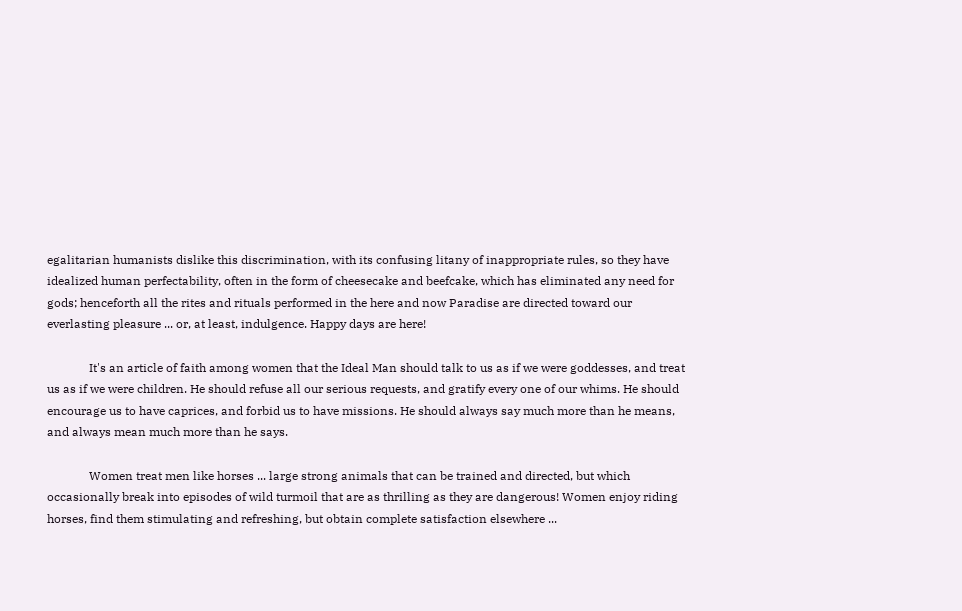egalitarian humanists dislike this discrimination, with its confusing litany of inappropriate rules, so they have idealized human perfectability, often in the form of cheesecake and beefcake, which has eliminated any need for gods; henceforth all the rites and rituals performed in the here and now Paradise are directed toward our everlasting pleasure ... or, at least, indulgence. Happy days are here!

              It's an article of faith among women that the Ideal Man should talk to us as if we were goddesses, and treat us as if we were children. He should refuse all our serious requests, and gratify every one of our whims. He should encourage us to have caprices, and forbid us to have missions. He should always say much more than he means, and always mean much more than he says.

              Women treat men like horses ... large strong animals that can be trained and directed, but which occasionally break into episodes of wild turmoil that are as thrilling as they are dangerous! Women enjoy riding horses, find them stimulating and refreshing, but obtain complete satisfaction elsewhere ...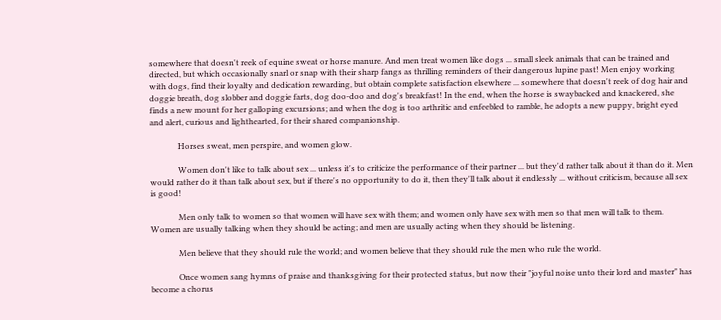somewhere that doesn't reek of equine sweat or horse manure. And men treat women like dogs ... small sleek animals that can be trained and directed, but which occasionally snarl or snap with their sharp fangs as thrilling reminders of their dangerous lupine past! Men enjoy working with dogs, find their loyalty and dedication rewarding, but obtain complete satisfaction elsewhere ... somewhere that doesn't reek of dog hair and doggie breath, dog slobber and doggie farts, dog doo-doo and dog's breakfast! In the end, when the horse is swaybacked and knackered, she finds a new mount for her galloping excursions; and when the dog is too arthritic and enfeebled to ramble, he adopts a new puppy, bright eyed and alert, curious and lighthearted, for their shared companionship.

              Horses sweat, men perspire, and women glow.

              Women don't like to talk about sex ... unless it's to criticize the performance of their partner ... but they'd rather talk about it than do it. Men would rather do it than talk about sex, but if there's no opportunity to do it, then they'll talk about it endlessly ... without criticism, because all sex is good!

              Men only talk to women so that women will have sex with them; and women only have sex with men so that men will talk to them. Women are usually talking when they should be acting; and men are usually acting when they should be listening.

              Men believe that they should rule the world; and women believe that they should rule the men who rule the world.

              Once women sang hymns of praise and thanksgiving for their protected status, but now their "joyful noise unto their lord and master" has become a chorus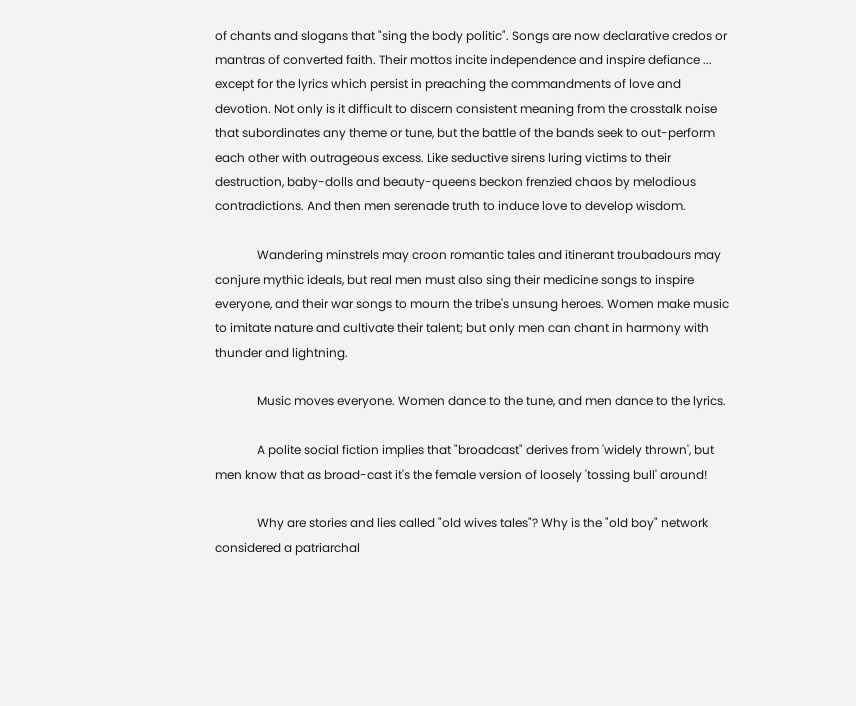of chants and slogans that "sing the body politic". Songs are now declarative credos or mantras of converted faith. Their mottos incite independence and inspire defiance ... except for the lyrics which persist in preaching the commandments of love and devotion. Not only is it difficult to discern consistent meaning from the crosstalk noise that subordinates any theme or tune, but the battle of the bands seek to out-perform each other with outrageous excess. Like seductive sirens luring victims to their destruction, baby-dolls and beauty-queens beckon frenzied chaos by melodious contradictions. And then men serenade truth to induce love to develop wisdom.

              Wandering minstrels may croon romantic tales and itinerant troubadours may conjure mythic ideals, but real men must also sing their medicine songs to inspire everyone, and their war songs to mourn the tribe's unsung heroes. Women make music to imitate nature and cultivate their talent; but only men can chant in harmony with thunder and lightning.

              Music moves everyone. Women dance to the tune, and men dance to the lyrics.

              A polite social fiction implies that "broadcast" derives from 'widely thrown', but men know that as broad-cast it's the female version of loosely 'tossing bull' around!

              Why are stories and lies called "old wives tales"? Why is the "old boy" network considered a patriarchal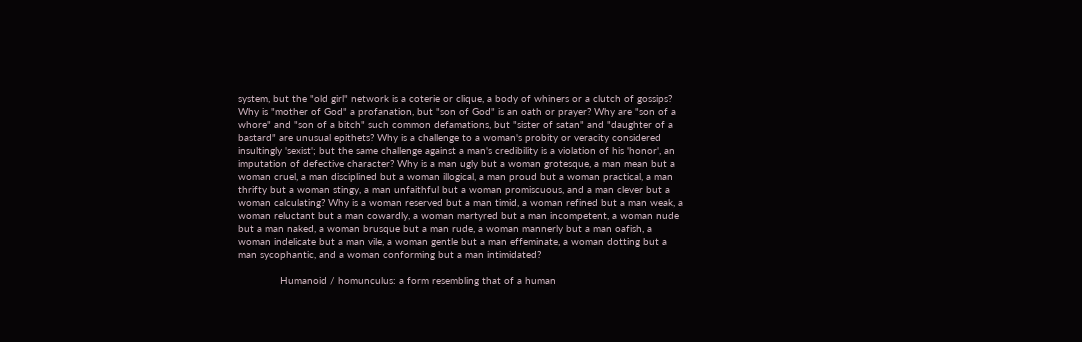system, but the "old girl" network is a coterie or clique, a body of whiners or a clutch of gossips? Why is "mother of God" a profanation, but "son of God" is an oath or prayer? Why are "son of a whore" and "son of a bitch" such common defamations, but "sister of satan" and "daughter of a bastard" are unusual epithets? Why is a challenge to a woman's probity or veracity considered insultingly 'sexist'; but the same challenge against a man's credibility is a violation of his 'honor', an imputation of defective character? Why is a man ugly but a woman grotesque, a man mean but a woman cruel, a man disciplined but a woman illogical, a man proud but a woman practical, a man thrifty but a woman stingy, a man unfaithful but a woman promiscuous, and a man clever but a woman calculating? Why is a woman reserved but a man timid, a woman refined but a man weak, a woman reluctant but a man cowardly, a woman martyred but a man incompetent, a woman nude but a man naked, a woman brusque but a man rude, a woman mannerly but a man oafish, a woman indelicate but a man vile, a woman gentle but a man effeminate, a woman dotting but a man sycophantic, and a woman conforming but a man intimidated?

              Humanoid / homunculus: a form resembling that of a human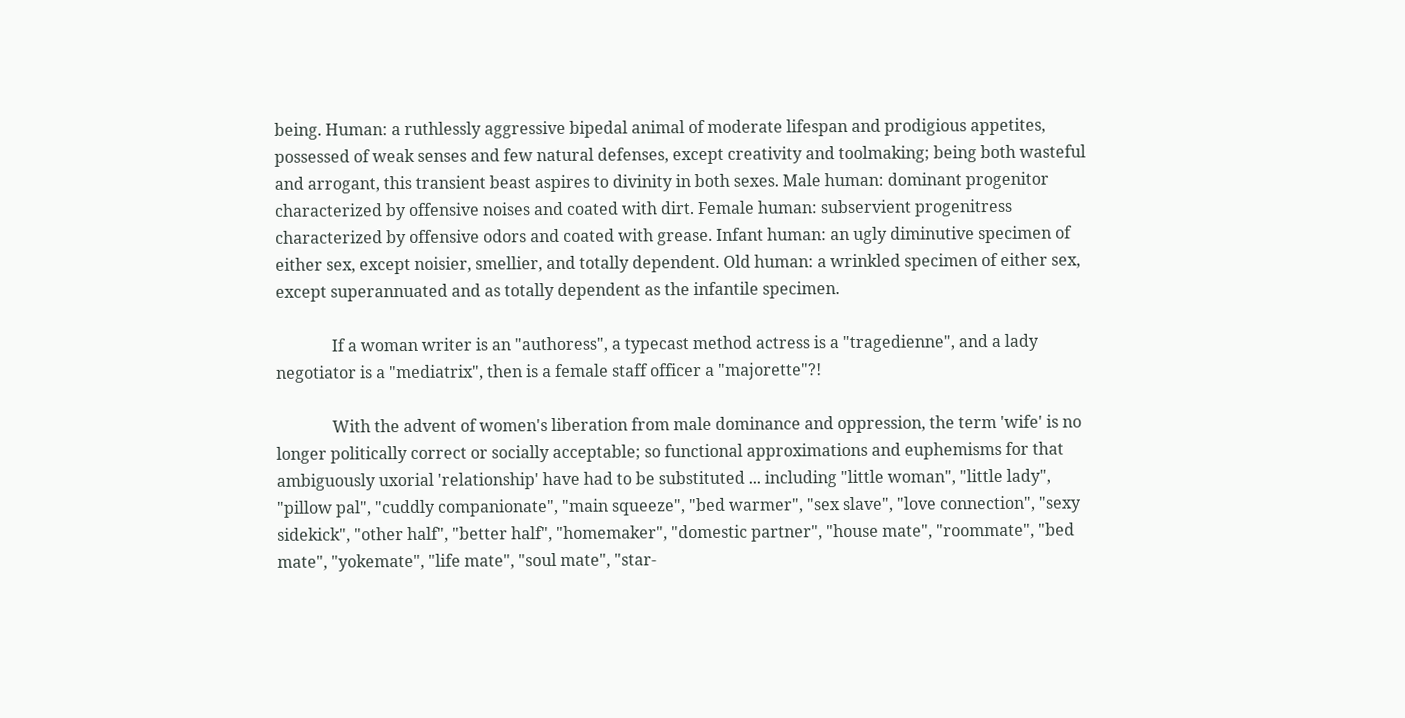being. Human: a ruthlessly aggressive bipedal animal of moderate lifespan and prodigious appetites, possessed of weak senses and few natural defenses, except creativity and toolmaking; being both wasteful and arrogant, this transient beast aspires to divinity in both sexes. Male human: dominant progenitor characterized by offensive noises and coated with dirt. Female human: subservient progenitress characterized by offensive odors and coated with grease. Infant human: an ugly diminutive specimen of either sex, except noisier, smellier, and totally dependent. Old human: a wrinkled specimen of either sex, except superannuated and as totally dependent as the infantile specimen.

              If a woman writer is an "authoress", a typecast method actress is a "tragedienne", and a lady negotiator is a "mediatrix", then is a female staff officer a "majorette"?!

              With the advent of women's liberation from male dominance and oppression, the term 'wife' is no longer politically correct or socially acceptable; so functional approximations and euphemisms for that ambiguously uxorial 'relationship' have had to be substituted ... including "little woman", "little lady", "pillow pal", "cuddly companionate", "main squeeze", "bed warmer", "sex slave", "love connection", "sexy sidekick", "other half", "better half", "homemaker", "domestic partner", "house mate", "roommate", "bed mate", "yokemate", "life mate", "soul mate", "star-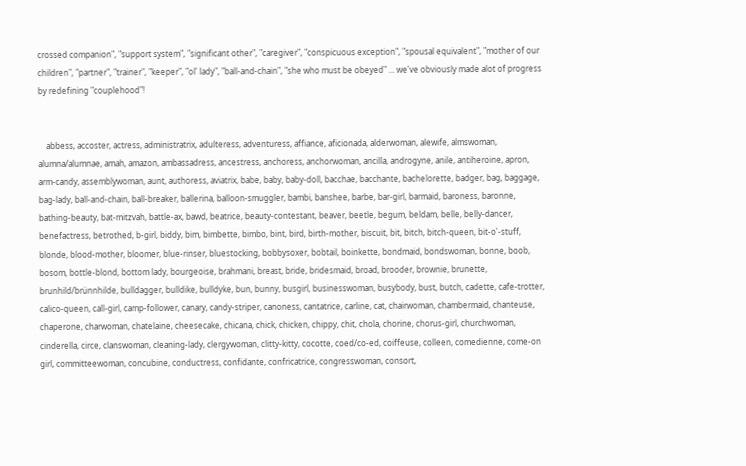crossed companion", "support system", "significant other", "caregiver", "conspicuous exception", "spousal equivalent", "mother of our children", "partner", "trainer", "keeper", "ol' lady", "ball-and-chain", "she who must be obeyed" ... we've obviously made alot of progress by redefining "couplehood"!


    abbess, accoster, actress, administratrix, adulteress, adventuress, affiance, aficionada, alderwoman, alewife, almswoman, alumna/alumnae, amah, amazon, ambassadress, ancestress, anchoress, anchorwoman, ancilla, androgyne, anile, antiheroine, apron, arm-candy, assemblywoman, aunt, authoress, aviatrix, babe, baby, baby-doll, bacchae, bacchante, bachelorette, badger, bag, baggage, bag-lady, ball-and-chain, ball-breaker, ballerina, balloon-smuggler, bambi, banshee, barbe, bar-girl, barmaid, baroness, baronne, bathing-beauty, bat-mitzvah, battle-ax, bawd, beatrice, beauty-contestant, beaver, beetle, begum, beldam, belle, belly-dancer, benefactress, betrothed, b-girl, biddy, bim, bimbette, bimbo, bint, bird, birth-mother, biscuit, bit, bitch, bitch-queen, bit-o'-stuff, blonde, blood-mother, bloomer, blue-rinser, bluestocking, bobbysoxer, bobtail, boinkette, bondmaid, bondswoman, bonne, boob, bosom, bottle-blond, bottom lady, bourgeoise, brahmani, breast, bride, bridesmaid, broad, brooder, brownie, brunette, brunhild/brünnhilde, bulldagger, bulldike, bulldyke, bun, bunny, busgirl, businesswoman, busybody, bust, butch, cadette, cafe-trotter, calico-queen, call-girl, camp-follower, canary, candy-striper, canoness, cantatrice, carline, cat, chairwoman, chambermaid, chanteuse, chaperone, charwoman, chatelaine, cheesecake, chicana, chick, chicken, chippy, chit, chola, chorine, chorus-girl, churchwoman, cinderella, circe, clanswoman, cleaning-lady, clergywoman, clitty-kitty, cocotte, coed/co-ed, coiffeuse, colleen, comedienne, come-on girl, committeewoman, concubine, conductress, confidante, confricatrice, congresswoman, consort,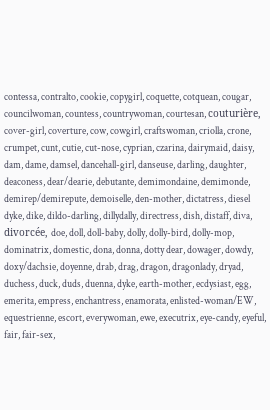contessa, contralto, cookie, copygirl, coquette, cotquean, cougar, councilwoman, countess, countrywoman, courtesan, couturière, cover-girl, coverture, cow, cowgirl, craftswoman, criolla, crone, crumpet, cunt, cutie, cut-nose, cyprian, czarina, dairymaid, daisy, dam, dame, damsel, dancehall-girl, danseuse, darling, daughter, deaconess, dear/dearie, debutante, demimondaine, demimonde, demirep/demirepute, demoiselle, den-mother, dictatress, diesel dyke, dike, dildo-darling, dillydally, directress, dish, distaff, diva, divorcée, doe, doll, doll-baby, dolly, dolly-bird, dolly-mop, dominatrix, domestic, dona, donna, dotty dear, dowager, dowdy, doxy/dachsie, doyenne, drab, drag, dragon, dragonlady, dryad, duchess, duck, duds, duenna, dyke, earth-mother, ecdysiast, egg, emerita, empress, enchantress, enamorata, enlisted-woman/EW, equestrienne, escort, everywoman, ewe, executrix, eye-candy, eyeful, fair, fair-sex,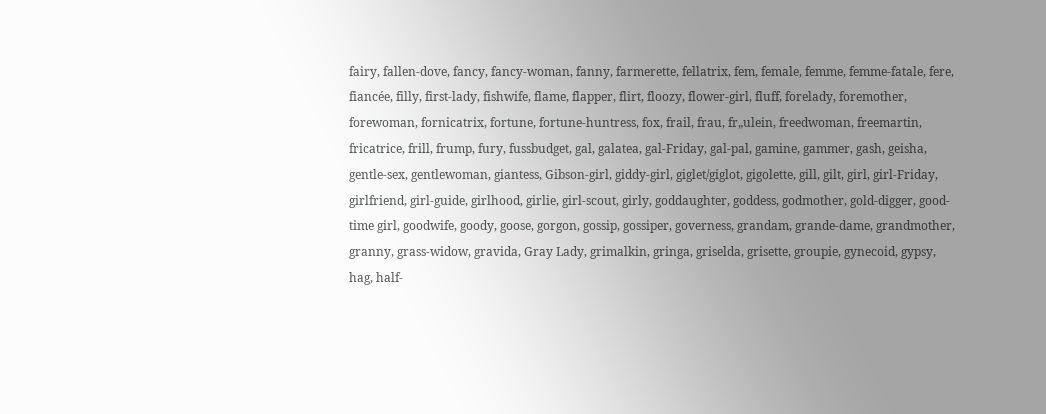fairy, fallen-dove, fancy, fancy-woman, fanny, farmerette, fellatrix, fem, female, femme, femme-fatale, fere, fiancée, filly, first-lady, fishwife, flame, flapper, flirt, floozy, flower-girl, fluff, forelady, foremother, forewoman, fornicatrix, fortune, fortune-huntress, fox, frail, frau, fr„ulein, freedwoman, freemartin, fricatrice, frill, frump, fury, fussbudget, gal, galatea, gal-Friday, gal-pal, gamine, gammer, gash, geisha, gentle-sex, gentlewoman, giantess, Gibson-girl, giddy-girl, giglet/giglot, gigolette, gill, gilt, girl, girl-Friday, girlfriend, girl-guide, girlhood, girlie, girl-scout, girly, goddaughter, goddess, godmother, gold-digger, good-time girl, goodwife, goody, goose, gorgon, gossip, gossiper, governess, grandam, grande-dame, grandmother, granny, grass-widow, gravida, Gray Lady, grimalkin, gringa, griselda, grisette, groupie, gynecoid, gypsy, hag, half-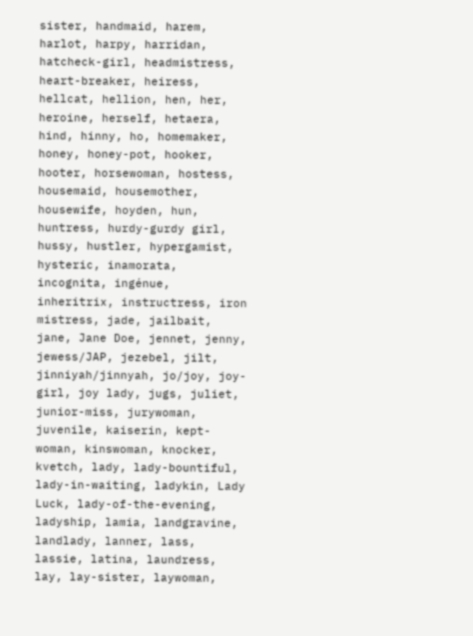sister, handmaid, harem, harlot, harpy, harridan, hatcheck-girl, headmistress, heart-breaker, heiress, hellcat, hellion, hen, her, heroine, herself, hetaera, hind, hinny, ho, homemaker, honey, honey-pot, hooker, hooter, horsewoman, hostess, housemaid, housemother, housewife, hoyden, hun, huntress, hurdy-gurdy girl, hussy, hustler, hypergamist, hysteric, inamorata, incognita, ingénue, inheritrix, instructress, iron mistress, jade, jailbait, jane, Jane Doe, jennet, jenny, jewess/JAP, jezebel, jilt, jinniyah/jinnyah, jo/joy, joy-girl, joy lady, jugs, juliet, junior-miss, jurywoman, juvenile, kaiserin, kept-woman, kinswoman, knocker, kvetch, lady, lady-bountiful, lady-in-waiting, ladykin, Lady Luck, lady-of-the-evening, ladyship, lamia, landgravine, landlady, lanner, lass, lassie, latina, laundress, lay, lay-sister, laywoman,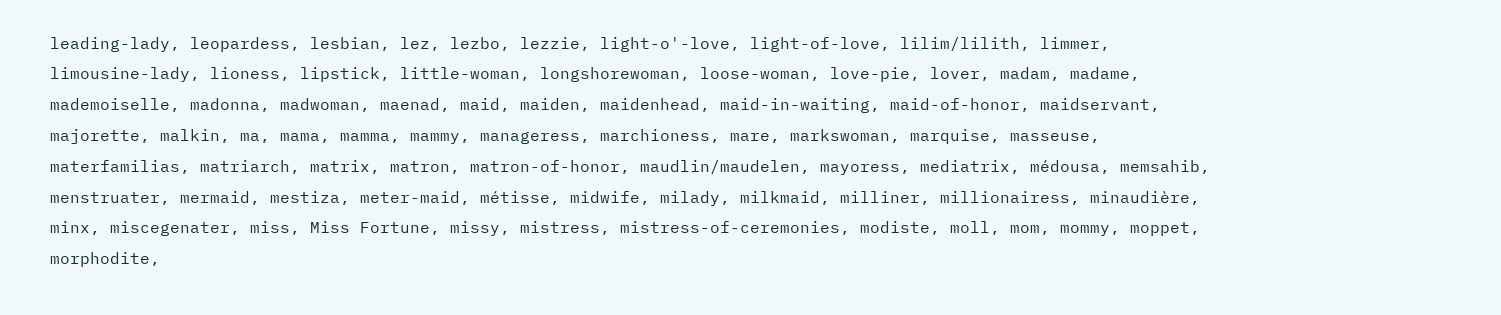leading-lady, leopardess, lesbian, lez, lezbo, lezzie, light-o'-love, light-of-love, lilim/lilith, limmer, limousine-lady, lioness, lipstick, little-woman, longshorewoman, loose-woman, love-pie, lover, madam, madame, mademoiselle, madonna, madwoman, maenad, maid, maiden, maidenhead, maid-in-waiting, maid-of-honor, maidservant, majorette, malkin, ma, mama, mamma, mammy, manageress, marchioness, mare, markswoman, marquise, masseuse, materfamilias, matriarch, matrix, matron, matron-of-honor, maudlin/maudelen, mayoress, mediatrix, médousa, memsahib, menstruater, mermaid, mestiza, meter-maid, métisse, midwife, milady, milkmaid, milliner, millionairess, minaudière, minx, miscegenater, miss, Miss Fortune, missy, mistress, mistress-of-ceremonies, modiste, moll, mom, mommy, moppet, morphodite,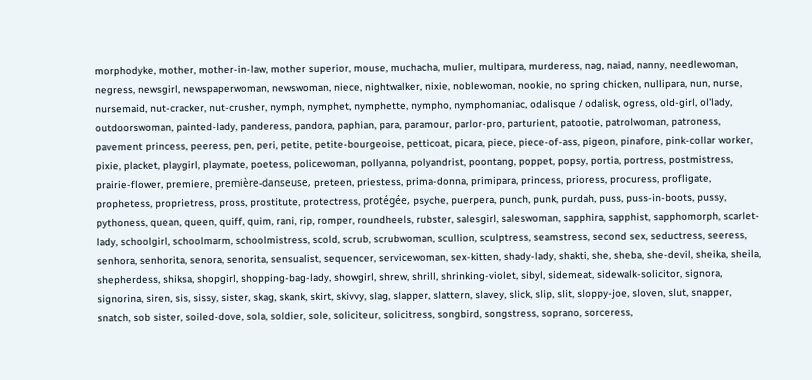morphodyke, mother, mother-in-law, mother superior, mouse, muchacha, mulier, multipara, murderess, nag, naiad, nanny, needlewoman, negress, newsgirl, newspaperwoman, newswoman, niece, nightwalker, nixie, noblewoman, nookie, no spring chicken, nullipara, nun, nurse, nursemaid, nut-cracker, nut-crusher, nymph, nymphet, nymphette, nympho, nymphomaniac, odalisque / odalisk, ogress, old-girl, ol'lady, outdoorswoman, painted-lady, panderess, pandora, paphian, para, paramour, parlor-pro, parturient, patootie, patrolwoman, patroness, pavement princess, peeress, pen, peri, petite, petite-bourgeoise, petticoat, picara, piece, piece-of-ass, pigeon, pinafore, pink-collar worker, pixie, placket, playgirl, playmate, poetess, policewoman, pollyanna, polyandrist, poontang, poppet, popsy, portia, portress, postmistress, prairie-flower, premiere, première-danseuse, preteen, priestess, prima-donna, primipara, princess, prioress, procuress, profligate, prophetess, proprietress, pross, prostitute, protectress, protégée, psyche, puerpera, punch, punk, purdah, puss, puss-in-boots, pussy, pythoness, quean, queen, quiff, quim, rani, rip, romper, roundheels, rubster, salesgirl, saleswoman, sapphira, sapphist, sapphomorph, scarlet-lady, schoolgirl, schoolmarm, schoolmistress, scold, scrub, scrubwoman, scullion, sculptress, seamstress, second sex, seductress, seeress, senhora, senhorita, senora, senorita, sensualist, sequencer, servicewoman, sex-kitten, shady-lady, shakti, she, sheba, she-devil, sheika, sheila, shepherdess, shiksa, shopgirl, shopping-bag-lady, showgirl, shrew, shrill, shrinking-violet, sibyl, sidemeat, sidewalk-solicitor, signora, signorina, siren, sis, sissy, sister, skag, skank, skirt, skivvy, slag, slapper, slattern, slavey, slick, slip, slit, sloppy-joe, sloven, slut, snapper, snatch, sob sister, soiled-dove, sola, soldier, sole, soliciteur, solicitress, songbird, songstress, soprano, sorceress,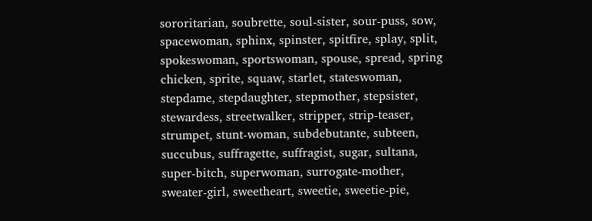sororitarian, soubrette, soul-sister, sour-puss, sow, spacewoman, sphinx, spinster, spitfire, splay, split, spokeswoman, sportswoman, spouse, spread, spring chicken, sprite, squaw, starlet, stateswoman, stepdame, stepdaughter, stepmother, stepsister, stewardess, streetwalker, stripper, strip-teaser, strumpet, stunt-woman, subdebutante, subteen, succubus, suffragette, suffragist, sugar, sultana, super-bitch, superwoman, surrogate-mother, sweater-girl, sweetheart, sweetie, sweetie-pie,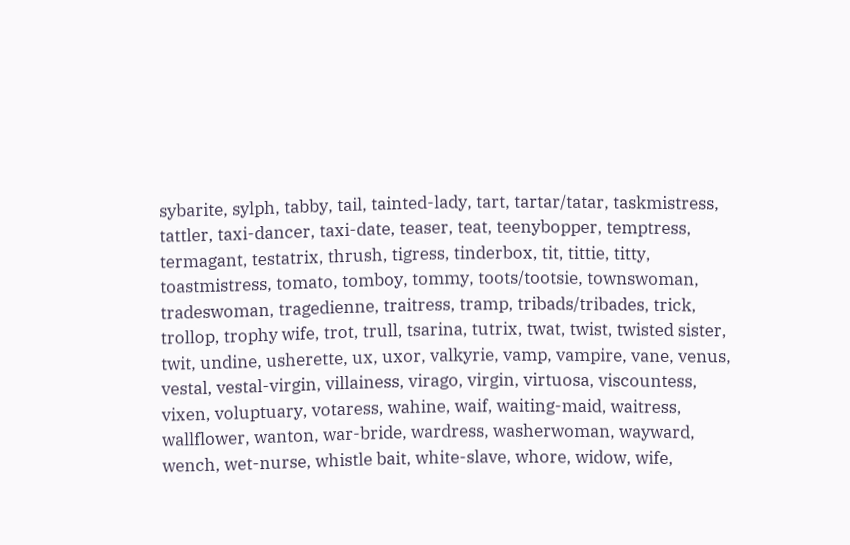sybarite, sylph, tabby, tail, tainted-lady, tart, tartar/tatar, taskmistress, tattler, taxi-dancer, taxi-date, teaser, teat, teenybopper, temptress, termagant, testatrix, thrush, tigress, tinderbox, tit, tittie, titty, toastmistress, tomato, tomboy, tommy, toots/tootsie, townswoman, tradeswoman, tragedienne, traitress, tramp, tribads/tribades, trick, trollop, trophy wife, trot, trull, tsarina, tutrix, twat, twist, twisted sister, twit, undine, usherette, ux, uxor, valkyrie, vamp, vampire, vane, venus, vestal, vestal-virgin, villainess, virago, virgin, virtuosa, viscountess, vixen, voluptuary, votaress, wahine, waif, waiting-maid, waitress, wallflower, wanton, war-bride, wardress, washerwoman, wayward, wench, wet-nurse, whistle bait, white-slave, whore, widow, wife,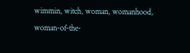wimmin, witch, woman, womanhood, woman-of-the-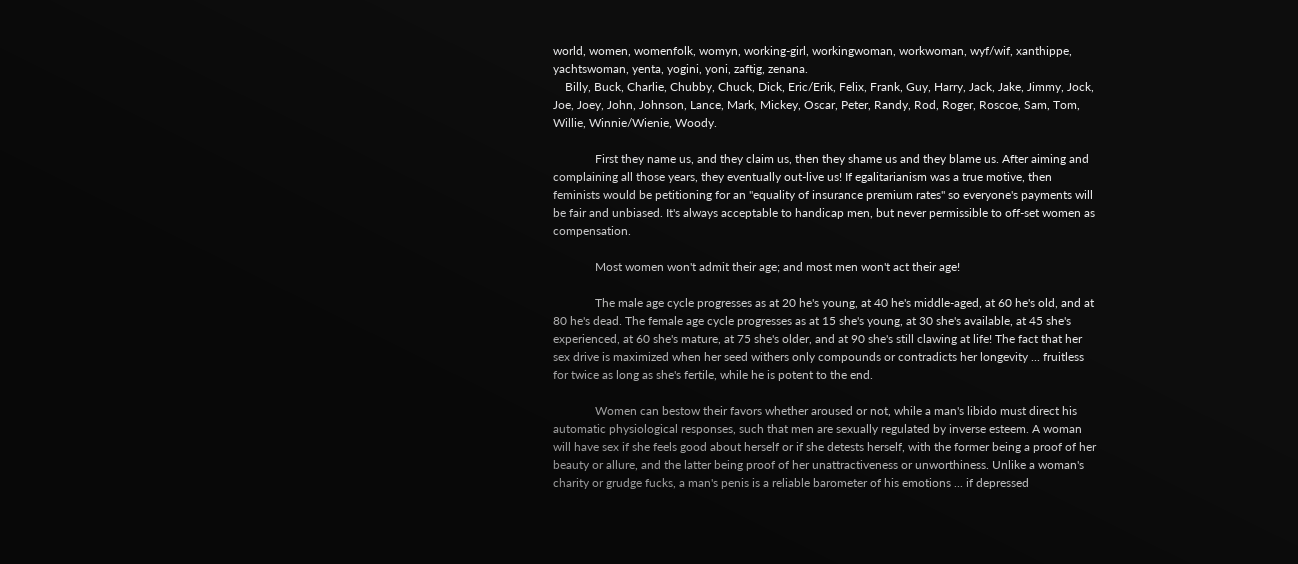world, women, womenfolk, womyn, working-girl, workingwoman, workwoman, wyf/wif, xanthippe, yachtswoman, yenta, yogini, yoni, zaftig, zenana.
    Billy, Buck, Charlie, Chubby, Chuck, Dick, Eric/Erik, Felix, Frank, Guy, Harry, Jack, Jake, Jimmy, Jock, Joe, Joey, John, Johnson, Lance, Mark, Mickey, Oscar, Peter, Randy, Rod, Roger, Roscoe, Sam, Tom, Willie, Winnie/Wienie, Woody.

              First they name us, and they claim us, then they shame us and they blame us. After aiming and complaining all those years, they eventually out-live us! If egalitarianism was a true motive, then feminists would be petitioning for an "equality of insurance premium rates" so everyone's payments will be fair and unbiased. It's always acceptable to handicap men, but never permissible to off-set women as compensation.

              Most women won't admit their age; and most men won't act their age!

              The male age cycle progresses as at 20 he's young, at 40 he's middle-aged, at 60 he's old, and at 80 he's dead. The female age cycle progresses as at 15 she's young, at 30 she's available, at 45 she's experienced, at 60 she's mature, at 75 she's older, and at 90 she's still clawing at life! The fact that her sex drive is maximized when her seed withers only compounds or contradicts her longevity ... fruitless for twice as long as she's fertile, while he is potent to the end.

              Women can bestow their favors whether aroused or not, while a man's libido must direct his automatic physiological responses, such that men are sexually regulated by inverse esteem. A woman will have sex if she feels good about herself or if she detests herself, with the former being a proof of her beauty or allure, and the latter being proof of her unattractiveness or unworthiness. Unlike a woman's charity or grudge fucks, a man's penis is a reliable barometer of his emotions ... if depressed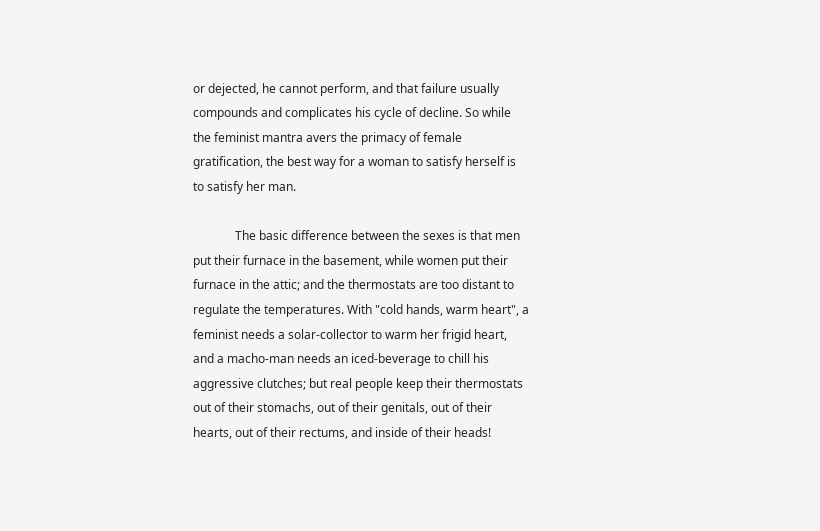or dejected, he cannot perform, and that failure usually compounds and complicates his cycle of decline. So while the feminist mantra avers the primacy of female gratification, the best way for a woman to satisfy herself is to satisfy her man.

              The basic difference between the sexes is that men put their furnace in the basement, while women put their furnace in the attic; and the thermostats are too distant to regulate the temperatures. With "cold hands, warm heart", a feminist needs a solar-collector to warm her frigid heart, and a macho-man needs an iced-beverage to chill his aggressive clutches; but real people keep their thermostats out of their stomachs, out of their genitals, out of their hearts, out of their rectums, and inside of their heads!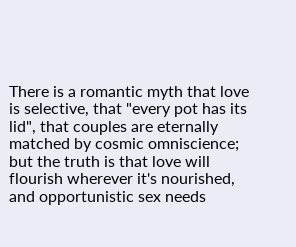There is a romantic myth that love is selective, that "every pot has its lid", that couples are eternally matched by cosmic omniscience; but the truth is that love will flourish wherever it's nourished, and opportunistic sex needs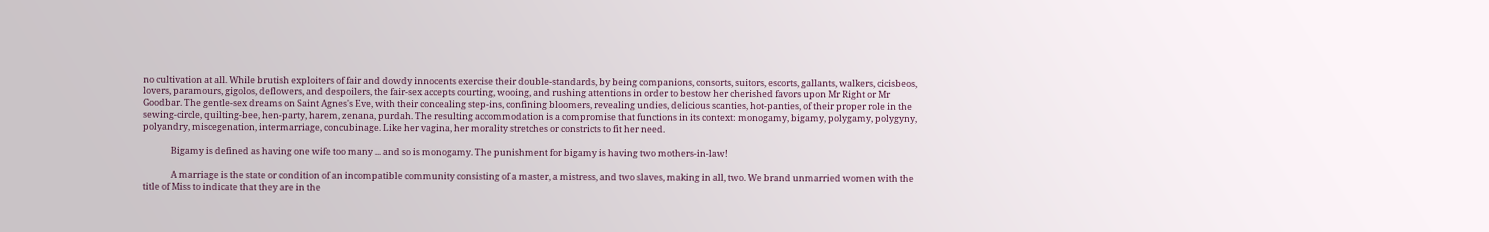no cultivation at all. While brutish exploiters of fair and dowdy innocents exercise their double-standards, by being companions, consorts, suitors, escorts, gallants, walkers, cicisbeos, lovers, paramours, gigolos, deflowers, and despoilers, the fair-sex accepts courting, wooing, and rushing attentions in order to bestow her cherished favors upon Mr Right or Mr Goodbar. The gentle-sex dreams on Saint Agnes's Eve, with their concealing step-ins, confining bloomers, revealing undies, delicious scanties, hot-panties, of their proper role in the sewing-circle, quilting-bee, hen-party, harem, zenana, purdah. The resulting accommodation is a compromise that functions in its context: monogamy, bigamy, polygamy, polygyny, polyandry, miscegenation, intermarriage, concubinage. Like her vagina, her morality stretches or constricts to fit her need.

              Bigamy is defined as having one wife too many ... and so is monogamy. The punishment for bigamy is having two mothers-in-law!

              A marriage is the state or condition of an incompatible community consisting of a master, a mistress, and two slaves, making in all, two. We brand unmarried women with the title of Miss to indicate that they are in the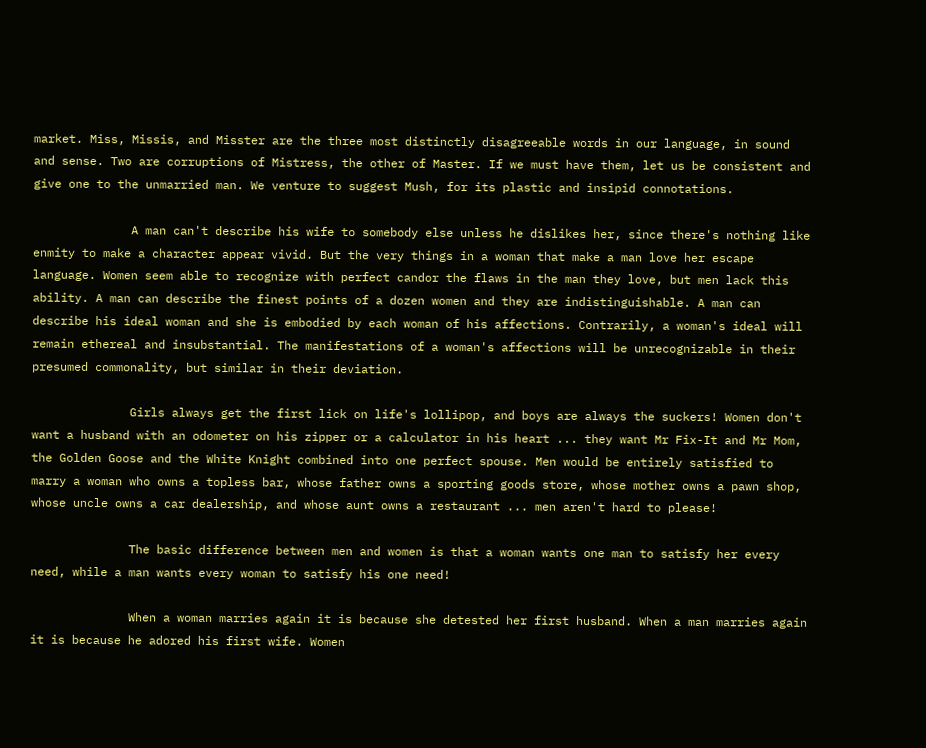market. Miss, Missis, and Misster are the three most distinctly disagreeable words in our language, in sound and sense. Two are corruptions of Mistress, the other of Master. If we must have them, let us be consistent and give one to the unmarried man. We venture to suggest Mush, for its plastic and insipid connotations.

              A man can't describe his wife to somebody else unless he dislikes her, since there's nothing like enmity to make a character appear vivid. But the very things in a woman that make a man love her escape language. Women seem able to recognize with perfect candor the flaws in the man they love, but men lack this ability. A man can describe the finest points of a dozen women and they are indistinguishable. A man can describe his ideal woman and she is embodied by each woman of his affections. Contrarily, a woman's ideal will remain ethereal and insubstantial. The manifestations of a woman's affections will be unrecognizable in their presumed commonality, but similar in their deviation.

              Girls always get the first lick on life's lollipop, and boys are always the suckers! Women don't want a husband with an odometer on his zipper or a calculator in his heart ... they want Mr Fix-It and Mr Mom, the Golden Goose and the White Knight combined into one perfect spouse. Men would be entirely satisfied to marry a woman who owns a topless bar, whose father owns a sporting goods store, whose mother owns a pawn shop, whose uncle owns a car dealership, and whose aunt owns a restaurant ... men aren't hard to please!

              The basic difference between men and women is that a woman wants one man to satisfy her every need, while a man wants every woman to satisfy his one need!

              When a woman marries again it is because she detested her first husband. When a man marries again it is because he adored his first wife. Women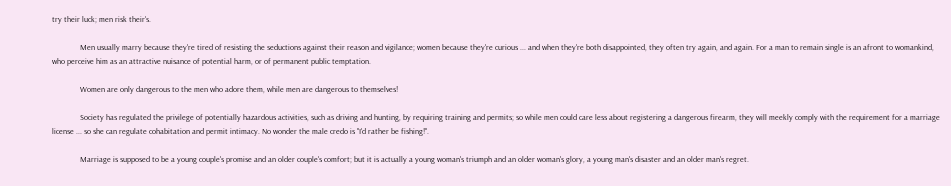try their luck; men risk their's.

              Men usually marry because they're tired of resisting the seductions against their reason and vigilance; women because they're curious ... and when they're both disappointed, they often try again, and again. For a man to remain single is an afront to womankind, who perceive him as an attractive nuisance of potential harm, or of permanent public temptation.

              Women are only dangerous to the men who adore them, while men are dangerous to themselves!

              Society has regulated the privilege of potentially hazardous activities, such as driving and hunting, by requiring training and permits; so while men could care less about registering a dangerous firearm, they will meekly comply with the requirement for a marriage license ... so she can regulate cohabitation and permit intimacy. No wonder the male credo is "I'd rather be fishing!".

              Marriage is supposed to be a young couple's promise and an older couple's comfort; but it is actually a young woman's triumph and an older woman's glory, a young man's disaster and an older man's regret.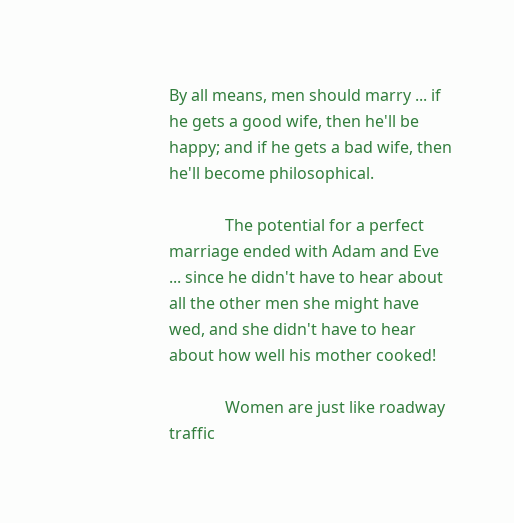By all means, men should marry ... if he gets a good wife, then he'll be happy; and if he gets a bad wife, then he'll become philosophical.

              The potential for a perfect marriage ended with Adam and Eve ... since he didn't have to hear about all the other men she might have wed, and she didn't have to hear about how well his mother cooked!

              Women are just like roadway traffic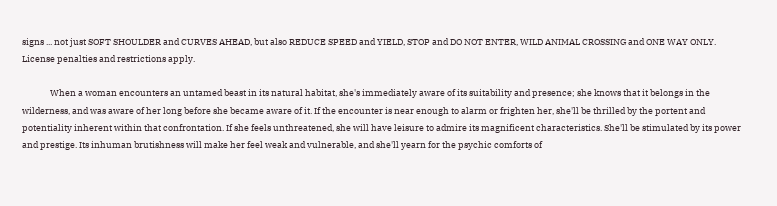signs ... not just SOFT SHOULDER and CURVES AHEAD, but also REDUCE SPEED and YIELD, STOP and DO NOT ENTER, WILD ANIMAL CROSSING and ONE WAY ONLY. License penalties and restrictions apply.

              When a woman encounters an untamed beast in its natural habitat, she's immediately aware of its suitability and presence; she knows that it belongs in the wilderness, and was aware of her long before she became aware of it. If the encounter is near enough to alarm or frighten her, she'll be thrilled by the portent and potentiality inherent within that confrontation. If she feels unthreatened, she will have leisure to admire its magnificent characteristics. She'll be stimulated by its power and prestige. Its inhuman brutishness will make her feel weak and vulnerable, and she'll yearn for the psychic comforts of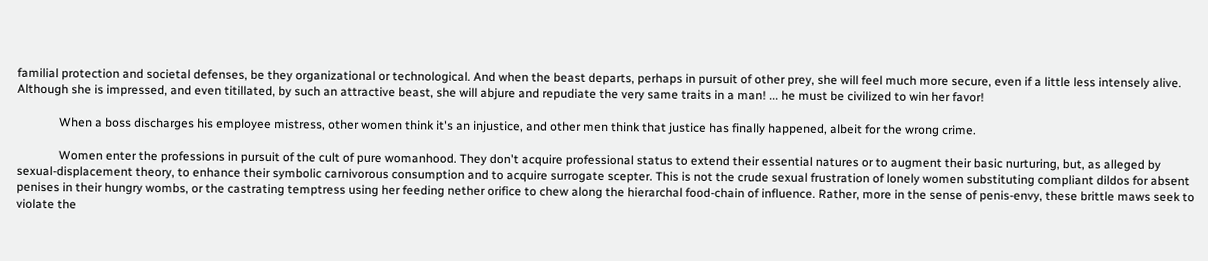familial protection and societal defenses, be they organizational or technological. And when the beast departs, perhaps in pursuit of other prey, she will feel much more secure, even if a little less intensely alive. Although she is impressed, and even titillated, by such an attractive beast, she will abjure and repudiate the very same traits in a man! ... he must be civilized to win her favor!

              When a boss discharges his employee mistress, other women think it's an injustice, and other men think that justice has finally happened, albeit for the wrong crime.

              Women enter the professions in pursuit of the cult of pure womanhood. They don't acquire professional status to extend their essential natures or to augment their basic nurturing, but, as alleged by sexual-displacement theory, to enhance their symbolic carnivorous consumption and to acquire surrogate scepter. This is not the crude sexual frustration of lonely women substituting compliant dildos for absent penises in their hungry wombs, or the castrating temptress using her feeding nether orifice to chew along the hierarchal food-chain of influence. Rather, more in the sense of penis-envy, these brittle maws seek to violate the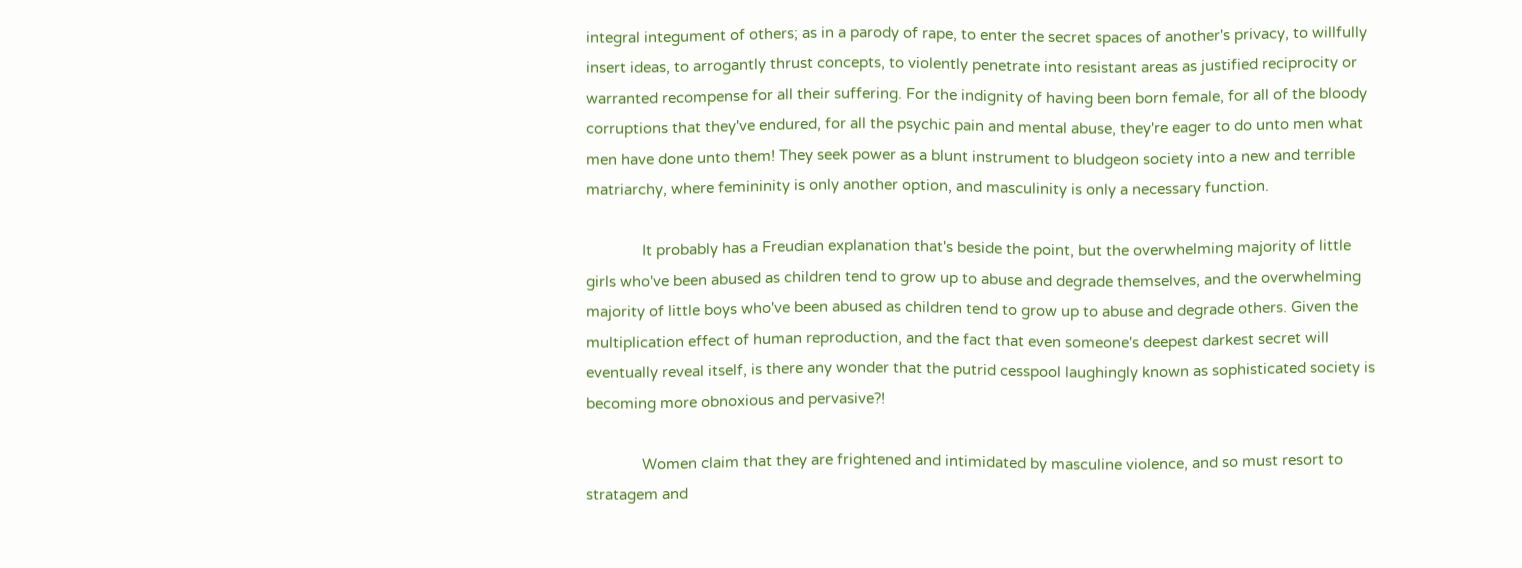integral integument of others; as in a parody of rape, to enter the secret spaces of another's privacy, to willfully insert ideas, to arrogantly thrust concepts, to violently penetrate into resistant areas as justified reciprocity or warranted recompense for all their suffering. For the indignity of having been born female, for all of the bloody corruptions that they've endured, for all the psychic pain and mental abuse, they're eager to do unto men what men have done unto them! They seek power as a blunt instrument to bludgeon society into a new and terrible matriarchy, where femininity is only another option, and masculinity is only a necessary function.

              It probably has a Freudian explanation that's beside the point, but the overwhelming majority of little girls who've been abused as children tend to grow up to abuse and degrade themselves, and the overwhelming majority of little boys who've been abused as children tend to grow up to abuse and degrade others. Given the multiplication effect of human reproduction, and the fact that even someone's deepest darkest secret will eventually reveal itself, is there any wonder that the putrid cesspool laughingly known as sophisticated society is becoming more obnoxious and pervasive?!

              Women claim that they are frightened and intimidated by masculine violence, and so must resort to stratagem and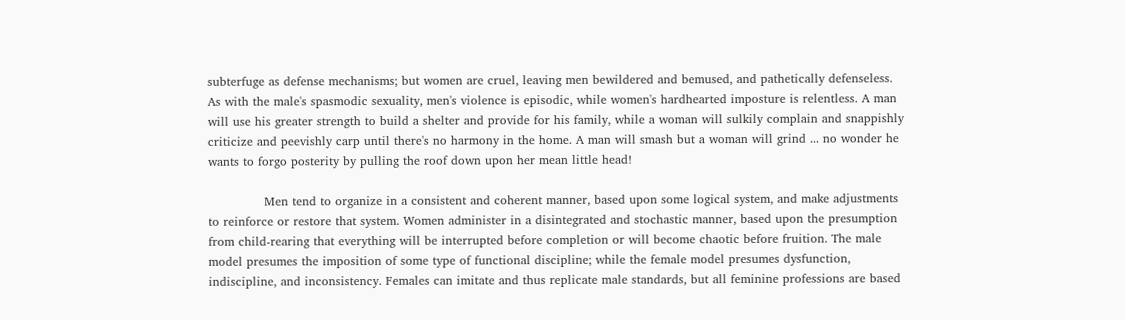subterfuge as defense mechanisms; but women are cruel, leaving men bewildered and bemused, and pathetically defenseless. As with the male's spasmodic sexuality, men's violence is episodic, while women's hardhearted imposture is relentless. A man will use his greater strength to build a shelter and provide for his family, while a woman will sulkily complain and snappishly criticize and peevishly carp until there's no harmony in the home. A man will smash but a woman will grind ... no wonder he wants to forgo posterity by pulling the roof down upon her mean little head!

              Men tend to organize in a consistent and coherent manner, based upon some logical system, and make adjustments to reinforce or restore that system. Women administer in a disintegrated and stochastic manner, based upon the presumption from child-rearing that everything will be interrupted before completion or will become chaotic before fruition. The male model presumes the imposition of some type of functional discipline; while the female model presumes dysfunction, indiscipline, and inconsistency. Females can imitate and thus replicate male standards, but all feminine professions are based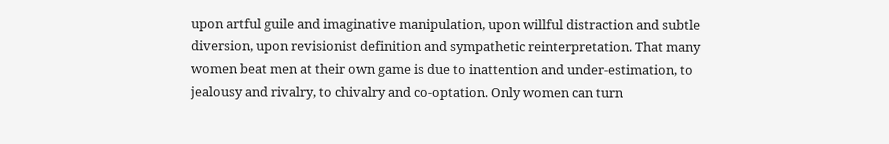upon artful guile and imaginative manipulation, upon willful distraction and subtle diversion, upon revisionist definition and sympathetic reinterpretation. That many women beat men at their own game is due to inattention and under-estimation, to jealousy and rivalry, to chivalry and co-optation. Only women can turn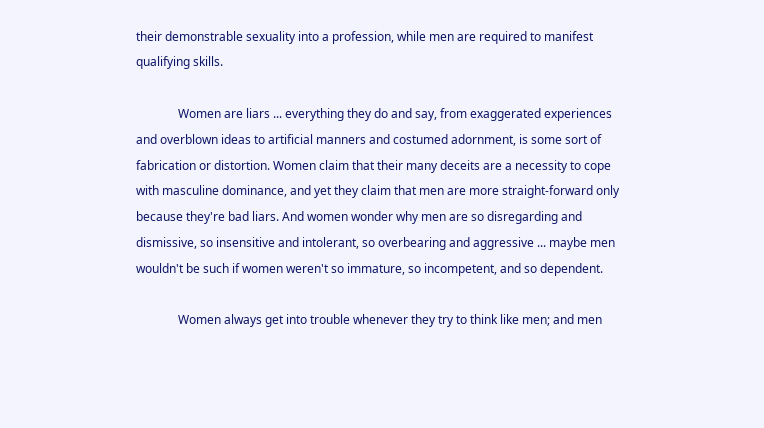their demonstrable sexuality into a profession, while men are required to manifest qualifying skills.

              Women are liars ... everything they do and say, from exaggerated experiences and overblown ideas to artificial manners and costumed adornment, is some sort of fabrication or distortion. Women claim that their many deceits are a necessity to cope with masculine dominance, and yet they claim that men are more straight-forward only because they're bad liars. And women wonder why men are so disregarding and dismissive, so insensitive and intolerant, so overbearing and aggressive ... maybe men wouldn't be such if women weren't so immature, so incompetent, and so dependent.

              Women always get into trouble whenever they try to think like men; and men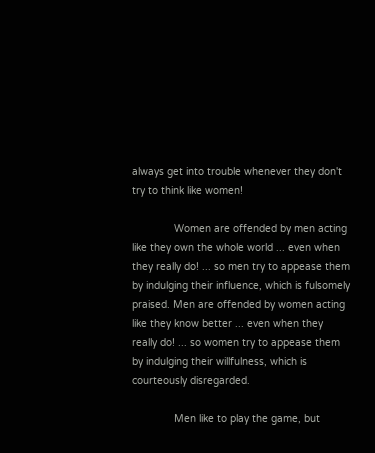always get into trouble whenever they don't try to think like women!

              Women are offended by men acting like they own the whole world ... even when they really do! ... so men try to appease them by indulging their influence, which is fulsomely praised. Men are offended by women acting like they know better ... even when they really do! ... so women try to appease them by indulging their willfulness, which is courteously disregarded.

              Men like to play the game, but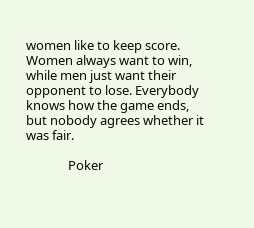women like to keep score. Women always want to win, while men just want their opponent to lose. Everybody knows how the game ends, but nobody agrees whether it was fair.

              Poker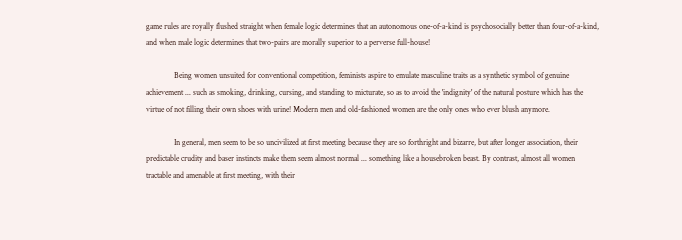game rules are royally flushed straight when female logic determines that an autonomous one-of-a-kind is psychosocially better than four-of-a-kind, and when male logic determines that two-pairs are morally superior to a perverse full-house!

              Being women unsuited for conventional competition, feminists aspire to emulate masculine traits as a synthetic symbol of genuine achievement ... such as smoking, drinking, cursing, and standing to micturate, so as to avoid the 'indignity' of the natural posture which has the virtue of not filling their own shoes with urine! Modern men and old-fashioned women are the only ones who ever blush anymore.

              In general, men seem to be so uncivilized at first meeting because they are so forthright and bizarre, but after longer association, their predictable crudity and baser instincts make them seem almost normal ... something like a housebroken beast. By contrast, almost all women tractable and amenable at first meeting, with their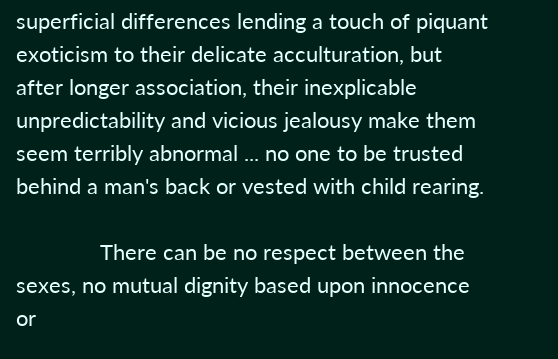superficial differences lending a touch of piquant exoticism to their delicate acculturation, but after longer association, their inexplicable unpredictability and vicious jealousy make them seem terribly abnormal ... no one to be trusted behind a man's back or vested with child rearing.

              There can be no respect between the sexes, no mutual dignity based upon innocence or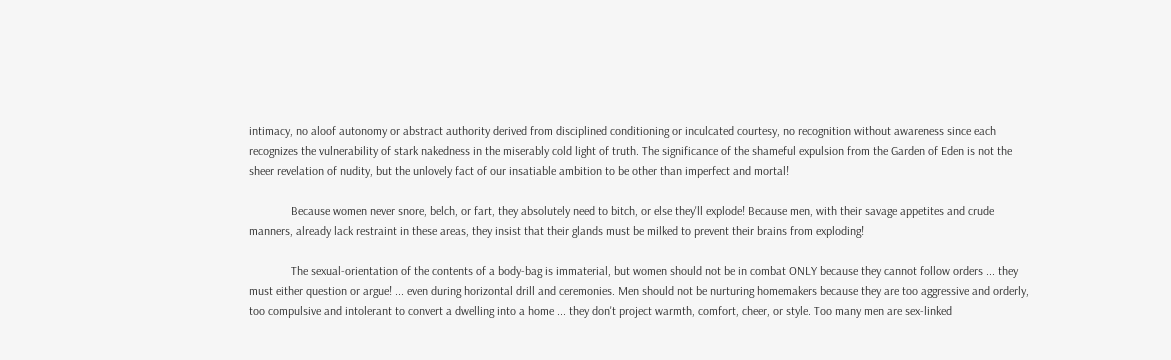intimacy, no aloof autonomy or abstract authority derived from disciplined conditioning or inculcated courtesy, no recognition without awareness since each recognizes the vulnerability of stark nakedness in the miserably cold light of truth. The significance of the shameful expulsion from the Garden of Eden is not the sheer revelation of nudity, but the unlovely fact of our insatiable ambition to be other than imperfect and mortal!

              Because women never snore, belch, or fart, they absolutely need to bitch, or else they'll explode! Because men, with their savage appetites and crude manners, already lack restraint in these areas, they insist that their glands must be milked to prevent their brains from exploding!

              The sexual-orientation of the contents of a body-bag is immaterial, but women should not be in combat ONLY because they cannot follow orders ... they must either question or argue! ... even during horizontal drill and ceremonies. Men should not be nurturing homemakers because they are too aggressive and orderly, too compulsive and intolerant to convert a dwelling into a home ... they don't project warmth, comfort, cheer, or style. Too many men are sex-linked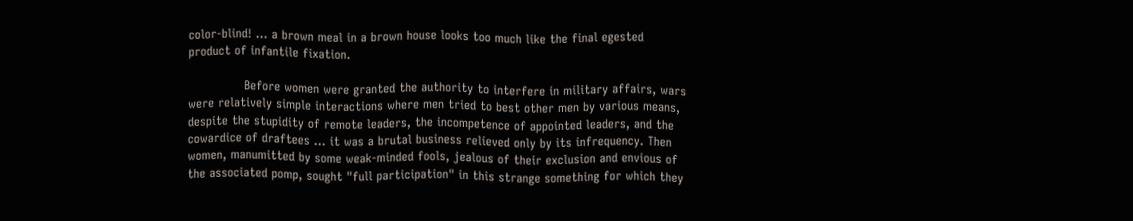color-blind! ... a brown meal in a brown house looks too much like the final egested product of infantile fixation.

              Before women were granted the authority to interfere in military affairs, wars were relatively simple interactions where men tried to best other men by various means, despite the stupidity of remote leaders, the incompetence of appointed leaders, and the cowardice of draftees ... it was a brutal business relieved only by its infrequency. Then women, manumitted by some weak-minded fools, jealous of their exclusion and envious of the associated pomp, sought "full participation" in this strange something for which they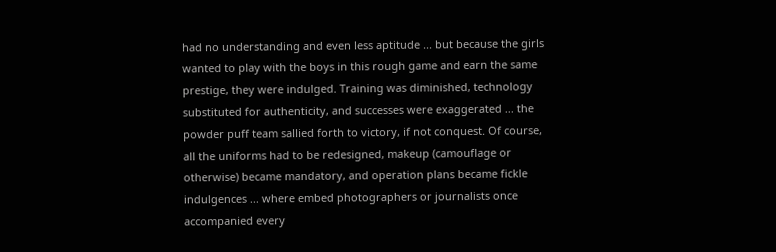had no understanding and even less aptitude ... but because the girls wanted to play with the boys in this rough game and earn the same prestige, they were indulged. Training was diminished, technology substituted for authenticity, and successes were exaggerated ... the powder puff team sallied forth to victory, if not conquest. Of course, all the uniforms had to be redesigned, makeup (camouflage or otherwise) became mandatory, and operation plans became fickle indulgences ... where embed photographers or journalists once accompanied every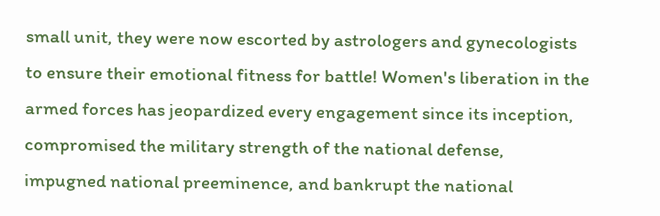small unit, they were now escorted by astrologers and gynecologists to ensure their emotional fitness for battle! Women's liberation in the armed forces has jeopardized every engagement since its inception, compromised the military strength of the national defense, impugned national preeminence, and bankrupt the national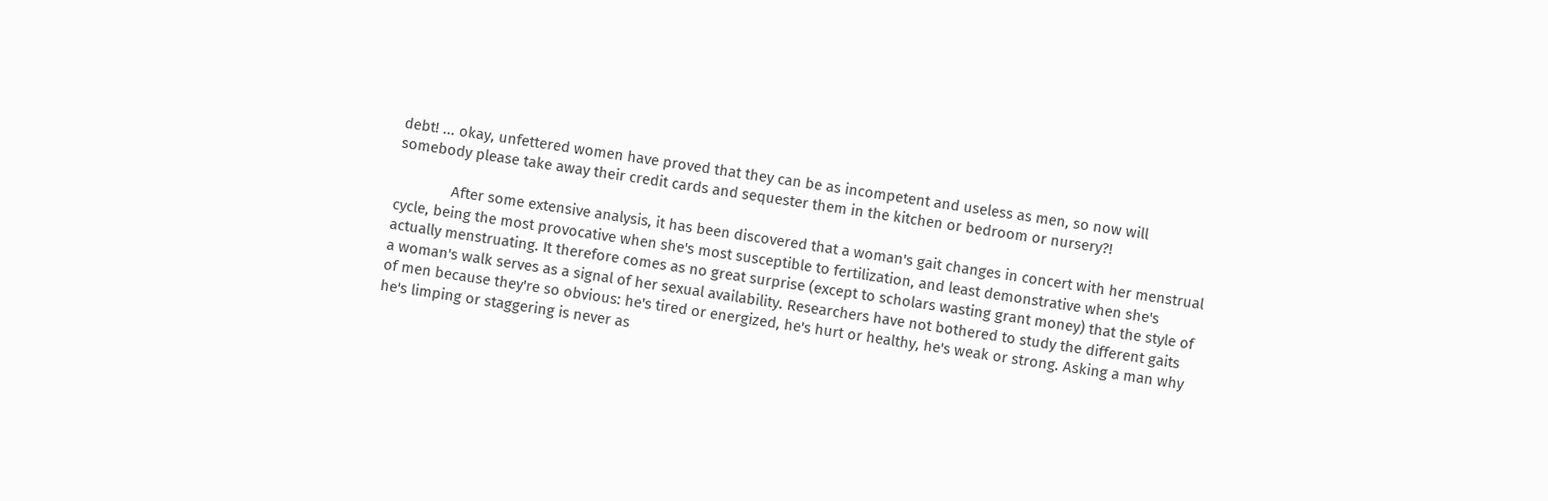debt! ... okay, unfettered women have proved that they can be as incompetent and useless as men, so now will somebody please take away their credit cards and sequester them in the kitchen or bedroom or nursery?!

              After some extensive analysis, it has been discovered that a woman's gait changes in concert with her menstrual cycle, being the most provocative when she's most susceptible to fertilization, and least demonstrative when she's actually menstruating. It therefore comes as no great surprise (except to scholars wasting grant money) that the style of a woman's walk serves as a signal of her sexual availability. Researchers have not bothered to study the different gaits of men because they're so obvious: he's tired or energized, he's hurt or healthy, he's weak or strong. Asking a man why he's limping or staggering is never as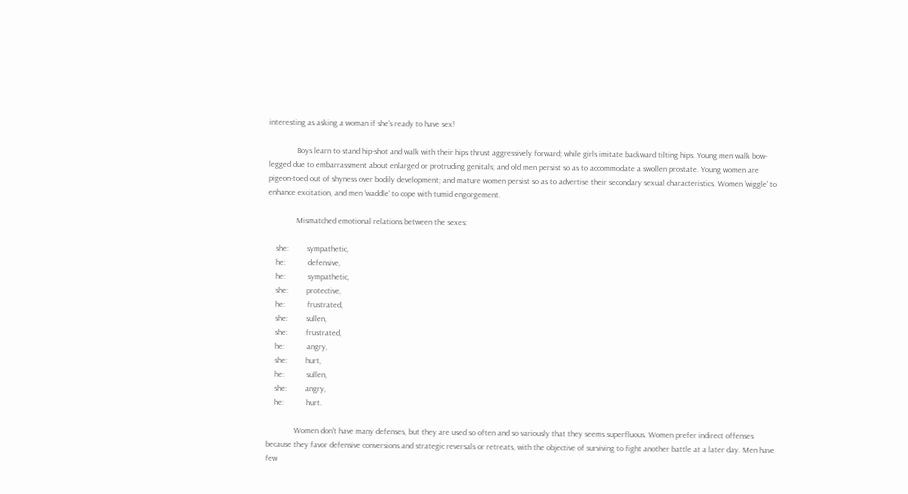interesting as asking a woman if she's ready to have sex!

              Boys learn to stand hip-shot and walk with their hips thrust aggressively forward; while girls imitate backward tilting hips. Young men walk bow-legged due to embarrassment about enlarged or protruding genitals; and old men persist so as to accommodate a swollen prostate. Young women are pigeon-toed out of shyness over bodily development; and mature women persist so as to advertise their secondary sexual characteristics. Women 'wiggle' to enhance excitation, and men 'waddle' to cope with tumid engorgement.

              Mismatched emotional relations between the sexes:

    she:         sympathetic,
    he:           defensive,
    he:           sympathetic,
    she:         protective,
    he:           frustrated,
    she:         sullen,
    she:         frustrated,
    he:           angry,
    she:         hurt,
    he:           sullen,
    she:         angry,
    he:           hurt.

              Women don't have many defenses, but they are used so often and so variously that they seems superfluous. Women prefer indirect offenses because they favor defensive conversions and strategic reversals or retreats, with the objective of surviving to fight another battle at a later day. Men have few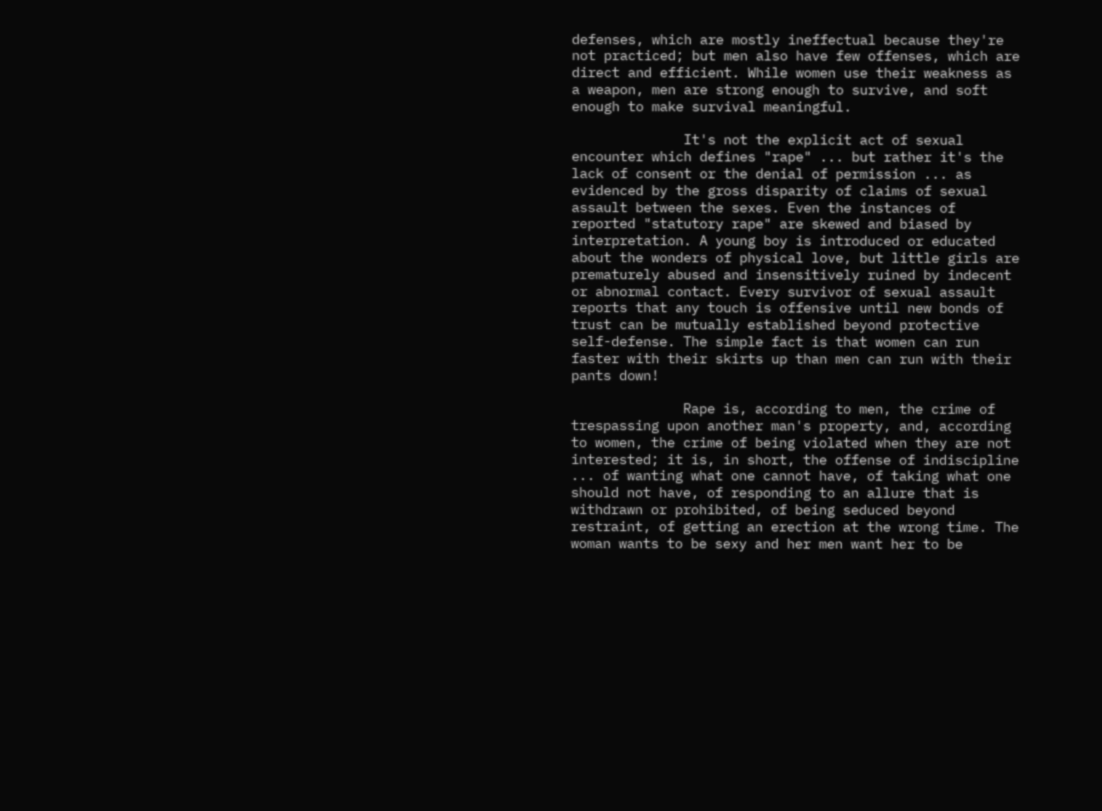defenses, which are mostly ineffectual because they're not practiced; but men also have few offenses, which are direct and efficient. While women use their weakness as a weapon, men are strong enough to survive, and soft enough to make survival meaningful.

              It's not the explicit act of sexual encounter which defines "rape" ... but rather it's the lack of consent or the denial of permission ... as evidenced by the gross disparity of claims of sexual assault between the sexes. Even the instances of reported "statutory rape" are skewed and biased by interpretation. A young boy is introduced or educated about the wonders of physical love, but little girls are prematurely abused and insensitively ruined by indecent or abnormal contact. Every survivor of sexual assault reports that any touch is offensive until new bonds of trust can be mutually established beyond protective self-defense. The simple fact is that women can run faster with their skirts up than men can run with their pants down!

              Rape is, according to men, the crime of trespassing upon another man's property, and, according to women, the crime of being violated when they are not interested; it is, in short, the offense of indiscipline ... of wanting what one cannot have, of taking what one should not have, of responding to an allure that is withdrawn or prohibited, of being seduced beyond restraint, of getting an erection at the wrong time. The woman wants to be sexy and her men want her to be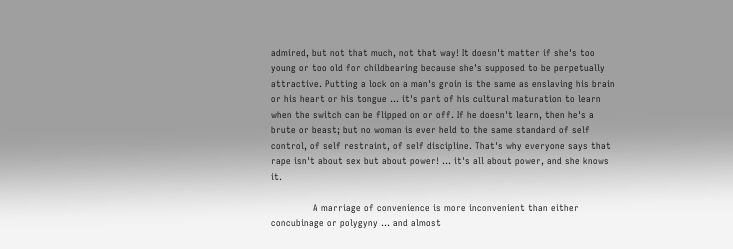admired, but not that much, not that way! It doesn't matter if she's too young or too old for childbearing because she's supposed to be perpetually attractive. Putting a lock on a man's groin is the same as enslaving his brain or his heart or his tongue ... it's part of his cultural maturation to learn when the switch can be flipped on or off. If he doesn't learn, then he's a brute or beast; but no woman is ever held to the same standard of self control, of self restraint, of self discipline. That's why everyone says that rape isn't about sex but about power! ... it's all about power, and she knows it.

              A marriage of convenience is more inconvenient than either concubinage or polygyny ... and almost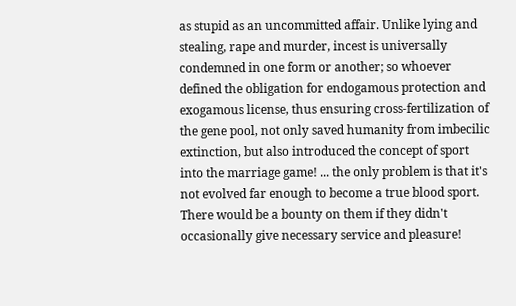as stupid as an uncommitted affair. Unlike lying and stealing, rape and murder, incest is universally condemned in one form or another; so whoever defined the obligation for endogamous protection and exogamous license, thus ensuring cross-fertilization of the gene pool, not only saved humanity from imbecilic extinction, but also introduced the concept of sport into the marriage game! ... the only problem is that it's not evolved far enough to become a true blood sport. There would be a bounty on them if they didn't occasionally give necessary service and pleasure!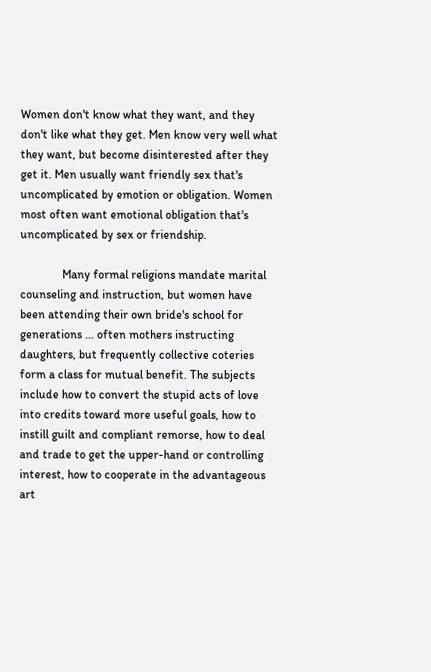Women don't know what they want, and they don't like what they get. Men know very well what they want, but become disinterested after they get it. Men usually want friendly sex that's uncomplicated by emotion or obligation. Women most often want emotional obligation that's uncomplicated by sex or friendship.

              Many formal religions mandate marital counseling and instruction, but women have been attending their own bride's school for generations ... often mothers instructing daughters, but frequently collective coteries form a class for mutual benefit. The subjects include how to convert the stupid acts of love into credits toward more useful goals, how to instill guilt and compliant remorse, how to deal and trade to get the upper-hand or controlling interest, how to cooperate in the advantageous art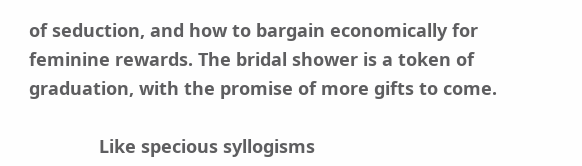of seduction, and how to bargain economically for feminine rewards. The bridal shower is a token of graduation, with the promise of more gifts to come.

              Like specious syllogisms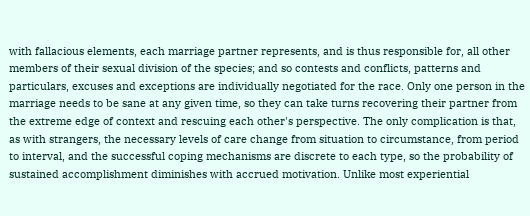with fallacious elements, each marriage partner represents, and is thus responsible for, all other members of their sexual division of the species; and so contests and conflicts, patterns and particulars, excuses and exceptions are individually negotiated for the race. Only one person in the marriage needs to be sane at any given time, so they can take turns recovering their partner from the extreme edge of context and rescuing each other's perspective. The only complication is that, as with strangers, the necessary levels of care change from situation to circumstance, from period to interval, and the successful coping mechanisms are discrete to each type, so the probability of sustained accomplishment diminishes with accrued motivation. Unlike most experiential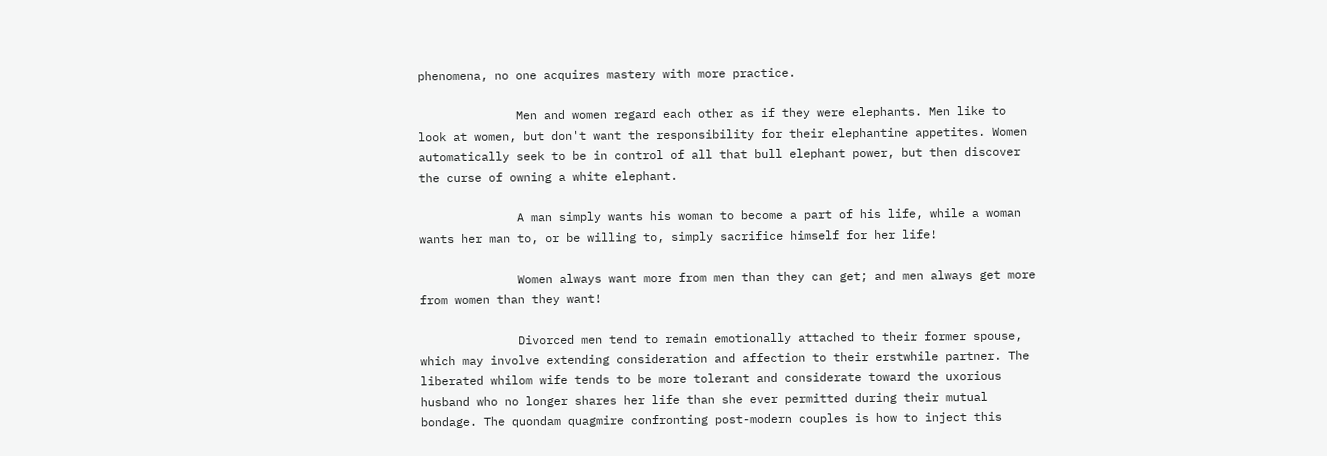phenomena, no one acquires mastery with more practice.

              Men and women regard each other as if they were elephants. Men like to look at women, but don't want the responsibility for their elephantine appetites. Women automatically seek to be in control of all that bull elephant power, but then discover the curse of owning a white elephant.

              A man simply wants his woman to become a part of his life, while a woman wants her man to, or be willing to, simply sacrifice himself for her life!

              Women always want more from men than they can get; and men always get more from women than they want!

              Divorced men tend to remain emotionally attached to their former spouse, which may involve extending consideration and affection to their erstwhile partner. The liberated whilom wife tends to be more tolerant and considerate toward the uxorious husband who no longer shares her life than she ever permitted during their mutual bondage. The quondam quagmire confronting post-modern couples is how to inject this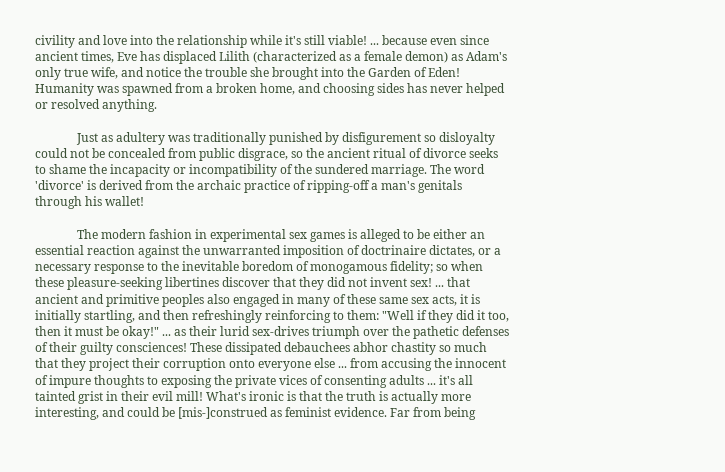civility and love into the relationship while it's still viable! ... because even since ancient times, Eve has displaced Lilith (characterized as a female demon) as Adam's only true wife, and notice the trouble she brought into the Garden of Eden! Humanity was spawned from a broken home, and choosing sides has never helped or resolved anything.

              Just as adultery was traditionally punished by disfigurement so disloyalty could not be concealed from public disgrace, so the ancient ritual of divorce seeks to shame the incapacity or incompatibility of the sundered marriage. The word 'divorce' is derived from the archaic practice of ripping-off a man's genitals through his wallet!

              The modern fashion in experimental sex games is alleged to be either an essential reaction against the unwarranted imposition of doctrinaire dictates, or a necessary response to the inevitable boredom of monogamous fidelity; so when these pleasure-seeking libertines discover that they did not invent sex! ... that ancient and primitive peoples also engaged in many of these same sex acts, it is initially startling, and then refreshingly reinforcing to them: "Well if they did it too, then it must be okay!" ... as their lurid sex-drives triumph over the pathetic defenses of their guilty consciences! These dissipated debauchees abhor chastity so much that they project their corruption onto everyone else ... from accusing the innocent of impure thoughts to exposing the private vices of consenting adults ... it's all tainted grist in their evil mill! What's ironic is that the truth is actually more interesting, and could be [mis-]construed as feminist evidence. Far from being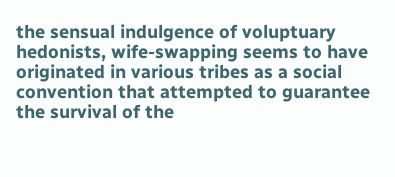the sensual indulgence of voluptuary hedonists, wife-swapping seems to have originated in various tribes as a social convention that attempted to guarantee the survival of the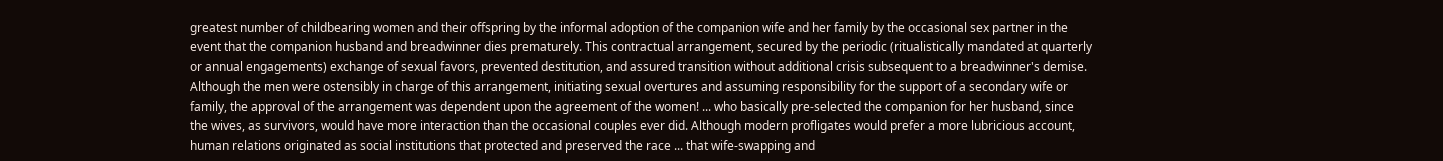greatest number of childbearing women and their offspring by the informal adoption of the companion wife and her family by the occasional sex partner in the event that the companion husband and breadwinner dies prematurely. This contractual arrangement, secured by the periodic (ritualistically mandated at quarterly or annual engagements) exchange of sexual favors, prevented destitution, and assured transition without additional crisis subsequent to a breadwinner's demise. Although the men were ostensibly in charge of this arrangement, initiating sexual overtures and assuming responsibility for the support of a secondary wife or family, the approval of the arrangement was dependent upon the agreement of the women! ... who basically pre-selected the companion for her husband, since the wives, as survivors, would have more interaction than the occasional couples ever did. Although modern profligates would prefer a more lubricious account, human relations originated as social institutions that protected and preserved the race ... that wife-swapping and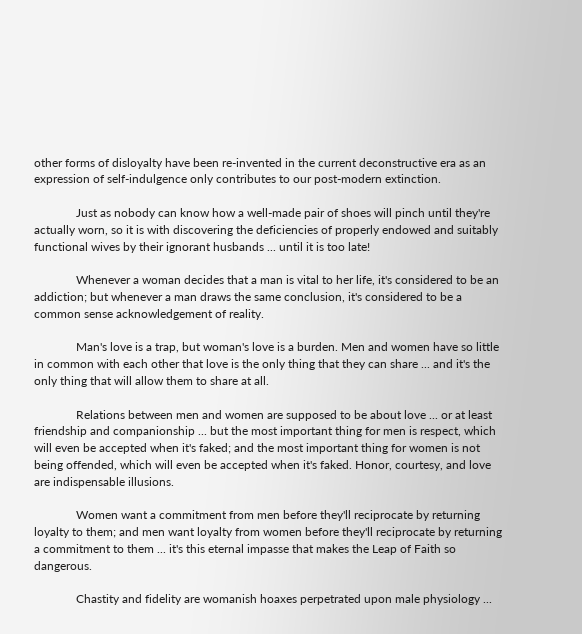other forms of disloyalty have been re-invented in the current deconstructive era as an expression of self-indulgence only contributes to our post-modern extinction.

              Just as nobody can know how a well-made pair of shoes will pinch until they're actually worn, so it is with discovering the deficiencies of properly endowed and suitably functional wives by their ignorant husbands ... until it is too late!

              Whenever a woman decides that a man is vital to her life, it's considered to be an addiction; but whenever a man draws the same conclusion, it's considered to be a common sense acknowledgement of reality.

              Man's love is a trap, but woman's love is a burden. Men and women have so little in common with each other that love is the only thing that they can share ... and it's the only thing that will allow them to share at all.

              Relations between men and women are supposed to be about love ... or at least friendship and companionship ... but the most important thing for men is respect, which will even be accepted when it's faked; and the most important thing for women is not being offended, which will even be accepted when it's faked. Honor, courtesy, and love are indispensable illusions.

              Women want a commitment from men before they'll reciprocate by returning loyalty to them; and men want loyalty from women before they'll reciprocate by returning a commitment to them ... it's this eternal impasse that makes the Leap of Faith so dangerous.

              Chastity and fidelity are womanish hoaxes perpetrated upon male physiology ...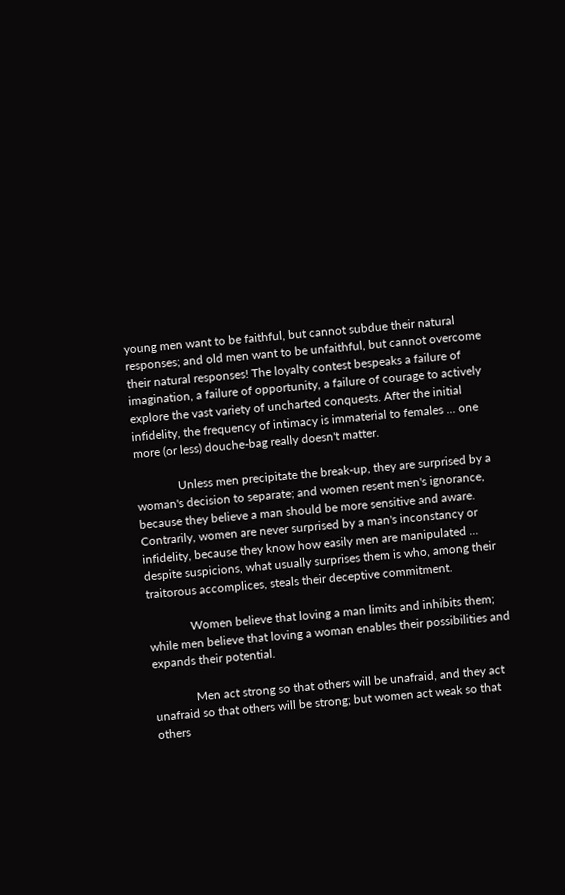young men want to be faithful, but cannot subdue their natural responses; and old men want to be unfaithful, but cannot overcome their natural responses! The loyalty contest bespeaks a failure of imagination, a failure of opportunity, a failure of courage to actively explore the vast variety of uncharted conquests. After the initial infidelity, the frequency of intimacy is immaterial to females ... one more (or less) douche-bag really doesn't matter.

              Unless men precipitate the break-up, they are surprised by a woman's decision to separate; and women resent men's ignorance, because they believe a man should be more sensitive and aware. Contrarily, women are never surprised by a man's inconstancy or infidelity, because they know how easily men are manipulated ... despite suspicions, what usually surprises them is who, among their traitorous accomplices, steals their deceptive commitment.

              Women believe that loving a man limits and inhibits them; while men believe that loving a woman enables their possibilities and expands their potential.

              Men act strong so that others will be unafraid, and they act unafraid so that others will be strong; but women act weak so that others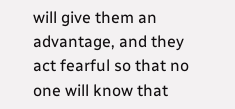will give them an advantage, and they act fearful so that no one will know that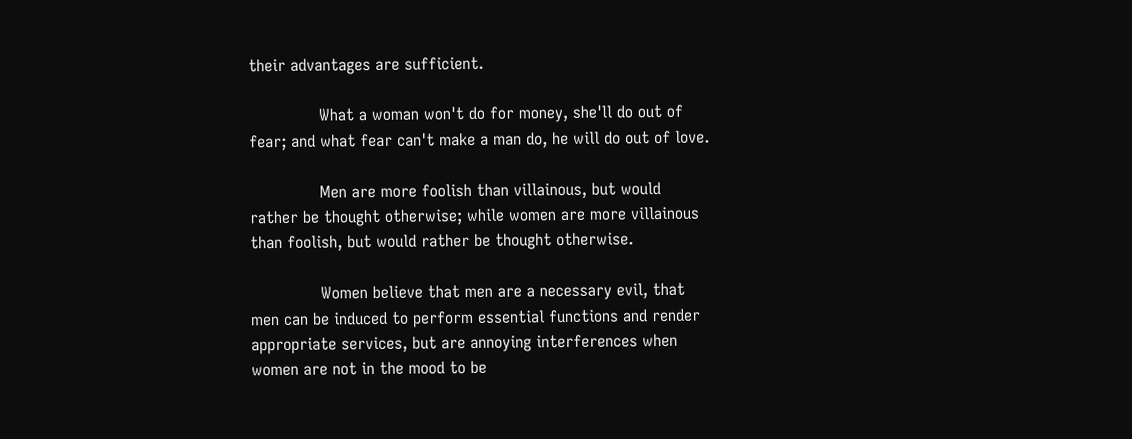their advantages are sufficient.

              What a woman won't do for money, she'll do out of fear; and what fear can't make a man do, he will do out of love.

              Men are more foolish than villainous, but would rather be thought otherwise; while women are more villainous than foolish, but would rather be thought otherwise.

              Women believe that men are a necessary evil, that men can be induced to perform essential functions and render appropriate services, but are annoying interferences when women are not in the mood to be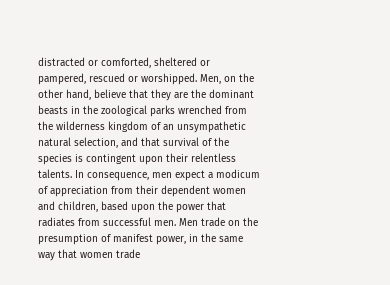distracted or comforted, sheltered or pampered, rescued or worshipped. Men, on the other hand, believe that they are the dominant beasts in the zoological parks wrenched from the wilderness kingdom of an unsympathetic natural selection, and that survival of the species is contingent upon their relentless talents. In consequence, men expect a modicum of appreciation from their dependent women and children, based upon the power that radiates from successful men. Men trade on the presumption of manifest power, in the same way that women trade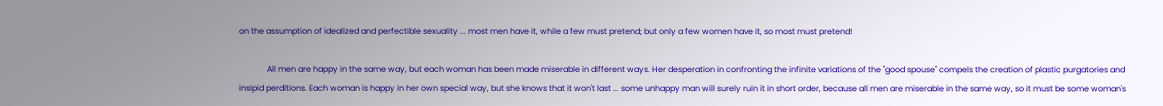on the assumption of idealized and perfectible sexuality ... most men have it, while a few must pretend; but only a few women have it, so most must pretend!

              All men are happy in the same way, but each woman has been made miserable in different ways. Her desperation in confronting the infinite variations of the "good spouse" compels the creation of plastic purgatories and insipid perditions. Each woman is happy in her own special way, but she knows that it won't last ... some unhappy man will surely ruin it in short order, because all men are miserable in the same way, so it must be some woman's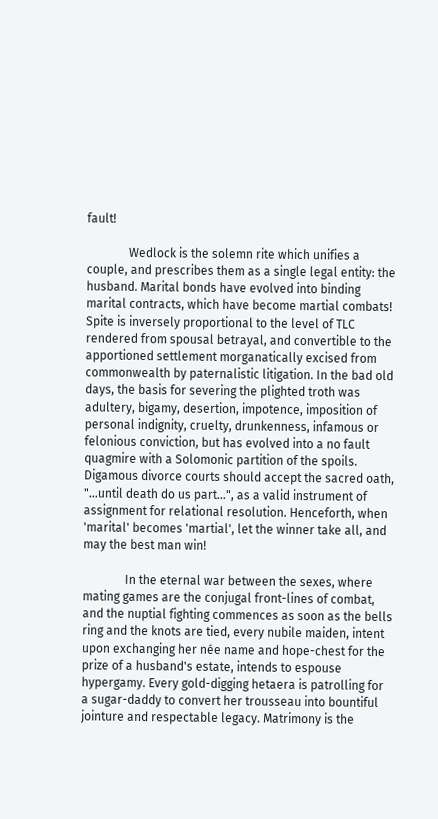fault!

              Wedlock is the solemn rite which unifies a couple, and prescribes them as a single legal entity: the husband. Marital bonds have evolved into binding marital contracts, which have become martial combats! Spite is inversely proportional to the level of TLC rendered from spousal betrayal, and convertible to the apportioned settlement morganatically excised from commonwealth by paternalistic litigation. In the bad old days, the basis for severing the plighted troth was adultery, bigamy, desertion, impotence, imposition of personal indignity, cruelty, drunkenness, infamous or felonious conviction, but has evolved into a no fault quagmire with a Solomonic partition of the spoils. Digamous divorce courts should accept the sacred oath, "...until death do us part...", as a valid instrument of assignment for relational resolution. Henceforth, when 'marital' becomes 'martial', let the winner take all, and may the best man win!

              In the eternal war between the sexes, where mating games are the conjugal front-lines of combat, and the nuptial fighting commences as soon as the bells ring and the knots are tied, every nubile maiden, intent upon exchanging her née name and hope-chest for the prize of a husband's estate, intends to espouse hypergamy. Every gold-digging hetaera is patrolling for a sugar-daddy to convert her trousseau into bountiful jointure and respectable legacy. Matrimony is the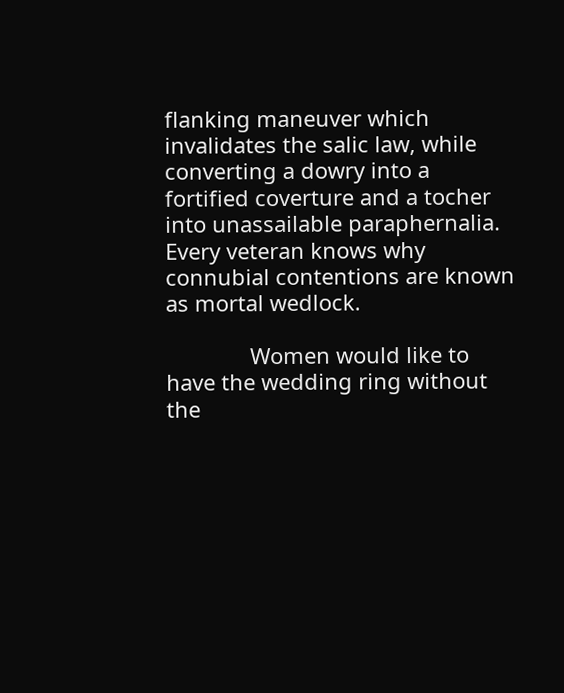flanking maneuver which invalidates the salic law, while converting a dowry into a fortified coverture and a tocher into unassailable paraphernalia. Every veteran knows why connubial contentions are known as mortal wedlock.

              Women would like to have the wedding ring without the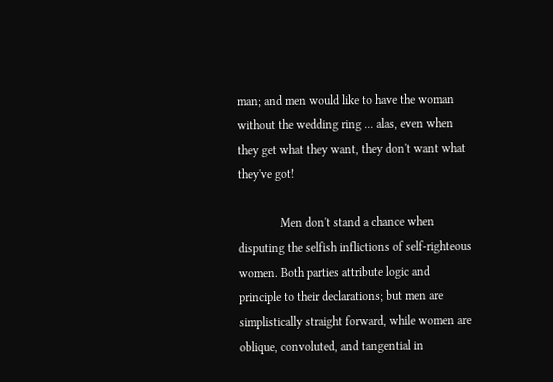man; and men would like to have the woman without the wedding ring ... alas, even when they get what they want, they don't want what they've got!

              Men don't stand a chance when disputing the selfish inflictions of self-righteous women. Both parties attribute logic and principle to their declarations; but men are simplistically straight forward, while women are oblique, convoluted, and tangential in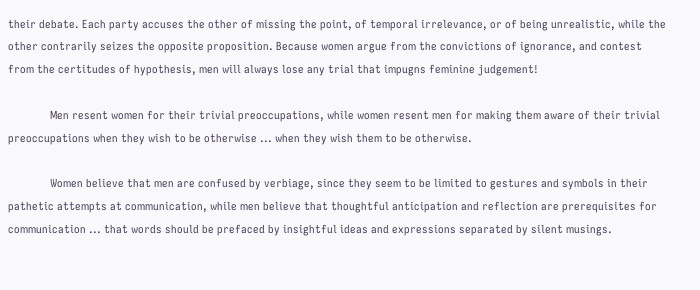their debate. Each party accuses the other of missing the point, of temporal irrelevance, or of being unrealistic, while the other contrarily seizes the opposite proposition. Because women argue from the convictions of ignorance, and contest from the certitudes of hypothesis, men will always lose any trial that impugns feminine judgement!

              Men resent women for their trivial preoccupations, while women resent men for making them aware of their trivial preoccupations when they wish to be otherwise ... when they wish them to be otherwise.

              Women believe that men are confused by verbiage, since they seem to be limited to gestures and symbols in their pathetic attempts at communication, while men believe that thoughtful anticipation and reflection are prerequisites for communication ... that words should be prefaced by insightful ideas and expressions separated by silent musings.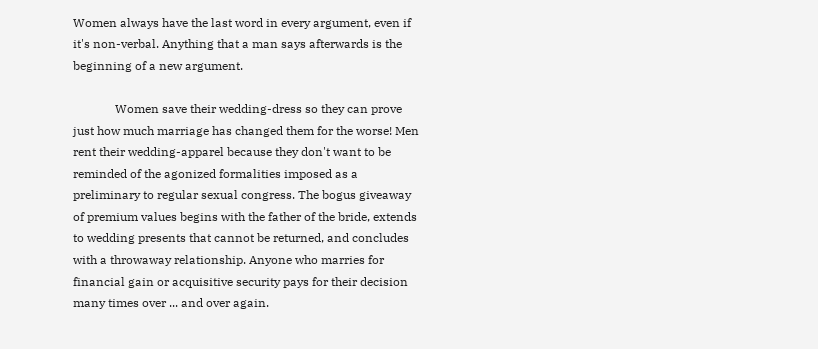Women always have the last word in every argument, even if it's non-verbal. Anything that a man says afterwards is the beginning of a new argument.

              Women save their wedding-dress so they can prove just how much marriage has changed them for the worse! Men rent their wedding-apparel because they don't want to be reminded of the agonized formalities imposed as a preliminary to regular sexual congress. The bogus giveaway of premium values begins with the father of the bride, extends to wedding presents that cannot be returned, and concludes with a throwaway relationship. Anyone who marries for financial gain or acquisitive security pays for their decision many times over ... and over again.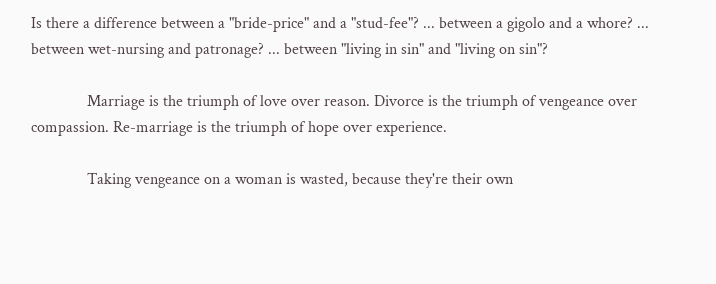Is there a difference between a "bride-price" and a "stud-fee"? ... between a gigolo and a whore? ... between wet-nursing and patronage? ... between "living in sin" and "living on sin"?

              Marriage is the triumph of love over reason. Divorce is the triumph of vengeance over compassion. Re-marriage is the triumph of hope over experience.

              Taking vengeance on a woman is wasted, because they're their own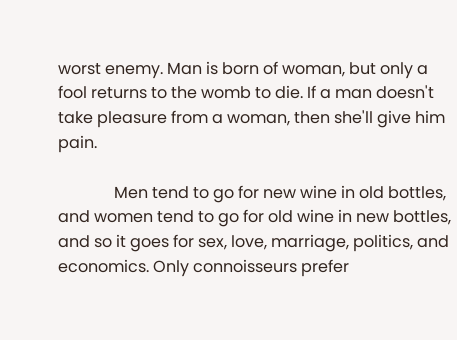worst enemy. Man is born of woman, but only a fool returns to the womb to die. If a man doesn't take pleasure from a woman, then she'll give him pain.

              Men tend to go for new wine in old bottles, and women tend to go for old wine in new bottles, and so it goes for sex, love, marriage, politics, and economics. Only connoisseurs prefer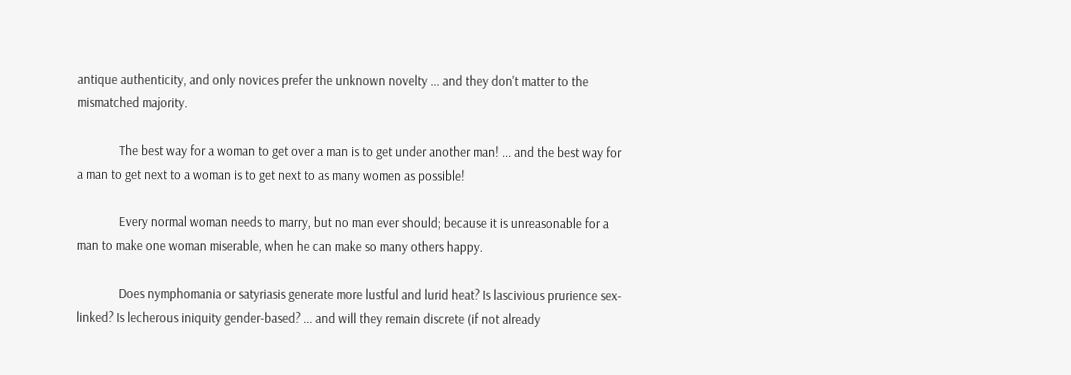antique authenticity, and only novices prefer the unknown novelty ... and they don't matter to the mismatched majority.

              The best way for a woman to get over a man is to get under another man! ... and the best way for a man to get next to a woman is to get next to as many women as possible!

              Every normal woman needs to marry, but no man ever should; because it is unreasonable for a man to make one woman miserable, when he can make so many others happy.

              Does nymphomania or satyriasis generate more lustful and lurid heat? Is lascivious prurience sex-linked? Is lecherous iniquity gender-based? ... and will they remain discrete (if not already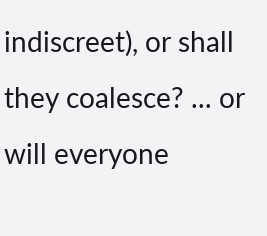indiscreet), or shall they coalesce? ... or will everyone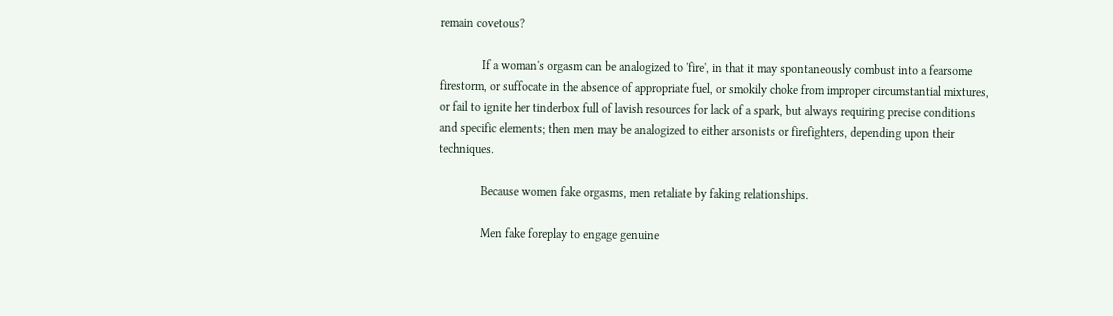remain covetous?

              If a woman's orgasm can be analogized to 'fire', in that it may spontaneously combust into a fearsome firestorm, or suffocate in the absence of appropriate fuel, or smokily choke from improper circumstantial mixtures, or fail to ignite her tinderbox full of lavish resources for lack of a spark, but always requiring precise conditions and specific elements; then men may be analogized to either arsonists or firefighters, depending upon their techniques.

              Because women fake orgasms, men retaliate by faking relationships.

              Men fake foreplay to engage genuine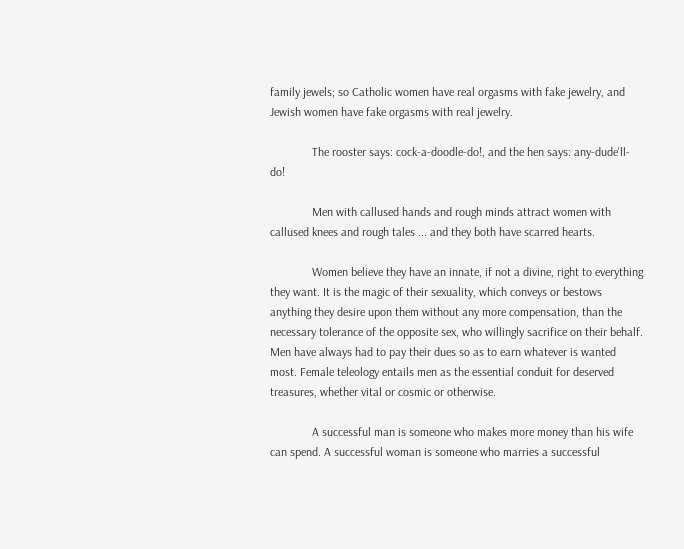family jewels; so Catholic women have real orgasms with fake jewelry, and Jewish women have fake orgasms with real jewelry.

              The rooster says: cock-a-doodle-do!, and the hen says: any-dude'll-do!

              Men with callused hands and rough minds attract women with callused knees and rough tales ... and they both have scarred hearts.

              Women believe they have an innate, if not a divine, right to everything they want. It is the magic of their sexuality, which conveys or bestows anything they desire upon them without any more compensation, than the necessary tolerance of the opposite sex, who willingly sacrifice on their behalf. Men have always had to pay their dues so as to earn whatever is wanted most. Female teleology entails men as the essential conduit for deserved treasures, whether vital or cosmic or otherwise.

              A successful man is someone who makes more money than his wife can spend. A successful woman is someone who marries a successful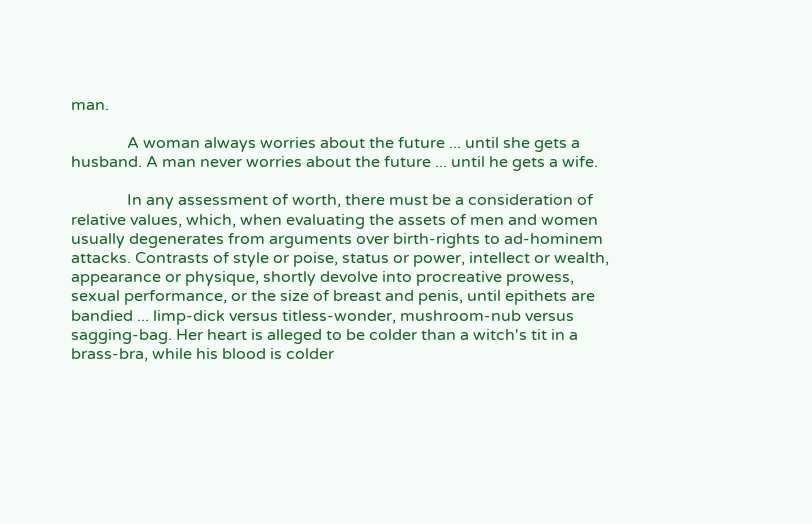man.

              A woman always worries about the future ... until she gets a husband. A man never worries about the future ... until he gets a wife.

              In any assessment of worth, there must be a consideration of relative values, which, when evaluating the assets of men and women usually degenerates from arguments over birth-rights to ad-hominem attacks. Contrasts of style or poise, status or power, intellect or wealth, appearance or physique, shortly devolve into procreative prowess, sexual performance, or the size of breast and penis, until epithets are bandied ... limp-dick versus titless-wonder, mushroom-nub versus sagging-bag. Her heart is alleged to be colder than a witch's tit in a brass-bra, while his blood is colder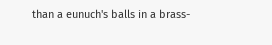than a eunuch's balls in a brass-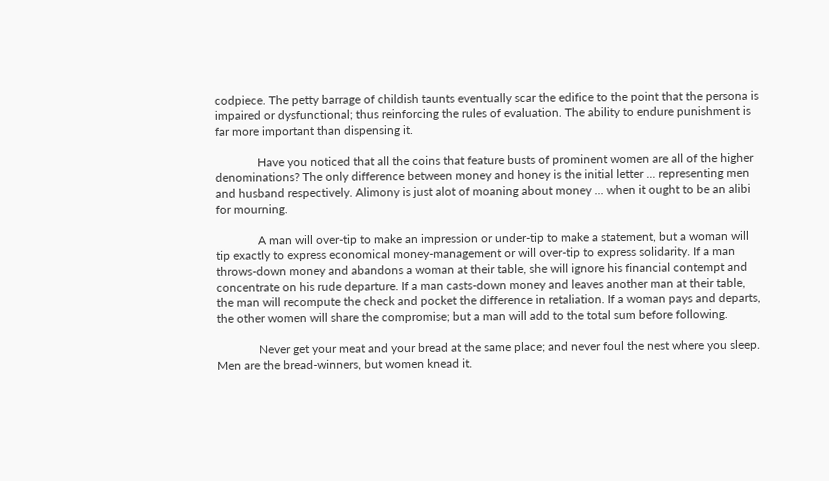codpiece. The petty barrage of childish taunts eventually scar the edifice to the point that the persona is impaired or dysfunctional; thus reinforcing the rules of evaluation. The ability to endure punishment is far more important than dispensing it.

              Have you noticed that all the coins that feature busts of prominent women are all of the higher denominations? The only difference between money and honey is the initial letter ... representing men and husband respectively. Alimony is just alot of moaning about money ... when it ought to be an alibi for mourning.

              A man will over-tip to make an impression or under-tip to make a statement, but a woman will tip exactly to express economical money-management or will over-tip to express solidarity. If a man throws-down money and abandons a woman at their table, she will ignore his financial contempt and concentrate on his rude departure. If a man casts-down money and leaves another man at their table, the man will recompute the check and pocket the difference in retaliation. If a woman pays and departs, the other women will share the compromise; but a man will add to the total sum before following.

              Never get your meat and your bread at the same place; and never foul the nest where you sleep. Men are the bread-winners, but women knead it.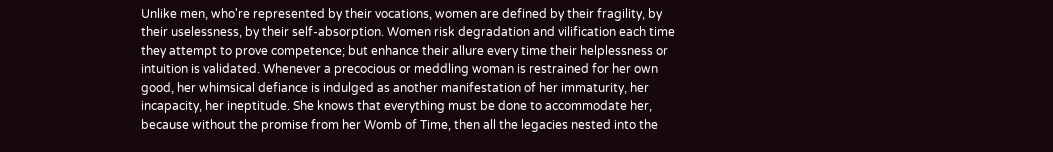Unlike men, who're represented by their vocations, women are defined by their fragility, by their uselessness, by their self-absorption. Women risk degradation and vilification each time they attempt to prove competence; but enhance their allure every time their helplessness or intuition is validated. Whenever a precocious or meddling woman is restrained for her own good, her whimsical defiance is indulged as another manifestation of her immaturity, her incapacity, her ineptitude. She knows that everything must be done to accommodate her, because without the promise from her Womb of Time, then all the legacies nested into the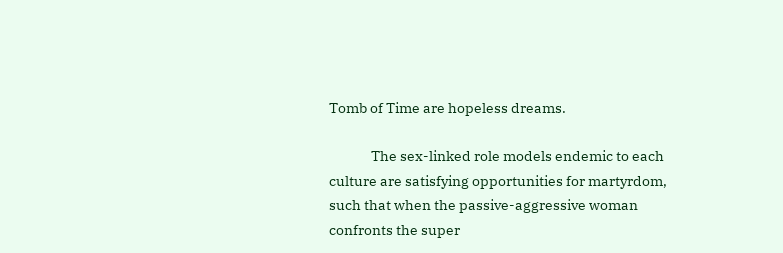Tomb of Time are hopeless dreams.

              The sex-linked role models endemic to each culture are satisfying opportunities for martyrdom, such that when the passive-aggressive woman confronts the super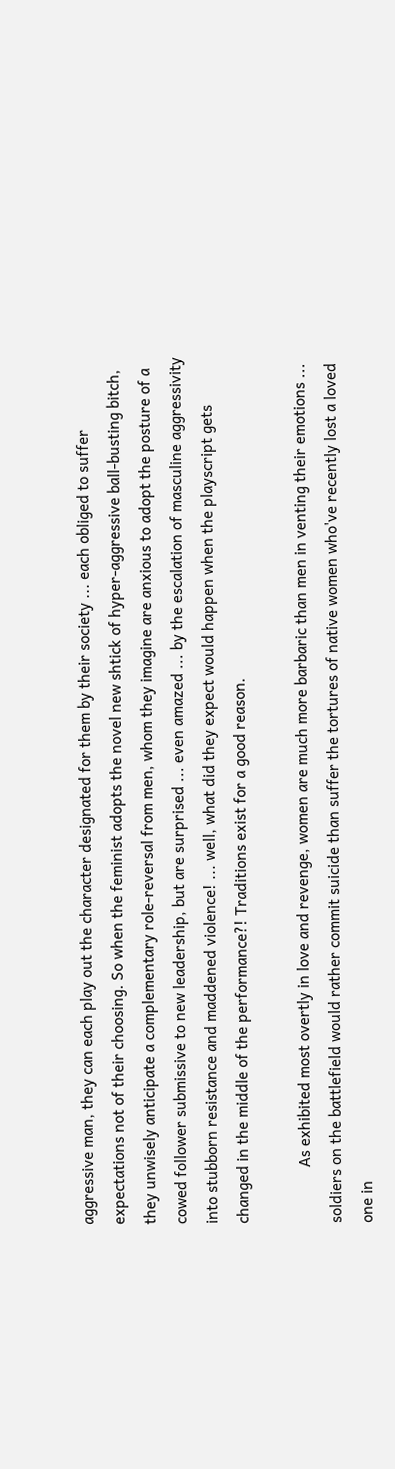aggressive man, they can each play out the character designated for them by their society ... each obliged to suffer expectations not of their choosing. So when the feminist adopts the novel new shtick of hyper-aggressive ball-busting bitch, they unwisely anticipate a complementary role-reversal from men, whom they imagine are anxious to adopt the posture of a cowed follower submissive to new leadership, but are surprised ... even amazed ... by the escalation of masculine aggressivity into stubborn resistance and maddened violence! ... well, what did they expect would happen when the playscript gets changed in the middle of the performance?! Traditions exist for a good reason.

              As exhibited most overtly in love and revenge, women are much more barbaric than men in venting their emotions ... soldiers on the battlefield would rather commit suicide than suffer the tortures of native women who've recently lost a loved one in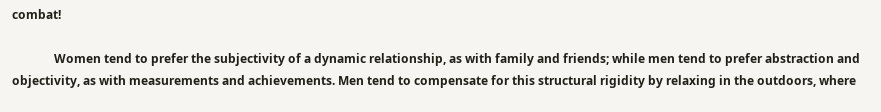combat!

              Women tend to prefer the subjectivity of a dynamic relationship, as with family and friends; while men tend to prefer abstraction and objectivity, as with measurements and achievements. Men tend to compensate for this structural rigidity by relaxing in the outdoors, where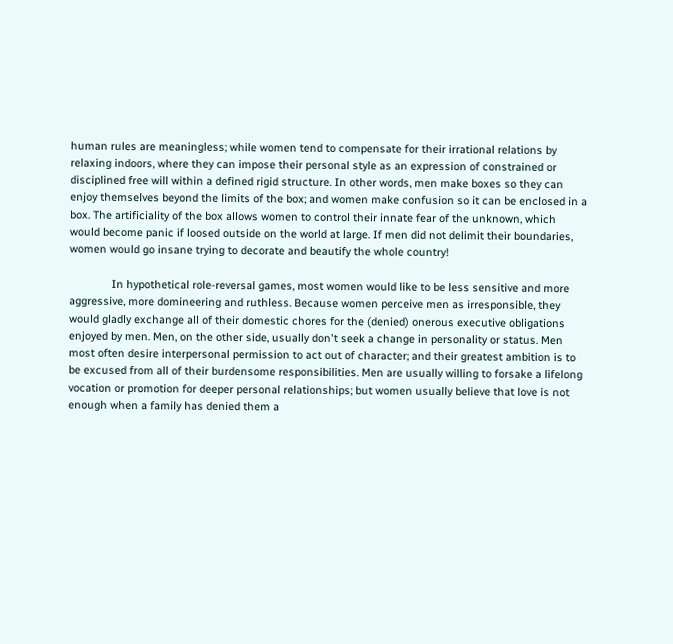human rules are meaningless; while women tend to compensate for their irrational relations by relaxing indoors, where they can impose their personal style as an expression of constrained or disciplined free will within a defined rigid structure. In other words, men make boxes so they can enjoy themselves beyond the limits of the box; and women make confusion so it can be enclosed in a box. The artificiality of the box allows women to control their innate fear of the unknown, which would become panic if loosed outside on the world at large. If men did not delimit their boundaries, women would go insane trying to decorate and beautify the whole country!

              In hypothetical role-reversal games, most women would like to be less sensitive and more aggressive, more domineering and ruthless. Because women perceive men as irresponsible, they would gladly exchange all of their domestic chores for the (denied) onerous executive obligations enjoyed by men. Men, on the other side, usually don't seek a change in personality or status. Men most often desire interpersonal permission to act out of character; and their greatest ambition is to be excused from all of their burdensome responsibilities. Men are usually willing to forsake a lifelong vocation or promotion for deeper personal relationships; but women usually believe that love is not enough when a family has denied them a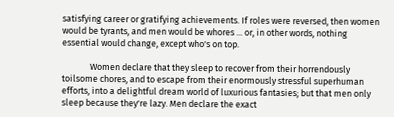satisfying career or gratifying achievements. If roles were reversed, then women would be tyrants, and men would be whores ... or, in other words, nothing essential would change, except who's on top.

              Women declare that they sleep to recover from their horrendously toilsome chores, and to escape from their enormously stressful superhuman efforts, into a delightful dream world of luxurious fantasies; but that men only sleep because they're lazy. Men declare the exact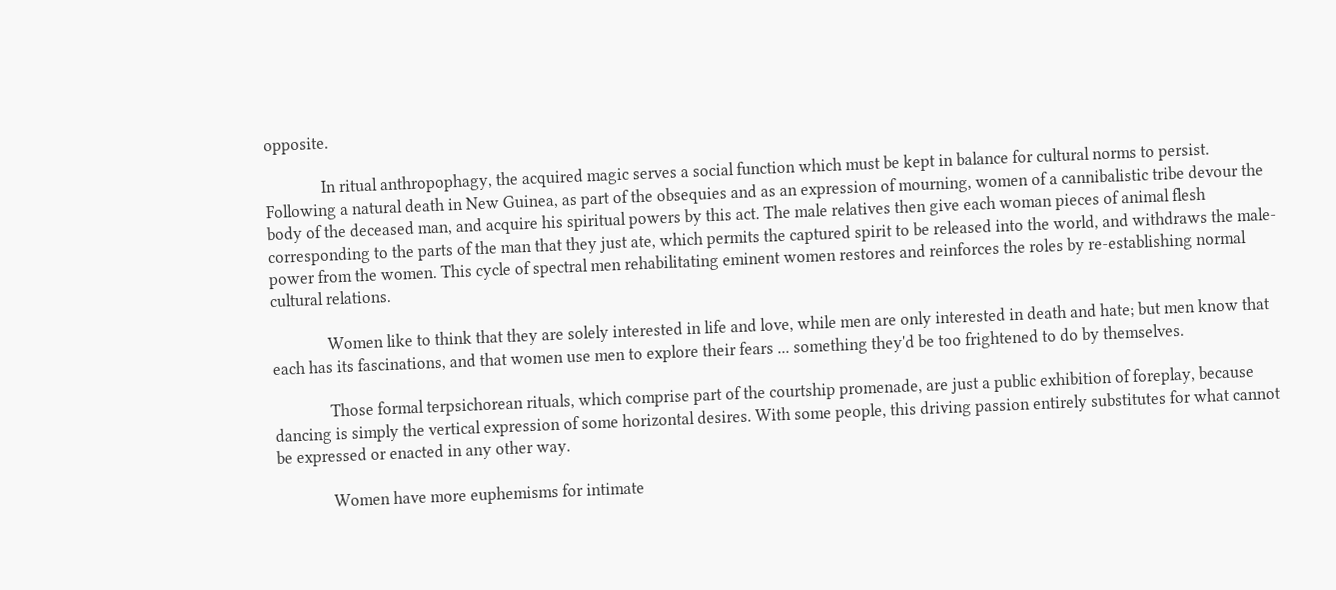opposite.

              In ritual anthropophagy, the acquired magic serves a social function which must be kept in balance for cultural norms to persist. Following a natural death in New Guinea, as part of the obsequies and as an expression of mourning, women of a cannibalistic tribe devour the body of the deceased man, and acquire his spiritual powers by this act. The male relatives then give each woman pieces of animal flesh corresponding to the parts of the man that they just ate, which permits the captured spirit to be released into the world, and withdraws the male-power from the women. This cycle of spectral men rehabilitating eminent women restores and reinforces the roles by re-establishing normal cultural relations.

              Women like to think that they are solely interested in life and love, while men are only interested in death and hate; but men know that each has its fascinations, and that women use men to explore their fears ... something they'd be too frightened to do by themselves.

              Those formal terpsichorean rituals, which comprise part of the courtship promenade, are just a public exhibition of foreplay, because dancing is simply the vertical expression of some horizontal desires. With some people, this driving passion entirely substitutes for what cannot be expressed or enacted in any other way.

              Women have more euphemisms for intimate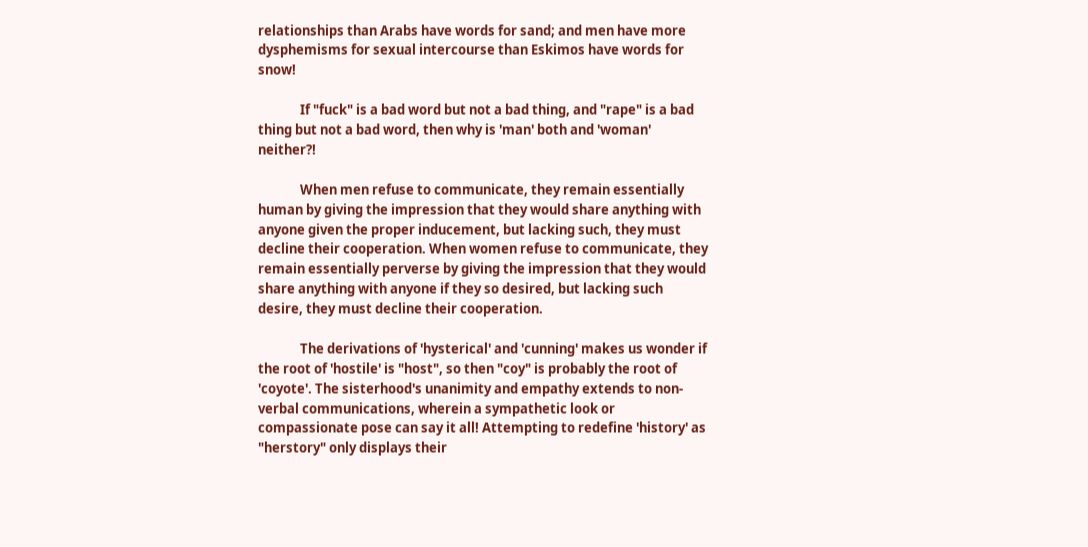relationships than Arabs have words for sand; and men have more dysphemisms for sexual intercourse than Eskimos have words for snow!

              If "fuck" is a bad word but not a bad thing, and "rape" is a bad thing but not a bad word, then why is 'man' both and 'woman' neither?!

              When men refuse to communicate, they remain essentially human by giving the impression that they would share anything with anyone given the proper inducement, but lacking such, they must decline their cooperation. When women refuse to communicate, they remain essentially perverse by giving the impression that they would share anything with anyone if they so desired, but lacking such desire, they must decline their cooperation.

              The derivations of 'hysterical' and 'cunning' makes us wonder if the root of 'hostile' is "host", so then "coy" is probably the root of 'coyote'. The sisterhood's unanimity and empathy extends to non-verbal communications, wherein a sympathetic look or compassionate pose can say it all! Attempting to redefine 'history' as "herstory" only displays their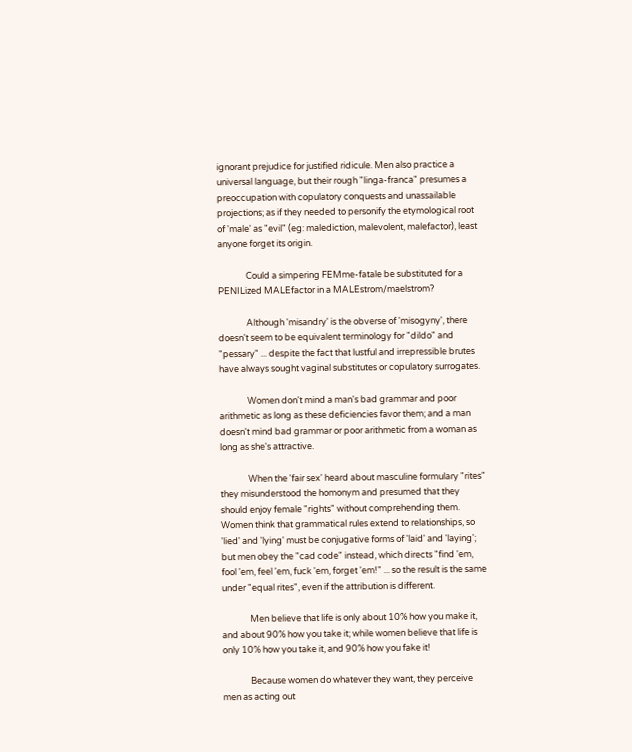ignorant prejudice for justified ridicule. Men also practice a universal language, but their rough "linga-franca" presumes a preoccupation with copulatory conquests and unassailable projections; as if they needed to personify the etymological root of 'male' as "evil" (eg: malediction, malevolent, malefactor), least anyone forget its origin.

              Could a simpering FEMme-fatale be substituted for a PENILized MALEfactor in a MALEstrom/maelstrom?

              Although 'misandry' is the obverse of 'misogyny', there doesn't seem to be equivalent terminology for "dildo" and "pessary" ... despite the fact that lustful and irrepressible brutes have always sought vaginal substitutes or copulatory surrogates.

              Women don't mind a man's bad grammar and poor arithmetic as long as these deficiencies favor them; and a man doesn't mind bad grammar or poor arithmetic from a woman as long as she's attractive.

              When the 'fair sex' heard about masculine formulary "rites" they misunderstood the homonym and presumed that they should enjoy female "rights" without comprehending them. Women think that grammatical rules extend to relationships, so 'lied' and 'lying' must be conjugative forms of 'laid' and 'laying'; but men obey the "cad code" instead, which directs "find 'em, fool 'em, feel 'em, fuck 'em, forget 'em!" ... so the result is the same under "equal rites", even if the attribution is different.

              Men believe that life is only about 10% how you make it, and about 90% how you take it; while women believe that life is only 10% how you take it, and 90% how you fake it!

              Because women do whatever they want, they perceive men as acting out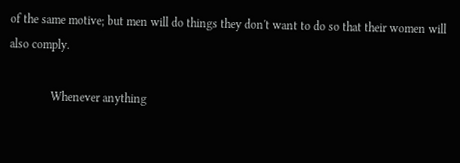of the same motive; but men will do things they don't want to do so that their women will also comply.

              Whenever anything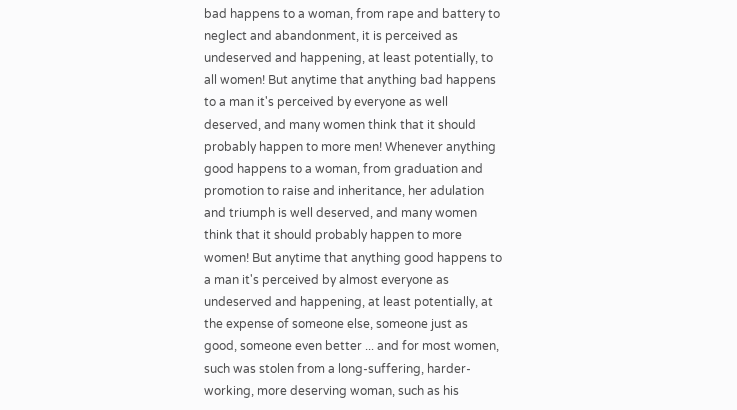bad happens to a woman, from rape and battery to neglect and abandonment, it is perceived as undeserved and happening, at least potentially, to all women! But anytime that anything bad happens to a man it's perceived by everyone as well deserved, and many women think that it should probably happen to more men! Whenever anything good happens to a woman, from graduation and promotion to raise and inheritance, her adulation and triumph is well deserved, and many women think that it should probably happen to more women! But anytime that anything good happens to a man it's perceived by almost everyone as undeserved and happening, at least potentially, at the expense of someone else, someone just as good, someone even better ... and for most women, such was stolen from a long-suffering, harder-working, more deserving woman, such as his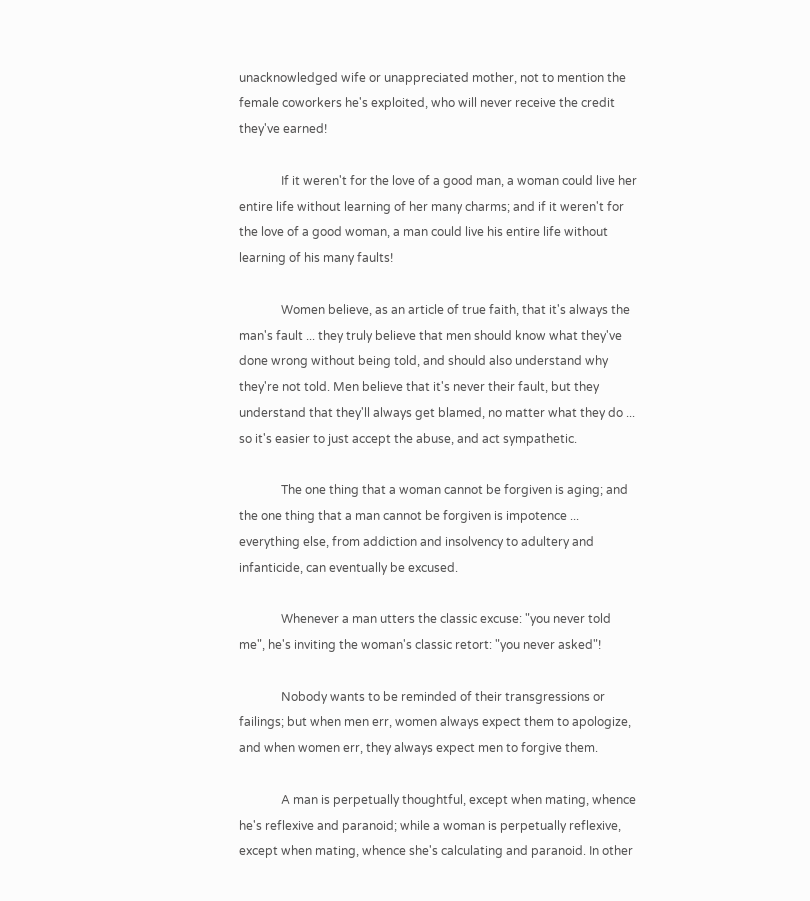unacknowledged wife or unappreciated mother, not to mention the female coworkers he's exploited, who will never receive the credit they've earned!

              If it weren't for the love of a good man, a woman could live her entire life without learning of her many charms; and if it weren't for the love of a good woman, a man could live his entire life without learning of his many faults!

              Women believe, as an article of true faith, that it's always the man's fault ... they truly believe that men should know what they've done wrong without being told, and should also understand why they're not told. Men believe that it's never their fault, but they understand that they'll always get blamed, no matter what they do ... so it's easier to just accept the abuse, and act sympathetic.

              The one thing that a woman cannot be forgiven is aging; and the one thing that a man cannot be forgiven is impotence ... everything else, from addiction and insolvency to adultery and infanticide, can eventually be excused.

              Whenever a man utters the classic excuse: "you never told me", he's inviting the woman's classic retort: "you never asked"!

              Nobody wants to be reminded of their transgressions or failings; but when men err, women always expect them to apologize, and when women err, they always expect men to forgive them.

              A man is perpetually thoughtful, except when mating, whence he's reflexive and paranoid; while a woman is perpetually reflexive, except when mating, whence she's calculating and paranoid. In other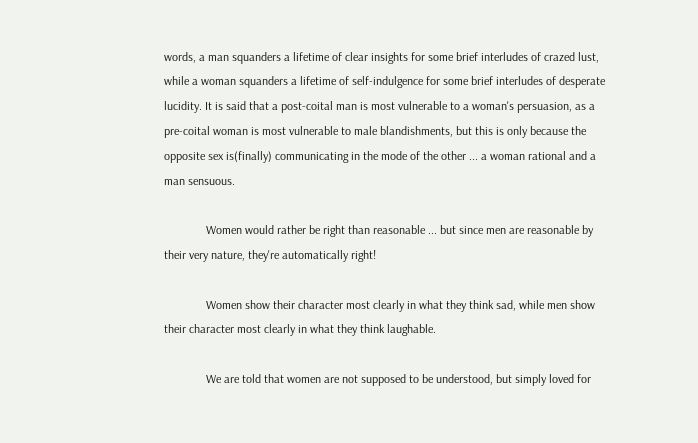words, a man squanders a lifetime of clear insights for some brief interludes of crazed lust, while a woman squanders a lifetime of self-indulgence for some brief interludes of desperate lucidity. It is said that a post-coital man is most vulnerable to a woman's persuasion, as a pre-coital woman is most vulnerable to male blandishments, but this is only because the opposite sex is(finally) communicating in the mode of the other ... a woman rational and a man sensuous.

              Women would rather be right than reasonable ... but since men are reasonable by their very nature, they're automatically right!

              Women show their character most clearly in what they think sad, while men show their character most clearly in what they think laughable.

              We are told that women are not supposed to be understood, but simply loved for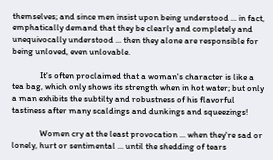themselves; and since men insist upon being understood ... in fact, emphatically demand that they be clearly and completely and unequivocally understood ... then they alone are responsible for being unloved, even unlovable.

              It's often proclaimed that a woman's character is like a tea bag, which only shows its strength when in hot water; but only a man exhibits the subtilty and robustness of his flavorful tastiness after many scaldings and dunkings and squeezings!

              Women cry at the least provocation ... when they're sad or lonely, hurt or sentimental ... until the shedding of tears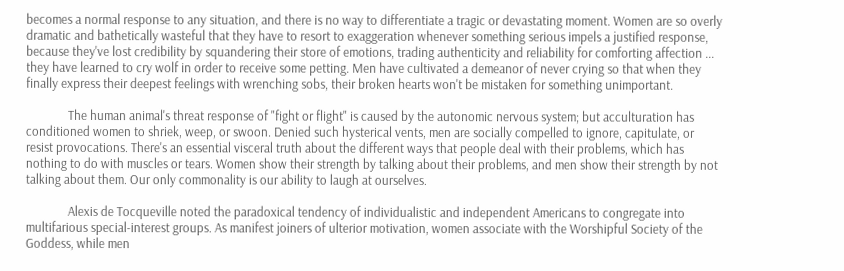becomes a normal response to any situation, and there is no way to differentiate a tragic or devastating moment. Women are so overly dramatic and bathetically wasteful that they have to resort to exaggeration whenever something serious impels a justified response, because they've lost credibility by squandering their store of emotions, trading authenticity and reliability for comforting affection ... they have learned to cry wolf in order to receive some petting. Men have cultivated a demeanor of never crying so that when they finally express their deepest feelings with wrenching sobs, their broken hearts won't be mistaken for something unimportant.

              The human animal's threat response of "fight or flight" is caused by the autonomic nervous system; but acculturation has conditioned women to shriek, weep, or swoon. Denied such hysterical vents, men are socially compelled to ignore, capitulate, or resist provocations. There's an essential visceral truth about the different ways that people deal with their problems, which has nothing to do with muscles or tears. Women show their strength by talking about their problems, and men show their strength by not talking about them. Our only commonality is our ability to laugh at ourselves.

              Alexis de Tocqueville noted the paradoxical tendency of individualistic and independent Americans to congregate into multifarious special-interest groups. As manifest joiners of ulterior motivation, women associate with the Worshipful Society of the Goddess, while men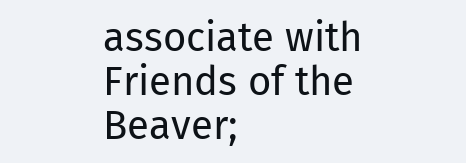associate with Friends of the Beaver;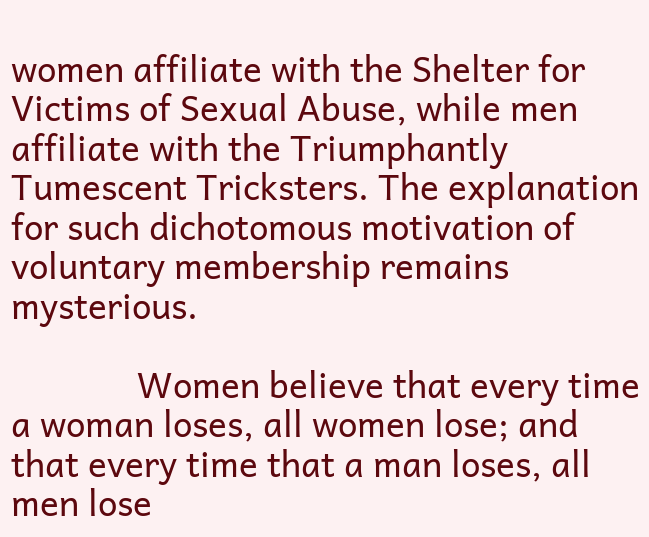women affiliate with the Shelter for Victims of Sexual Abuse, while men affiliate with the Triumphantly Tumescent Tricksters. The explanation for such dichotomous motivation of voluntary membership remains mysterious.

              Women believe that every time a woman loses, all women lose; and that every time that a man loses, all men lose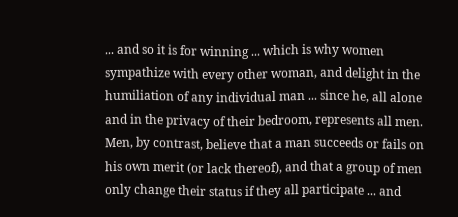... and so it is for winning ... which is why women sympathize with every other woman, and delight in the humiliation of any individual man ... since he, all alone and in the privacy of their bedroom, represents all men. Men, by contrast, believe that a man succeeds or fails on his own merit (or lack thereof), and that a group of men only change their status if they all participate ... and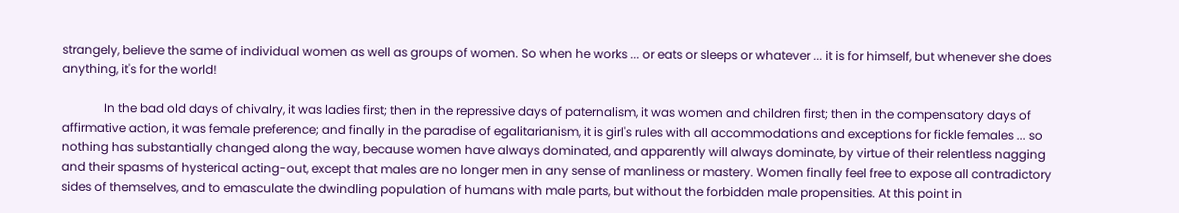strangely, believe the same of individual women as well as groups of women. So when he works ... or eats or sleeps or whatever ... it is for himself, but whenever she does anything, it's for the world!

              In the bad old days of chivalry, it was ladies first; then in the repressive days of paternalism, it was women and children first; then in the compensatory days of affirmative action, it was female preference; and finally in the paradise of egalitarianism, it is girl's rules with all accommodations and exceptions for fickle females ... so nothing has substantially changed along the way, because women have always dominated, and apparently will always dominate, by virtue of their relentless nagging and their spasms of hysterical acting-out, except that males are no longer men in any sense of manliness or mastery. Women finally feel free to expose all contradictory sides of themselves, and to emasculate the dwindling population of humans with male parts, but without the forbidden male propensities. At this point in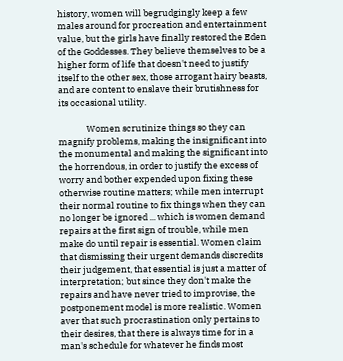history, women will begrudgingly keep a few males around for procreation and entertainment value, but the girls have finally restored the Eden of the Goddesses. They believe themselves to be a higher form of life that doesn't need to justify itself to the other sex, those arrogant hairy beasts, and are content to enslave their brutishness for its occasional utility.

              Women scrutinize things so they can magnify problems, making the insignificant into the monumental and making the significant into the horrendous, in order to justify the excess of worry and bother expended upon fixing these otherwise routine matters; while men interrupt their normal routine to fix things when they can no longer be ignored ... which is women demand repairs at the first sign of trouble, while men make do until repair is essential. Women claim that dismissing their urgent demands discredits their judgement, that essential is just a matter of interpretation; but since they don't make the repairs and have never tried to improvise, the postponement model is more realistic. Women aver that such procrastination only pertains to their desires, that there is always time for in a man's schedule for whatever he finds most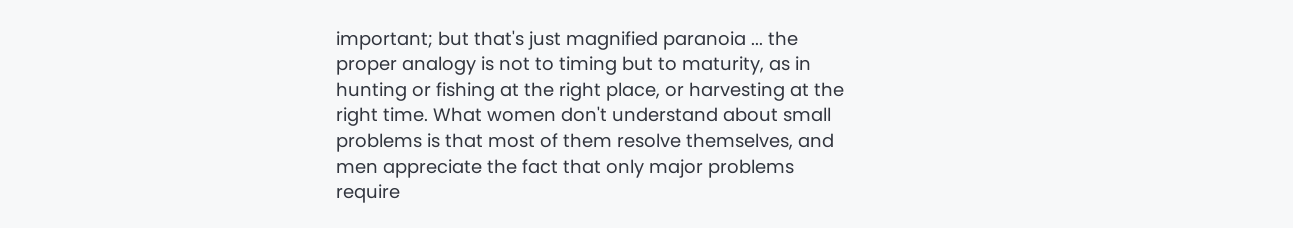important; but that's just magnified paranoia ... the proper analogy is not to timing but to maturity, as in hunting or fishing at the right place, or harvesting at the right time. What women don't understand about small problems is that most of them resolve themselves, and men appreciate the fact that only major problems require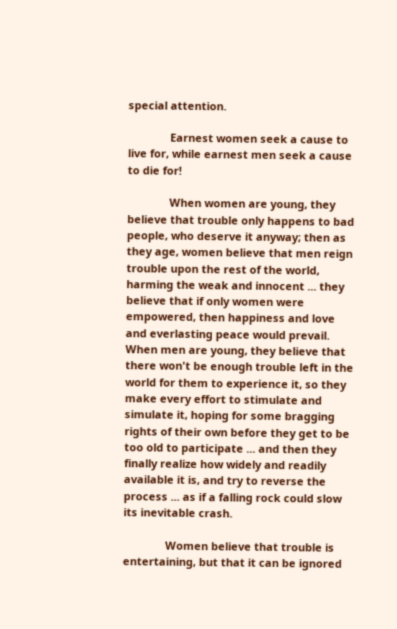special attention.

              Earnest women seek a cause to live for, while earnest men seek a cause to die for!

              When women are young, they believe that trouble only happens to bad people, who deserve it anyway; then as they age, women believe that men reign trouble upon the rest of the world, harming the weak and innocent ... they believe that if only women were empowered, then happiness and love and everlasting peace would prevail. When men are young, they believe that there won't be enough trouble left in the world for them to experience it, so they make every effort to stimulate and simulate it, hoping for some bragging rights of their own before they get to be too old to participate ... and then they finally realize how widely and readily available it is, and try to reverse the process ... as if a falling rock could slow its inevitable crash.

              Women believe that trouble is entertaining, but that it can be ignored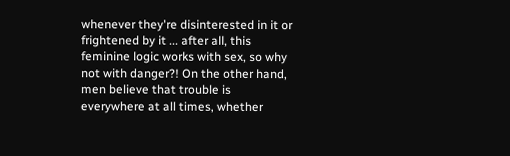whenever they're disinterested in it or frightened by it ... after all, this feminine logic works with sex, so why not with danger?! On the other hand, men believe that trouble is everywhere at all times, whether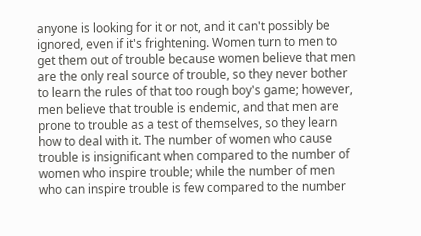anyone is looking for it or not, and it can't possibly be ignored, even if it's frightening. Women turn to men to get them out of trouble because women believe that men are the only real source of trouble, so they never bother to learn the rules of that too rough boy's game; however, men believe that trouble is endemic, and that men are prone to trouble as a test of themselves, so they learn how to deal with it. The number of women who cause trouble is insignificant when compared to the number of women who inspire trouble; while the number of men who can inspire trouble is few compared to the number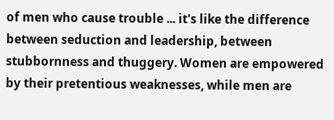of men who cause trouble ... it's like the difference between seduction and leadership, between stubbornness and thuggery. Women are empowered by their pretentious weaknesses, while men are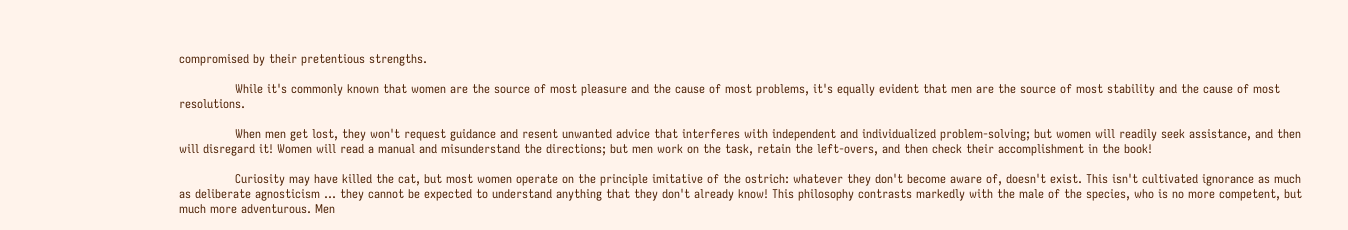compromised by their pretentious strengths.

              While it's commonly known that women are the source of most pleasure and the cause of most problems, it's equally evident that men are the source of most stability and the cause of most resolutions.

              When men get lost, they won't request guidance and resent unwanted advice that interferes with independent and individualized problem-solving; but women will readily seek assistance, and then will disregard it! Women will read a manual and misunderstand the directions; but men work on the task, retain the left-overs, and then check their accomplishment in the book!

              Curiosity may have killed the cat, but most women operate on the principle imitative of the ostrich: whatever they don't become aware of, doesn't exist. This isn't cultivated ignorance as much as deliberate agnosticism ... they cannot be expected to understand anything that they don't already know! This philosophy contrasts markedly with the male of the species, who is no more competent, but much more adventurous. Men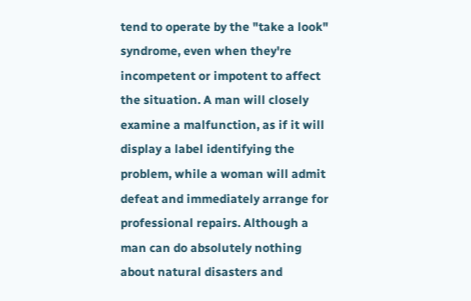tend to operate by the "take a look" syndrome, even when they're incompetent or impotent to affect the situation. A man will closely examine a malfunction, as if it will display a label identifying the problem, while a woman will admit defeat and immediately arrange for professional repairs. Although a man can do absolutely nothing about natural disasters and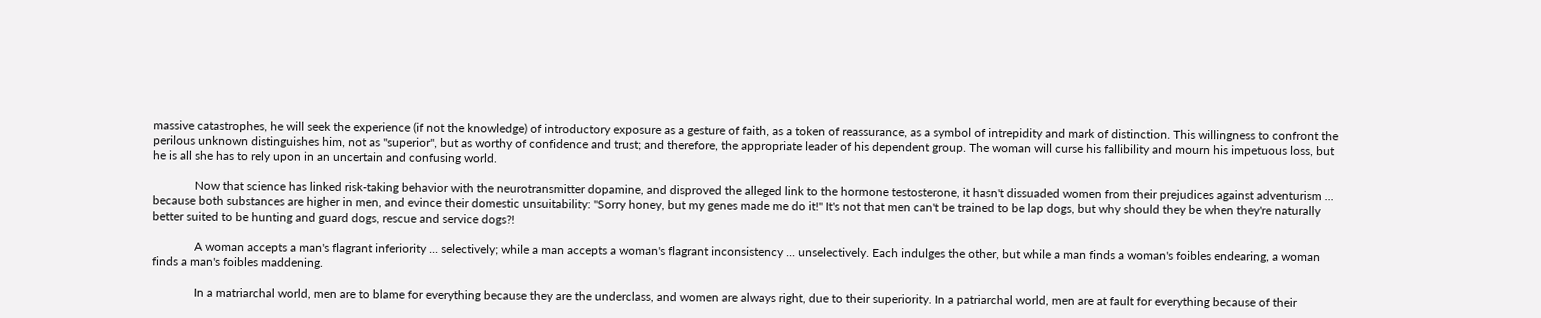massive catastrophes, he will seek the experience (if not the knowledge) of introductory exposure as a gesture of faith, as a token of reassurance, as a symbol of intrepidity and mark of distinction. This willingness to confront the perilous unknown distinguishes him, not as "superior", but as worthy of confidence and trust; and therefore, the appropriate leader of his dependent group. The woman will curse his fallibility and mourn his impetuous loss, but he is all she has to rely upon in an uncertain and confusing world.

              Now that science has linked risk-taking behavior with the neurotransmitter dopamine, and disproved the alleged link to the hormone testosterone, it hasn't dissuaded women from their prejudices against adventurism ... because both substances are higher in men, and evince their domestic unsuitability: "Sorry honey, but my genes made me do it!" It's not that men can't be trained to be lap dogs, but why should they be when they're naturally better suited to be hunting and guard dogs, rescue and service dogs?!

              A woman accepts a man's flagrant inferiority ... selectively; while a man accepts a woman's flagrant inconsistency ... unselectively. Each indulges the other, but while a man finds a woman's foibles endearing, a woman finds a man's foibles maddening.

              In a matriarchal world, men are to blame for everything because they are the underclass, and women are always right, due to their superiority. In a patriarchal world, men are at fault for everything because of their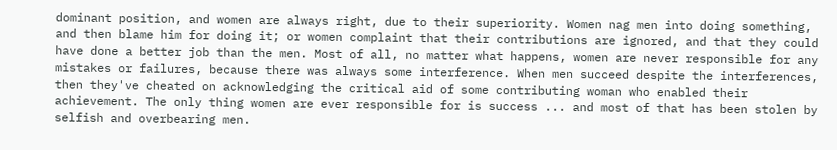dominant position, and women are always right, due to their superiority. Women nag men into doing something, and then blame him for doing it; or women complaint that their contributions are ignored, and that they could have done a better job than the men. Most of all, no matter what happens, women are never responsible for any mistakes or failures, because there was always some interference. When men succeed despite the interferences, then they've cheated on acknowledging the critical aid of some contributing woman who enabled their achievement. The only thing women are ever responsible for is success ... and most of that has been stolen by selfish and overbearing men.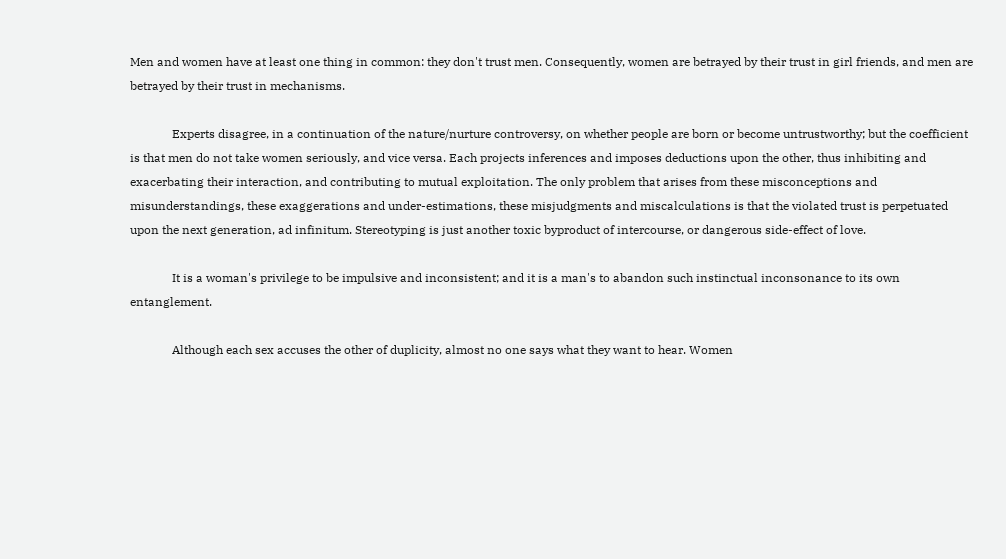Men and women have at least one thing in common: they don't trust men. Consequently, women are betrayed by their trust in girl friends, and men are betrayed by their trust in mechanisms.

              Experts disagree, in a continuation of the nature/nurture controversy, on whether people are born or become untrustworthy; but the coefficient is that men do not take women seriously, and vice versa. Each projects inferences and imposes deductions upon the other, thus inhibiting and exacerbating their interaction, and contributing to mutual exploitation. The only problem that arises from these misconceptions and misunderstandings, these exaggerations and under-estimations, these misjudgments and miscalculations is that the violated trust is perpetuated upon the next generation, ad infinitum. Stereotyping is just another toxic byproduct of intercourse, or dangerous side-effect of love.

              It is a woman's privilege to be impulsive and inconsistent; and it is a man's to abandon such instinctual inconsonance to its own entanglement.

              Although each sex accuses the other of duplicity, almost no one says what they want to hear. Women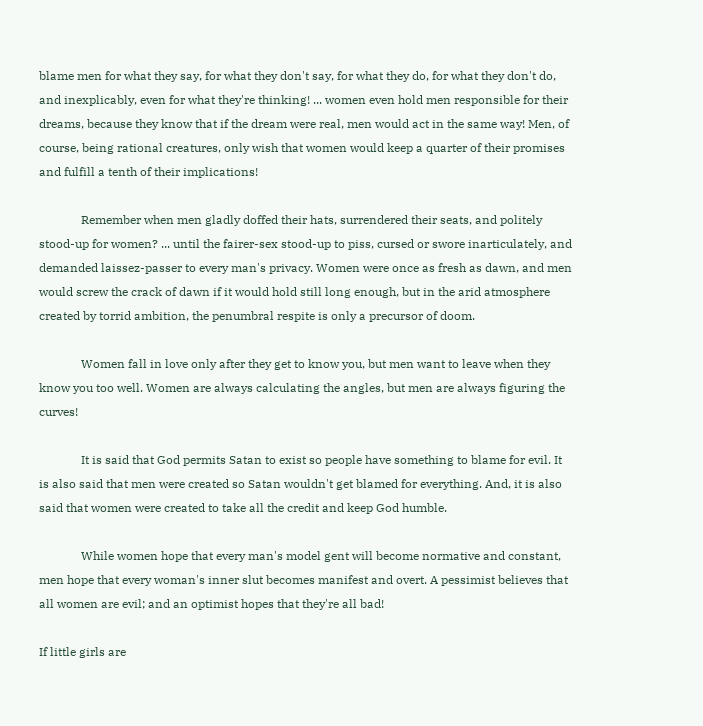blame men for what they say, for what they don't say, for what they do, for what they don't do, and inexplicably, even for what they're thinking! ... women even hold men responsible for their dreams, because they know that if the dream were real, men would act in the same way! Men, of course, being rational creatures, only wish that women would keep a quarter of their promises and fulfill a tenth of their implications!

              Remember when men gladly doffed their hats, surrendered their seats, and politely stood-up for women? ... until the fairer-sex stood-up to piss, cursed or swore inarticulately, and demanded laissez-passer to every man's privacy. Women were once as fresh as dawn, and men would screw the crack of dawn if it would hold still long enough, but in the arid atmosphere created by torrid ambition, the penumbral respite is only a precursor of doom.

              Women fall in love only after they get to know you, but men want to leave when they know you too well. Women are always calculating the angles, but men are always figuring the curves!

              It is said that God permits Satan to exist so people have something to blame for evil. It is also said that men were created so Satan wouldn't get blamed for everything. And, it is also said that women were created to take all the credit and keep God humble.

              While women hope that every man's model gent will become normative and constant, men hope that every woman's inner slut becomes manifest and overt. A pessimist believes that all women are evil; and an optimist hopes that they're all bad!

If little girls are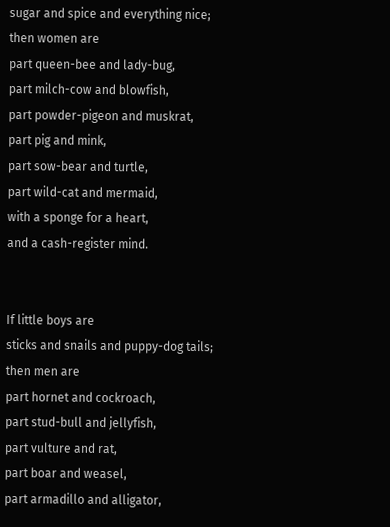sugar and spice and everything nice;
then women are
part queen-bee and lady-bug,
part milch-cow and blowfish,
part powder-pigeon and muskrat,
part pig and mink,
part sow-bear and turtle,
part wild-cat and mermaid,
with a sponge for a heart,
and a cash-register mind.


If little boys are
sticks and snails and puppy-dog tails;
then men are
part hornet and cockroach,
part stud-bull and jellyfish,
part vulture and rat,
part boar and weasel,
part armadillo and alligator,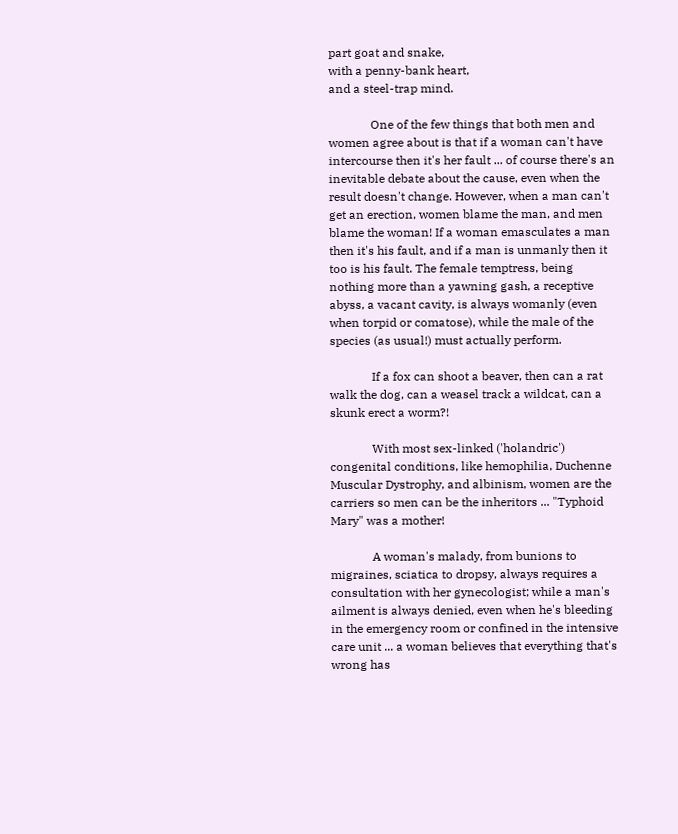part goat and snake,
with a penny-bank heart,
and a steel-trap mind.

              One of the few things that both men and women agree about is that if a woman can't have intercourse then it's her fault ... of course there's an inevitable debate about the cause, even when the result doesn't change. However, when a man can't get an erection, women blame the man, and men blame the woman! If a woman emasculates a man then it's his fault, and if a man is unmanly then it too is his fault. The female temptress, being nothing more than a yawning gash, a receptive abyss, a vacant cavity, is always womanly (even when torpid or comatose), while the male of the species (as usual!) must actually perform.

              If a fox can shoot a beaver, then can a rat walk the dog, can a weasel track a wildcat, can a skunk erect a worm?!

              With most sex-linked ('holandric') congenital conditions, like hemophilia, Duchenne Muscular Dystrophy, and albinism, women are the carriers so men can be the inheritors ... "Typhoid Mary" was a mother!

              A woman's malady, from bunions to migraines, sciatica to dropsy, always requires a consultation with her gynecologist; while a man's ailment is always denied, even when he's bleeding in the emergency room or confined in the intensive care unit ... a woman believes that everything that's wrong has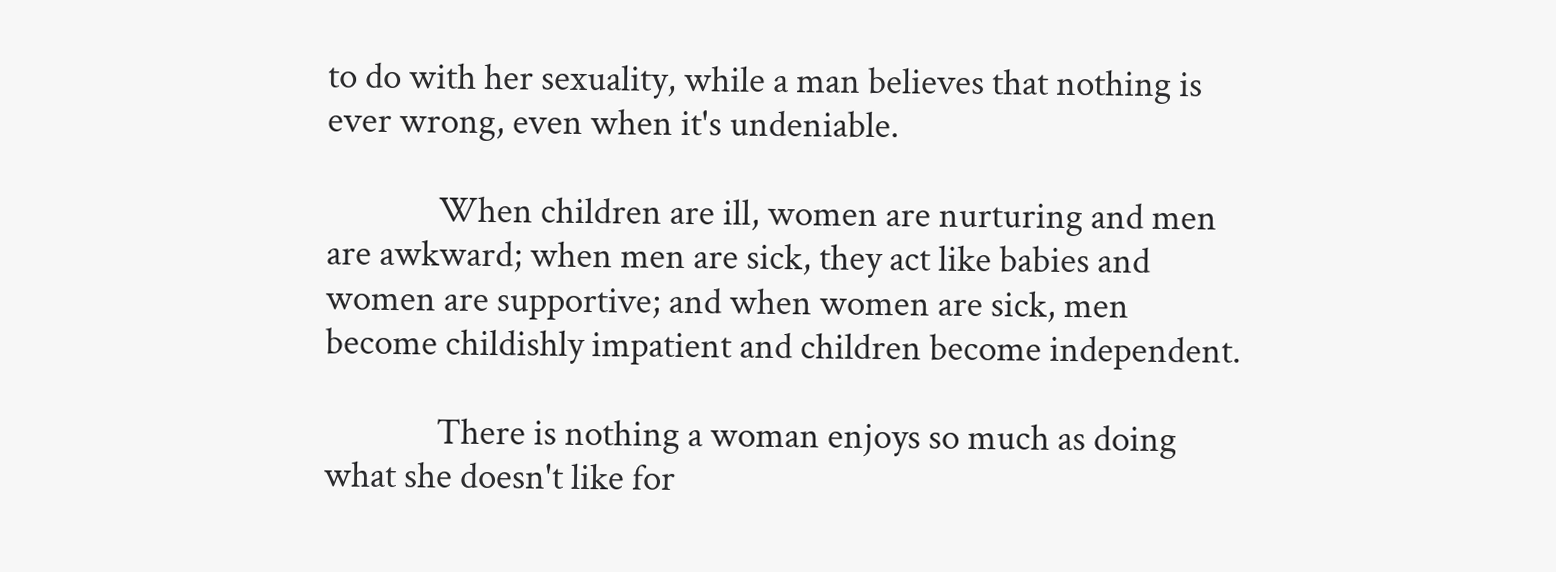to do with her sexuality, while a man believes that nothing is ever wrong, even when it's undeniable.

              When children are ill, women are nurturing and men are awkward; when men are sick, they act like babies and women are supportive; and when women are sick, men become childishly impatient and children become independent.

              There is nothing a woman enjoys so much as doing what she doesn't like for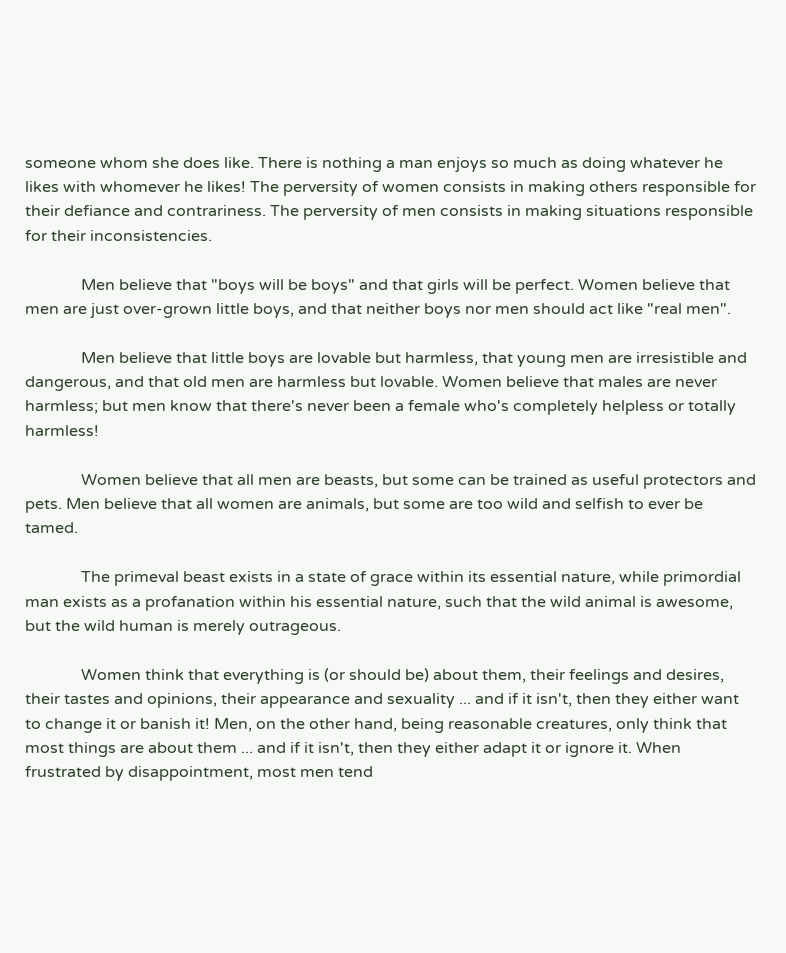someone whom she does like. There is nothing a man enjoys so much as doing whatever he likes with whomever he likes! The perversity of women consists in making others responsible for their defiance and contrariness. The perversity of men consists in making situations responsible for their inconsistencies.

              Men believe that "boys will be boys" and that girls will be perfect. Women believe that men are just over-grown little boys, and that neither boys nor men should act like "real men".

              Men believe that little boys are lovable but harmless, that young men are irresistible and dangerous, and that old men are harmless but lovable. Women believe that males are never harmless; but men know that there's never been a female who's completely helpless or totally harmless!

              Women believe that all men are beasts, but some can be trained as useful protectors and pets. Men believe that all women are animals, but some are too wild and selfish to ever be tamed.

              The primeval beast exists in a state of grace within its essential nature, while primordial man exists as a profanation within his essential nature, such that the wild animal is awesome, but the wild human is merely outrageous.

              Women think that everything is (or should be) about them, their feelings and desires, their tastes and opinions, their appearance and sexuality ... and if it isn't, then they either want to change it or banish it! Men, on the other hand, being reasonable creatures, only think that most things are about them ... and if it isn't, then they either adapt it or ignore it. When frustrated by disappointment, most men tend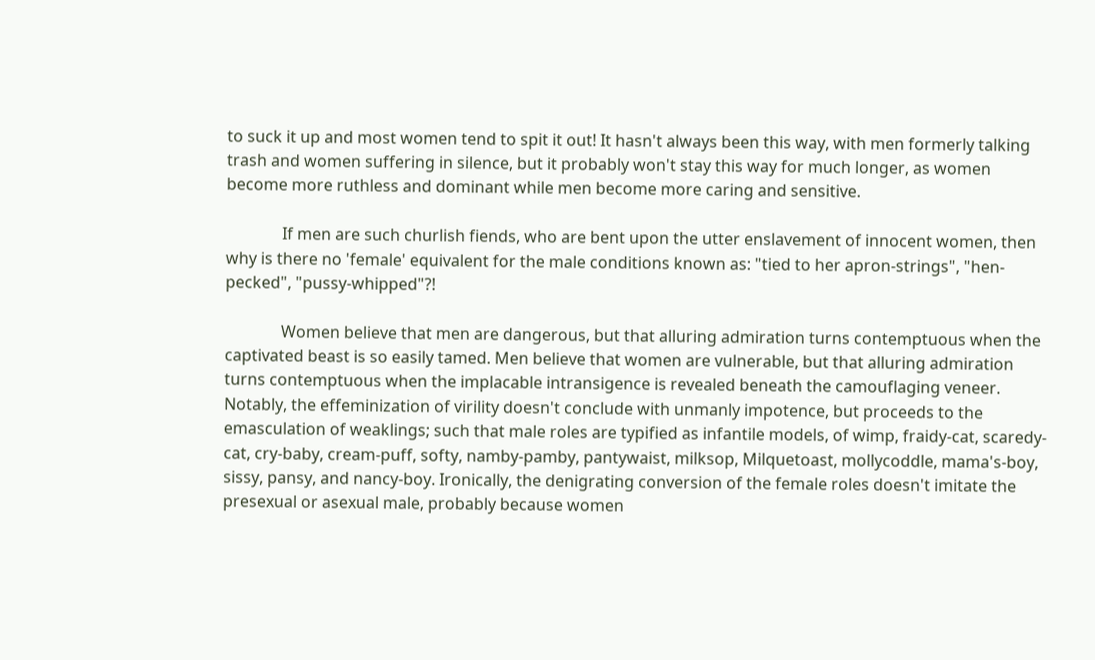to suck it up and most women tend to spit it out! It hasn't always been this way, with men formerly talking trash and women suffering in silence, but it probably won't stay this way for much longer, as women become more ruthless and dominant while men become more caring and sensitive.

              If men are such churlish fiends, who are bent upon the utter enslavement of innocent women, then why is there no 'female' equivalent for the male conditions known as: "tied to her apron-strings", "hen-pecked", "pussy-whipped"?!

              Women believe that men are dangerous, but that alluring admiration turns contemptuous when the captivated beast is so easily tamed. Men believe that women are vulnerable, but that alluring admiration turns contemptuous when the implacable intransigence is revealed beneath the camouflaging veneer. Notably, the effeminization of virility doesn't conclude with unmanly impotence, but proceeds to the emasculation of weaklings; such that male roles are typified as infantile models, of wimp, fraidy-cat, scaredy-cat, cry-baby, cream-puff, softy, namby-pamby, pantywaist, milksop, Milquetoast, mollycoddle, mama's-boy, sissy, pansy, and nancy-boy. Ironically, the denigrating conversion of the female roles doesn't imitate the presexual or asexual male, probably because women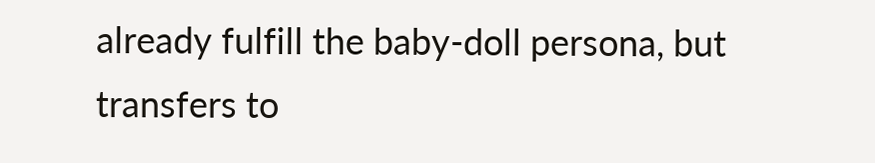already fulfill the baby-doll persona, but transfers to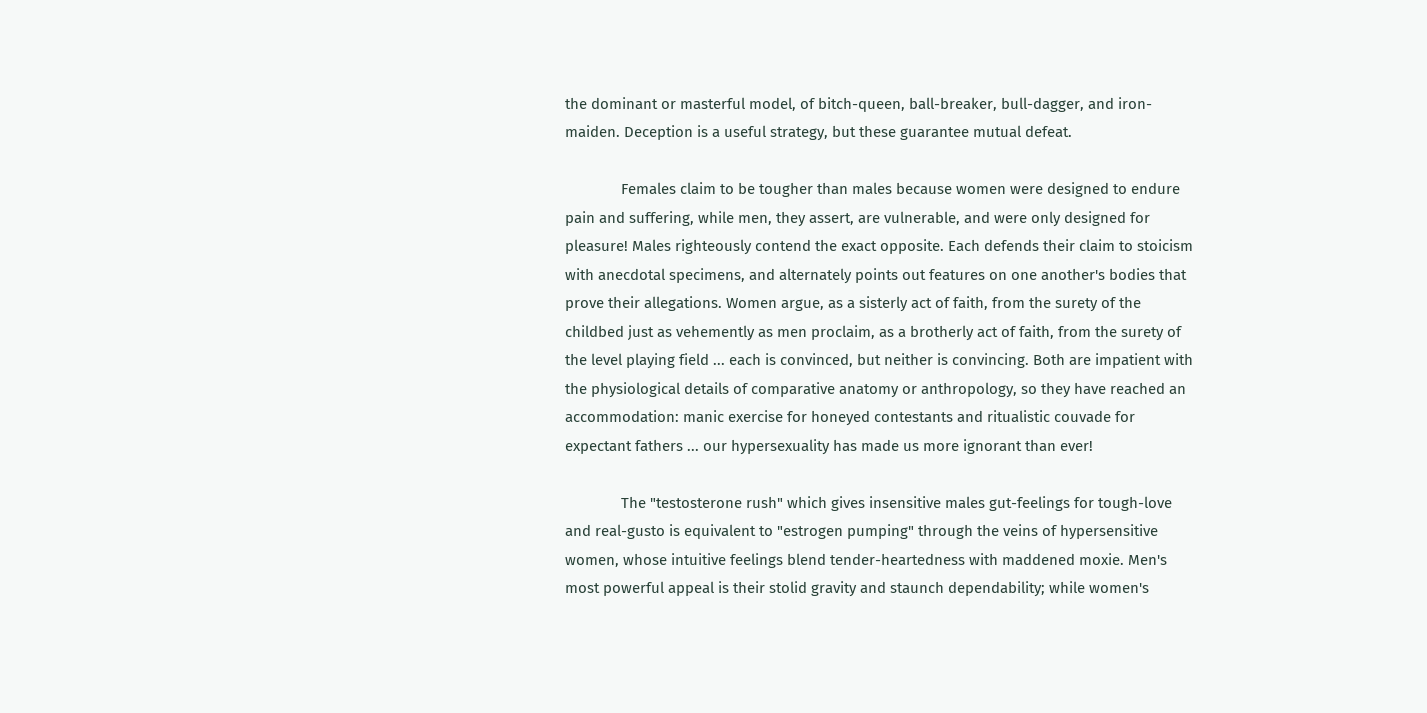the dominant or masterful model, of bitch-queen, ball-breaker, bull-dagger, and iron-maiden. Deception is a useful strategy, but these guarantee mutual defeat.

              Females claim to be tougher than males because women were designed to endure pain and suffering, while men, they assert, are vulnerable, and were only designed for pleasure! Males righteously contend the exact opposite. Each defends their claim to stoicism with anecdotal specimens, and alternately points out features on one another's bodies that prove their allegations. Women argue, as a sisterly act of faith, from the surety of the childbed just as vehemently as men proclaim, as a brotherly act of faith, from the surety of the level playing field ... each is convinced, but neither is convincing. Both are impatient with the physiological details of comparative anatomy or anthropology, so they have reached an accommodation: manic exercise for honeyed contestants and ritualistic couvade for expectant fathers ... our hypersexuality has made us more ignorant than ever!

              The "testosterone rush" which gives insensitive males gut-feelings for tough-love and real-gusto is equivalent to "estrogen pumping" through the veins of hypersensitive women, whose intuitive feelings blend tender-heartedness with maddened moxie. Men's most powerful appeal is their stolid gravity and staunch dependability; while women's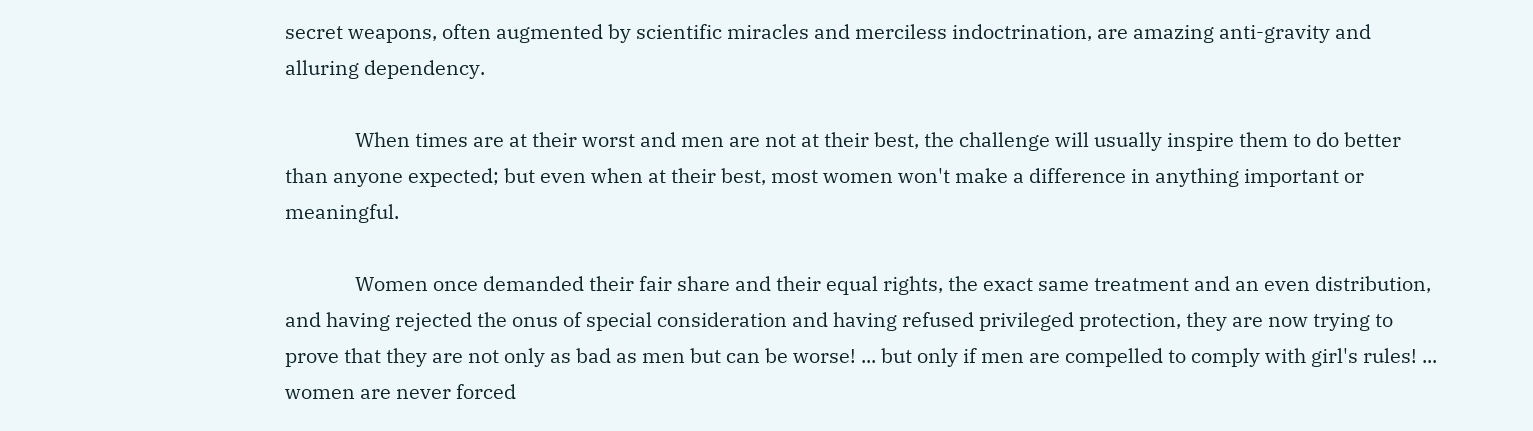secret weapons, often augmented by scientific miracles and merciless indoctrination, are amazing anti-gravity and alluring dependency.

              When times are at their worst and men are not at their best, the challenge will usually inspire them to do better than anyone expected; but even when at their best, most women won't make a difference in anything important or meaningful.

              Women once demanded their fair share and their equal rights, the exact same treatment and an even distribution, and having rejected the onus of special consideration and having refused privileged protection, they are now trying to prove that they are not only as bad as men but can be worse! ... but only if men are compelled to comply with girl's rules! ... women are never forced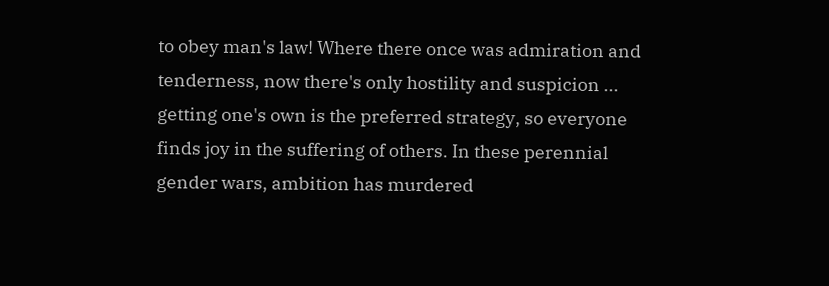to obey man's law! Where there once was admiration and tenderness, now there's only hostility and suspicion ... getting one's own is the preferred strategy, so everyone finds joy in the suffering of others. In these perennial gender wars, ambition has murdered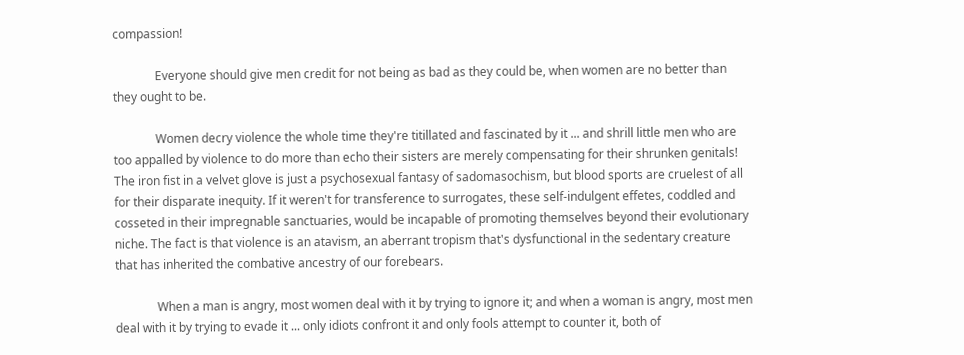compassion!

              Everyone should give men credit for not being as bad as they could be, when women are no better than they ought to be.

              Women decry violence the whole time they're titillated and fascinated by it ... and shrill little men who are too appalled by violence to do more than echo their sisters are merely compensating for their shrunken genitals! The iron fist in a velvet glove is just a psychosexual fantasy of sadomasochism, but blood sports are cruelest of all for their disparate inequity. If it weren't for transference to surrogates, these self-indulgent effetes, coddled and cosseted in their impregnable sanctuaries, would be incapable of promoting themselves beyond their evolutionary niche. The fact is that violence is an atavism, an aberrant tropism that's dysfunctional in the sedentary creature that has inherited the combative ancestry of our forebears.

              When a man is angry, most women deal with it by trying to ignore it; and when a woman is angry, most men deal with it by trying to evade it ... only idiots confront it and only fools attempt to counter it, both of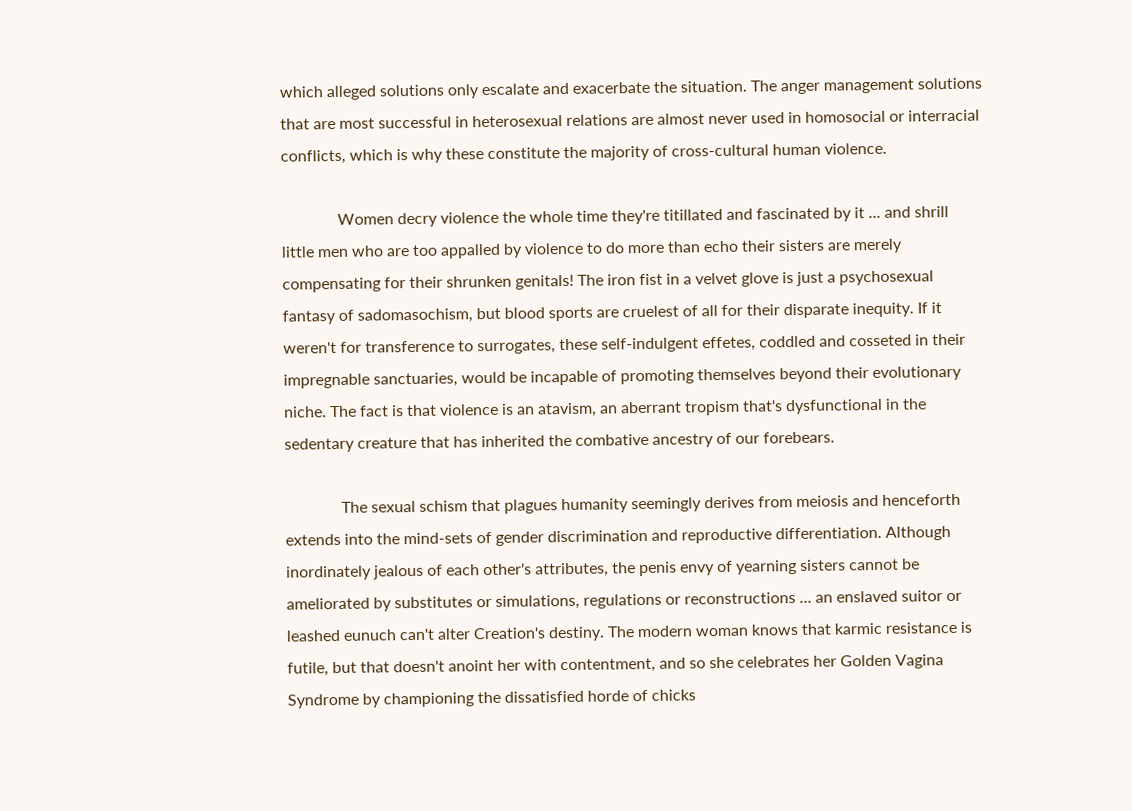which alleged solutions only escalate and exacerbate the situation. The anger management solutions that are most successful in heterosexual relations are almost never used in homosocial or interracial conflicts, which is why these constitute the majority of cross-cultural human violence.

              Women decry violence the whole time they're titillated and fascinated by it ... and shrill little men who are too appalled by violence to do more than echo their sisters are merely compensating for their shrunken genitals! The iron fist in a velvet glove is just a psychosexual fantasy of sadomasochism, but blood sports are cruelest of all for their disparate inequity. If it weren't for transference to surrogates, these self-indulgent effetes, coddled and cosseted in their impregnable sanctuaries, would be incapable of promoting themselves beyond their evolutionary niche. The fact is that violence is an atavism, an aberrant tropism that's dysfunctional in the sedentary creature that has inherited the combative ancestry of our forebears.

              The sexual schism that plagues humanity seemingly derives from meiosis and henceforth extends into the mind-sets of gender discrimination and reproductive differentiation. Although inordinately jealous of each other's attributes, the penis envy of yearning sisters cannot be ameliorated by substitutes or simulations, regulations or reconstructions ... an enslaved suitor or leashed eunuch can't alter Creation's destiny. The modern woman knows that karmic resistance is futile, but that doesn't anoint her with contentment, and so she celebrates her Golden Vagina Syndrome by championing the dissatisfied horde of chicks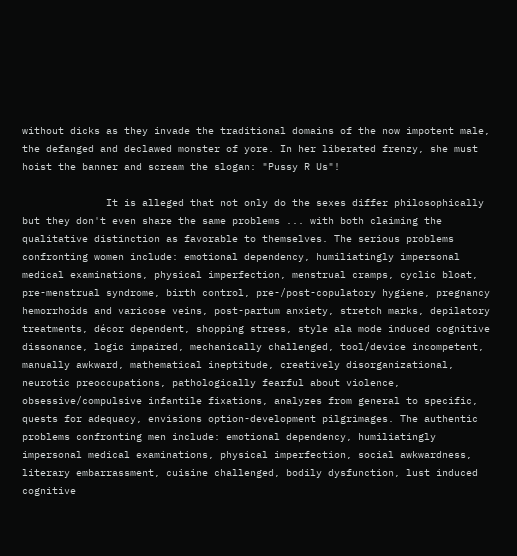without dicks as they invade the traditional domains of the now impotent male, the defanged and declawed monster of yore. In her liberated frenzy, she must hoist the banner and scream the slogan: "Pussy R Us"!

              It is alleged that not only do the sexes differ philosophically but they don't even share the same problems ... with both claiming the qualitative distinction as favorable to themselves. The serious problems confronting women include: emotional dependency, humiliatingly impersonal medical examinations, physical imperfection, menstrual cramps, cyclic bloat, pre-menstrual syndrome, birth control, pre-/post-copulatory hygiene, pregnancy hemorrhoids and varicose veins, post-partum anxiety, stretch marks, depilatory treatments, décor dependent, shopping stress, style ala mode induced cognitive dissonance, logic impaired, mechanically challenged, tool/device incompetent, manually awkward, mathematical ineptitude, creatively disorganizational, neurotic preoccupations, pathologically fearful about violence, obsessive/compulsive infantile fixations, analyzes from general to specific, quests for adequacy, envisions option-development pilgrimages. The authentic problems confronting men include: emotional dependency, humiliatingly impersonal medical examinations, physical imperfection, social awkwardness, literary embarrassment, cuisine challenged, bodily dysfunction, lust induced cognitive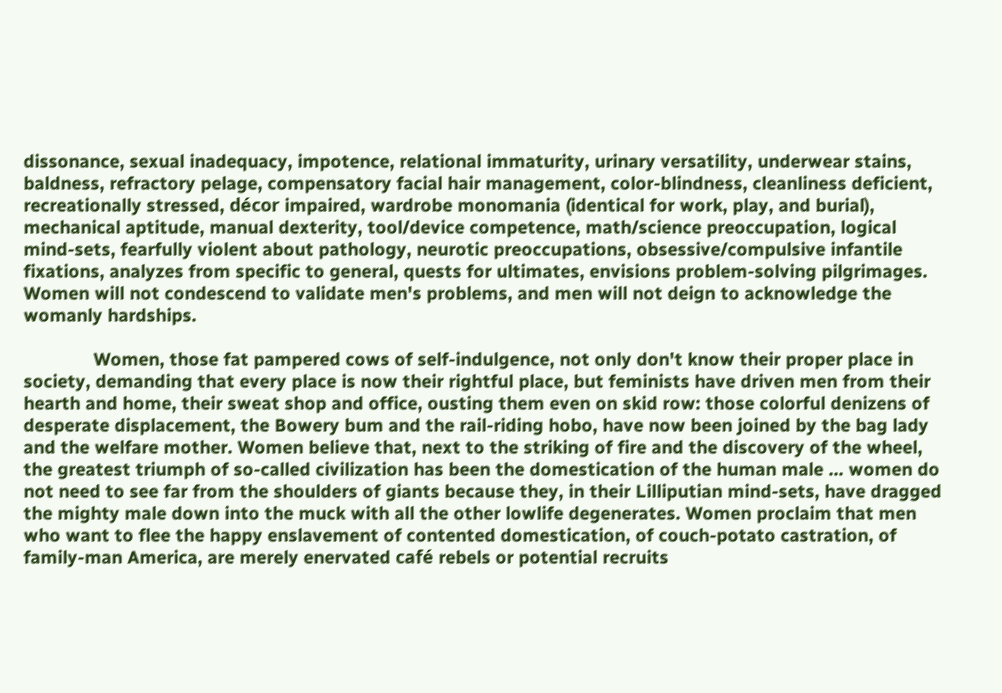dissonance, sexual inadequacy, impotence, relational immaturity, urinary versatility, underwear stains, baldness, refractory pelage, compensatory facial hair management, color-blindness, cleanliness deficient, recreationally stressed, décor impaired, wardrobe monomania (identical for work, play, and burial), mechanical aptitude, manual dexterity, tool/device competence, math/science preoccupation, logical mind-sets, fearfully violent about pathology, neurotic preoccupations, obsessive/compulsive infantile fixations, analyzes from specific to general, quests for ultimates, envisions problem-solving pilgrimages. Women will not condescend to validate men's problems, and men will not deign to acknowledge the womanly hardships.

              Women, those fat pampered cows of self-indulgence, not only don't know their proper place in society, demanding that every place is now their rightful place, but feminists have driven men from their hearth and home, their sweat shop and office, ousting them even on skid row: those colorful denizens of desperate displacement, the Bowery bum and the rail-riding hobo, have now been joined by the bag lady and the welfare mother. Women believe that, next to the striking of fire and the discovery of the wheel, the greatest triumph of so-called civilization has been the domestication of the human male ... women do not need to see far from the shoulders of giants because they, in their Lilliputian mind-sets, have dragged the mighty male down into the muck with all the other lowlife degenerates. Women proclaim that men who want to flee the happy enslavement of contented domestication, of couch-potato castration, of family-man America, are merely enervated café rebels or potential recruits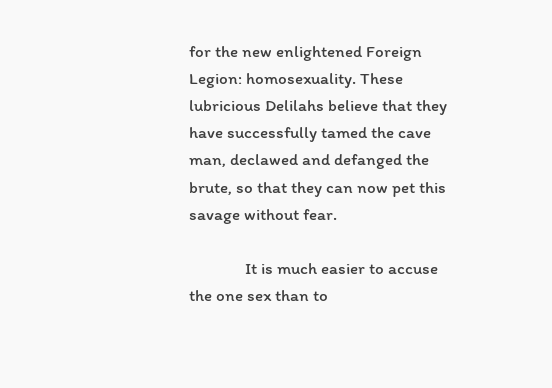for the new enlightened Foreign Legion: homosexuality. These lubricious Delilahs believe that they have successfully tamed the cave man, declawed and defanged the brute, so that they can now pet this savage without fear.

              It is much easier to accuse the one sex than to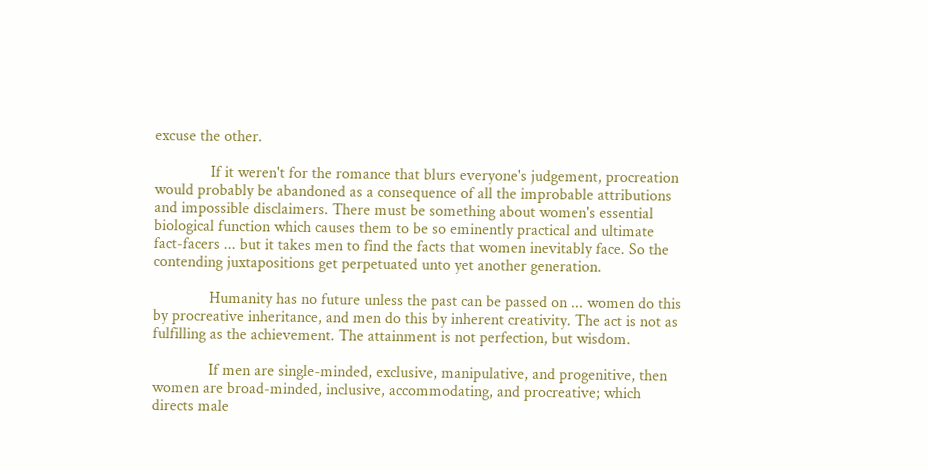excuse the other.

              If it weren't for the romance that blurs everyone's judgement, procreation would probably be abandoned as a consequence of all the improbable attributions and impossible disclaimers. There must be something about women's essential biological function which causes them to be so eminently practical and ultimate fact-facers ... but it takes men to find the facts that women inevitably face. So the contending juxtapositions get perpetuated unto yet another generation.

              Humanity has no future unless the past can be passed on ... women do this by procreative inheritance, and men do this by inherent creativity. The act is not as fulfilling as the achievement. The attainment is not perfection, but wisdom.

              If men are single-minded, exclusive, manipulative, and progenitive, then women are broad-minded, inclusive, accommodating, and procreative; which directs male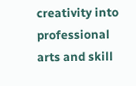creativity into professional arts and skill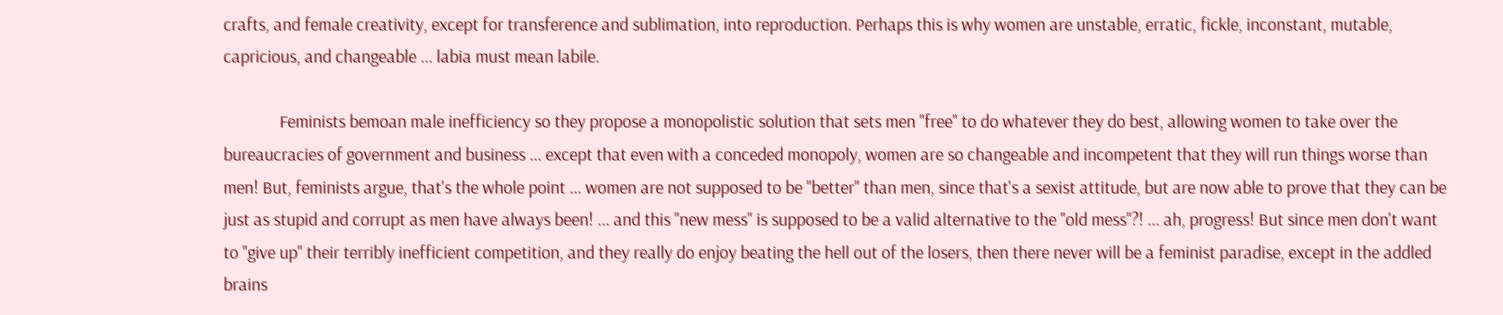crafts, and female creativity, except for transference and sublimation, into reproduction. Perhaps this is why women are unstable, erratic, fickle, inconstant, mutable, capricious, and changeable ... labia must mean labile.

              Feminists bemoan male inefficiency so they propose a monopolistic solution that sets men "free" to do whatever they do best, allowing women to take over the bureaucracies of government and business ... except that even with a conceded monopoly, women are so changeable and incompetent that they will run things worse than men! But, feminists argue, that's the whole point ... women are not supposed to be "better" than men, since that's a sexist attitude, but are now able to prove that they can be just as stupid and corrupt as men have always been! ... and this "new mess" is supposed to be a valid alternative to the "old mess"?! ... ah, progress! But since men don't want to "give up" their terribly inefficient competition, and they really do enjoy beating the hell out of the losers, then there never will be a feminist paradise, except in the addled brains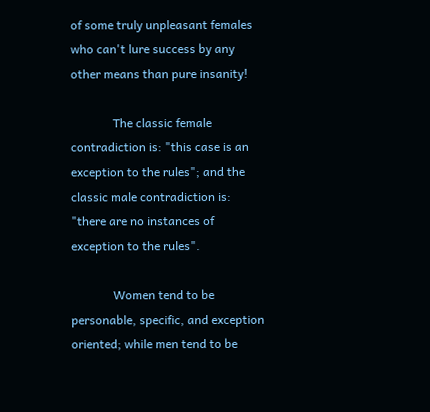of some truly unpleasant females who can't lure success by any other means than pure insanity!

              The classic female contradiction is: "this case is an exception to the rules"; and the classic male contradiction is: "there are no instances of exception to the rules".

              Women tend to be personable, specific, and exception oriented; while men tend to be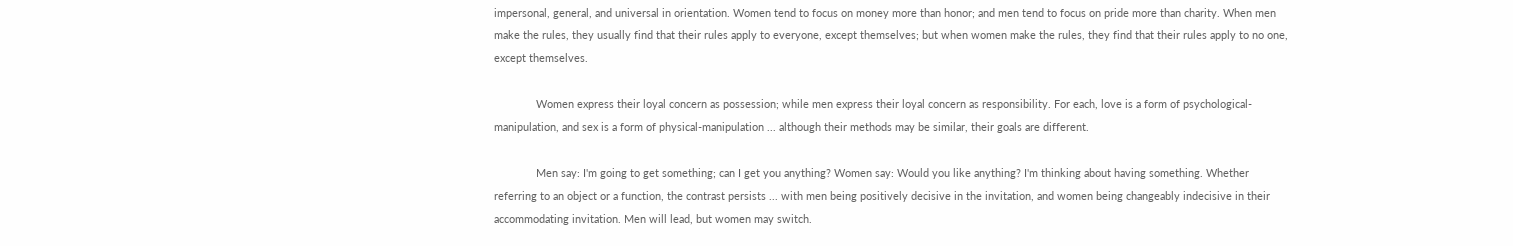impersonal, general, and universal in orientation. Women tend to focus on money more than honor; and men tend to focus on pride more than charity. When men make the rules, they usually find that their rules apply to everyone, except themselves; but when women make the rules, they find that their rules apply to no one, except themselves.

              Women express their loyal concern as possession; while men express their loyal concern as responsibility. For each, love is a form of psychological-manipulation, and sex is a form of physical-manipulation ... although their methods may be similar, their goals are different.

              Men say: I'm going to get something; can I get you anything? Women say: Would you like anything? I'm thinking about having something. Whether referring to an object or a function, the contrast persists ... with men being positively decisive in the invitation, and women being changeably indecisive in their accommodating invitation. Men will lead, but women may switch.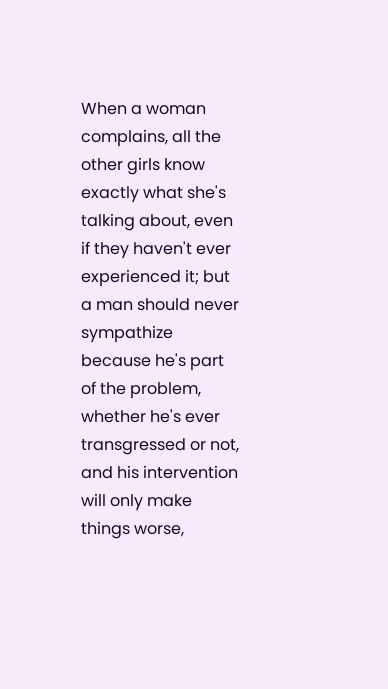When a woman complains, all the other girls know exactly what she's talking about, even if they haven't ever experienced it; but a man should never sympathize because he's part of the problem, whether he's ever transgressed or not, and his intervention will only make things worse,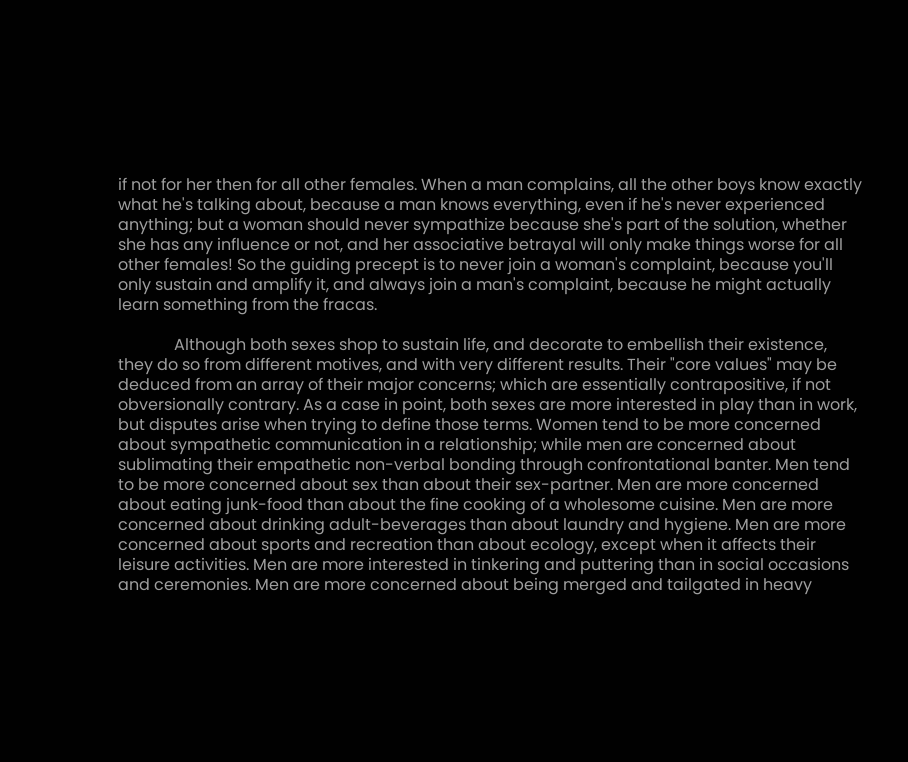if not for her then for all other females. When a man complains, all the other boys know exactly what he's talking about, because a man knows everything, even if he's never experienced anything; but a woman should never sympathize because she's part of the solution, whether she has any influence or not, and her associative betrayal will only make things worse for all other females! So the guiding precept is to never join a woman's complaint, because you'll only sustain and amplify it, and always join a man's complaint, because he might actually learn something from the fracas.

              Although both sexes shop to sustain life, and decorate to embellish their existence, they do so from different motives, and with very different results. Their "core values" may be deduced from an array of their major concerns; which are essentially contrapositive, if not obversionally contrary. As a case in point, both sexes are more interested in play than in work, but disputes arise when trying to define those terms. Women tend to be more concerned about sympathetic communication in a relationship; while men are concerned about sublimating their empathetic non-verbal bonding through confrontational banter. Men tend to be more concerned about sex than about their sex-partner. Men are more concerned about eating junk-food than about the fine cooking of a wholesome cuisine. Men are more concerned about drinking adult-beverages than about laundry and hygiene. Men are more concerned about sports and recreation than about ecology, except when it affects their leisure activities. Men are more interested in tinkering and puttering than in social occasions and ceremonies. Men are more concerned about being merged and tailgated in heavy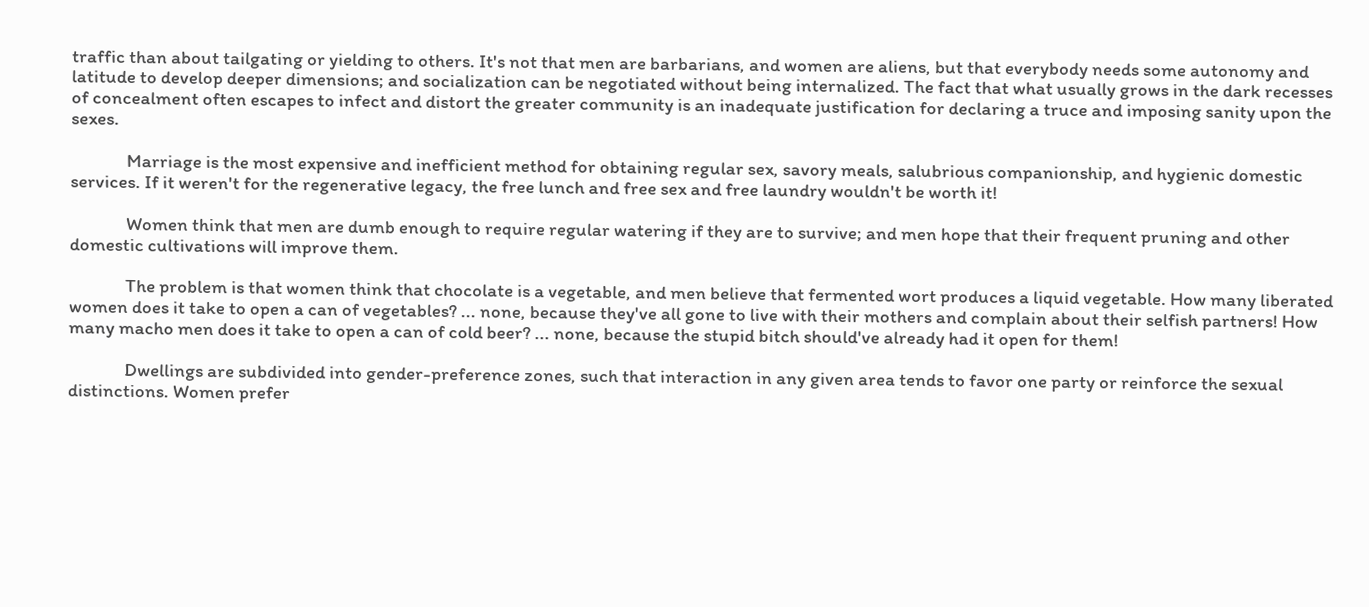traffic than about tailgating or yielding to others. It's not that men are barbarians, and women are aliens, but that everybody needs some autonomy and latitude to develop deeper dimensions; and socialization can be negotiated without being internalized. The fact that what usually grows in the dark recesses of concealment often escapes to infect and distort the greater community is an inadequate justification for declaring a truce and imposing sanity upon the sexes.

              Marriage is the most expensive and inefficient method for obtaining regular sex, savory meals, salubrious companionship, and hygienic domestic services. If it weren't for the regenerative legacy, the free lunch and free sex and free laundry wouldn't be worth it!

              Women think that men are dumb enough to require regular watering if they are to survive; and men hope that their frequent pruning and other domestic cultivations will improve them.

              The problem is that women think that chocolate is a vegetable, and men believe that fermented wort produces a liquid vegetable. How many liberated women does it take to open a can of vegetables? ... none, because they've all gone to live with their mothers and complain about their selfish partners! How many macho men does it take to open a can of cold beer? ... none, because the stupid bitch should've already had it open for them!

              Dwellings are subdivided into gender-preference zones, such that interaction in any given area tends to favor one party or reinforce the sexual distinctions. Women prefer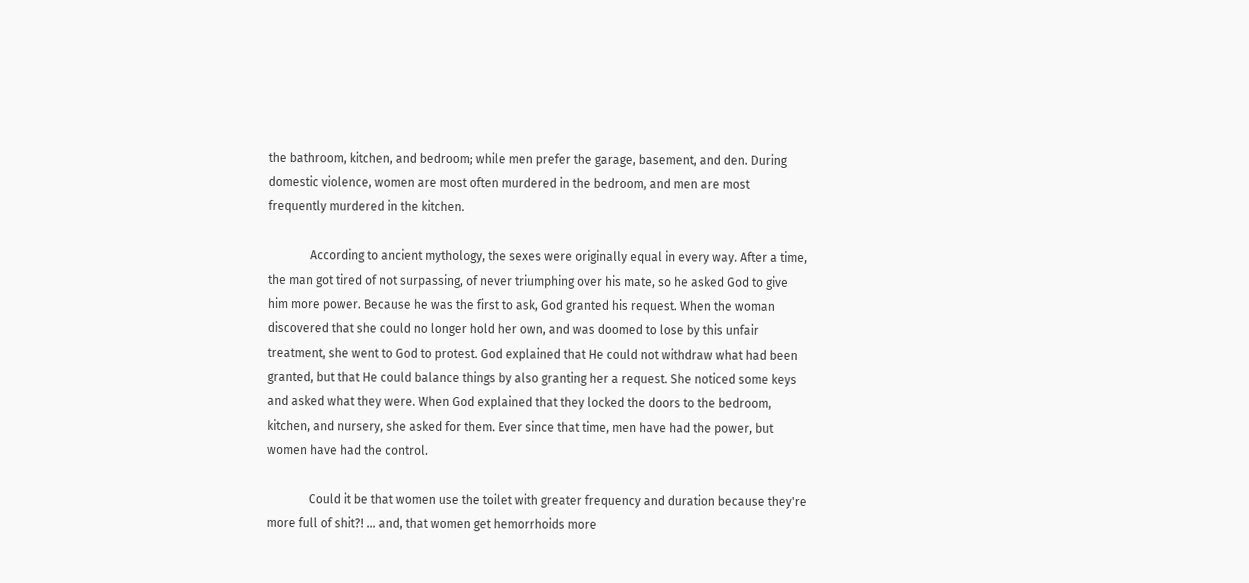the bathroom, kitchen, and bedroom; while men prefer the garage, basement, and den. During domestic violence, women are most often murdered in the bedroom, and men are most frequently murdered in the kitchen.

              According to ancient mythology, the sexes were originally equal in every way. After a time, the man got tired of not surpassing, of never triumphing over his mate, so he asked God to give him more power. Because he was the first to ask, God granted his request. When the woman discovered that she could no longer hold her own, and was doomed to lose by this unfair treatment, she went to God to protest. God explained that He could not withdraw what had been granted, but that He could balance things by also granting her a request. She noticed some keys and asked what they were. When God explained that they locked the doors to the bedroom, kitchen, and nursery, she asked for them. Ever since that time, men have had the power, but women have had the control.

              Could it be that women use the toilet with greater frequency and duration because they're more full of shit?! ... and, that women get hemorrhoids more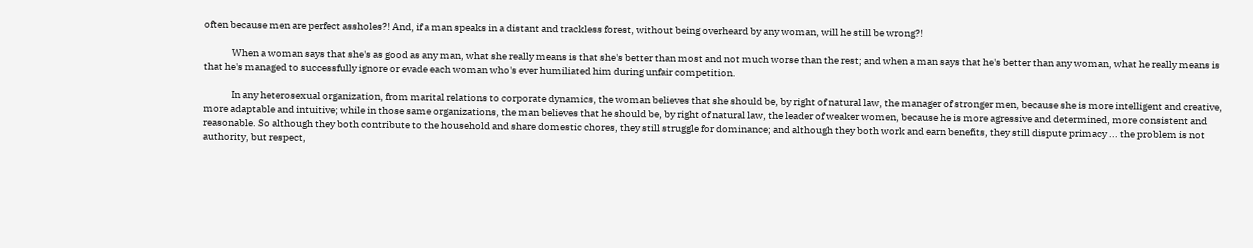often because men are perfect assholes?! And, if a man speaks in a distant and trackless forest, without being overheard by any woman, will he still be wrong?!

              When a woman says that she's as good as any man, what she really means is that she's better than most and not much worse than the rest; and when a man says that he's better than any woman, what he really means is that he's managed to successfully ignore or evade each woman who's ever humiliated him during unfair competition.

              In any heterosexual organization, from marital relations to corporate dynamics, the woman believes that she should be, by right of natural law, the manager of stronger men, because she is more intelligent and creative, more adaptable and intuitive; while in those same organizations, the man believes that he should be, by right of natural law, the leader of weaker women, because he is more agressive and determined, more consistent and reasonable. So although they both contribute to the household and share domestic chores, they still struggle for dominance; and although they both work and earn benefits, they still dispute primacy ... the problem is not authority, but respect,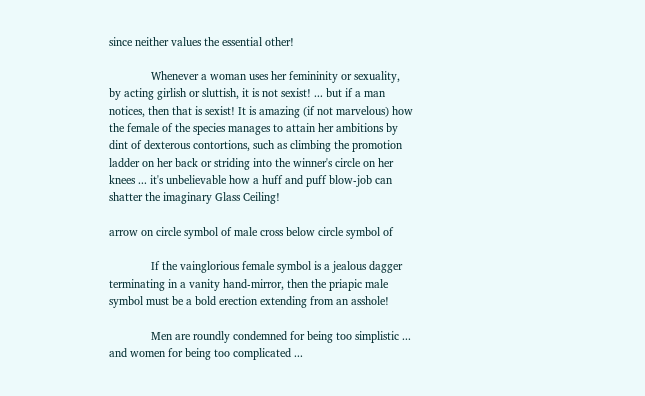since neither values the essential other!

              Whenever a woman uses her femininity or sexuality, by acting girlish or sluttish, it is not sexist! ... but if a man notices, then that is sexist! It is amazing (if not marvelous) how the female of the species manages to attain her ambitions by dint of dexterous contortions, such as climbing the promotion ladder on her back or striding into the winner's circle on her knees ... it's unbelievable how a huff and puff blow-job can shatter the imaginary Glass Ceiling!

arrow on circle symbol of male cross below circle symbol of

              If the vainglorious female symbol is a jealous dagger terminating in a vanity hand-mirror, then the priapic male symbol must be a bold erection extending from an asshole!

              Men are roundly condemned for being too simplistic ... and women for being too complicated ...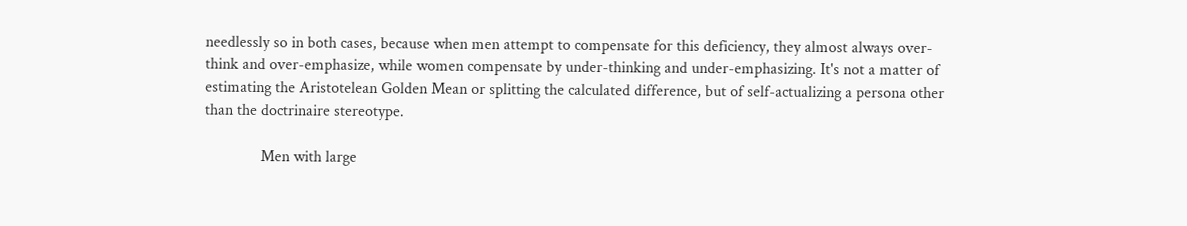needlessly so in both cases, because when men attempt to compensate for this deficiency, they almost always over-think and over-emphasize, while women compensate by under-thinking and under-emphasizing. It's not a matter of estimating the Aristotelean Golden Mean or splitting the calculated difference, but of self-actualizing a persona other than the doctrinaire stereotype.

              Men with large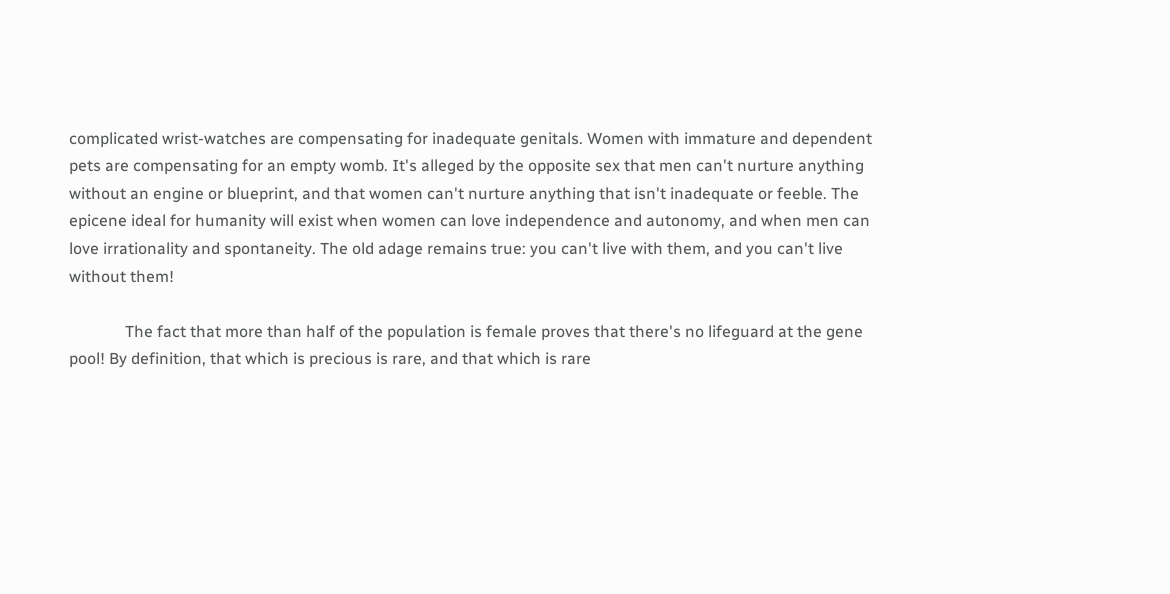complicated wrist-watches are compensating for inadequate genitals. Women with immature and dependent pets are compensating for an empty womb. It's alleged by the opposite sex that men can't nurture anything without an engine or blueprint, and that women can't nurture anything that isn't inadequate or feeble. The epicene ideal for humanity will exist when women can love independence and autonomy, and when men can love irrationality and spontaneity. The old adage remains true: you can't live with them, and you can't live without them!

              The fact that more than half of the population is female proves that there's no lifeguard at the gene pool! By definition, that which is precious is rare, and that which is rare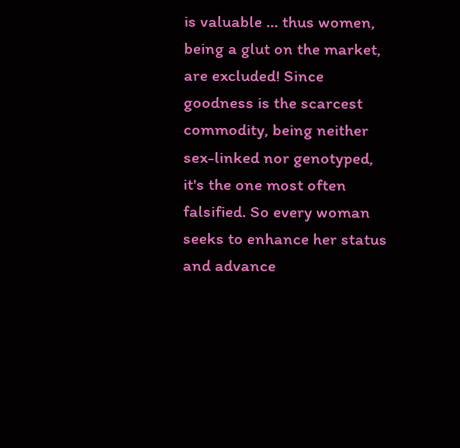is valuable ... thus women, being a glut on the market, are excluded! Since goodness is the scarcest commodity, being neither sex-linked nor genotyped, it's the one most often falsified. So every woman seeks to enhance her status and advance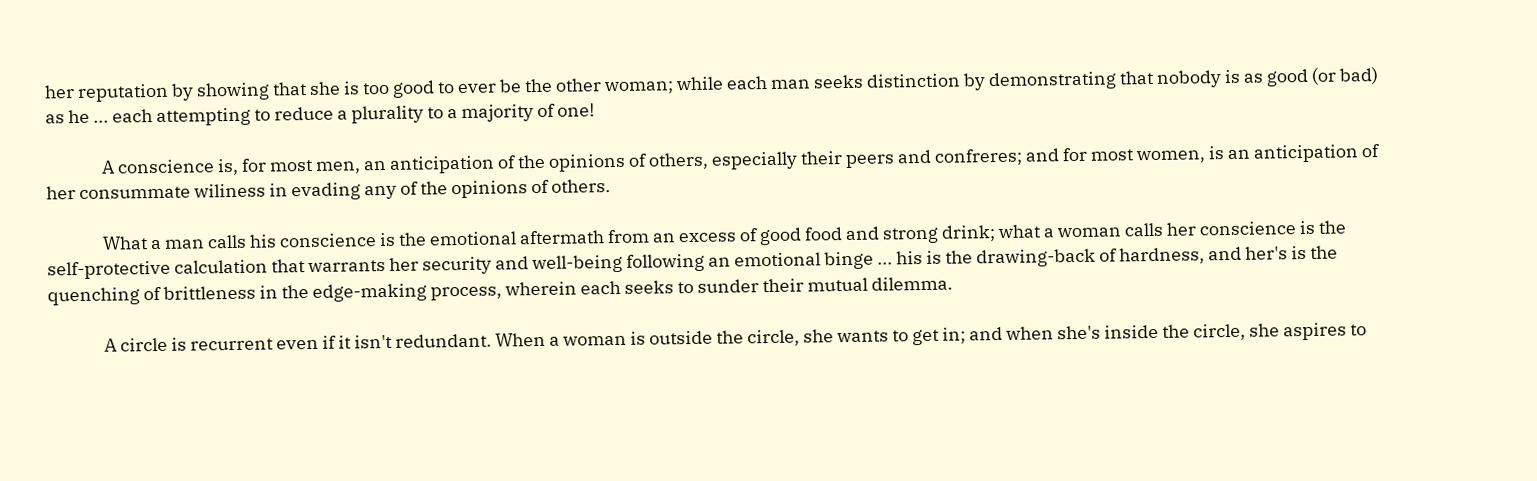her reputation by showing that she is too good to ever be the other woman; while each man seeks distinction by demonstrating that nobody is as good (or bad) as he ... each attempting to reduce a plurality to a majority of one!

              A conscience is, for most men, an anticipation of the opinions of others, especially their peers and confreres; and for most women, is an anticipation of her consummate wiliness in evading any of the opinions of others.

              What a man calls his conscience is the emotional aftermath from an excess of good food and strong drink; what a woman calls her conscience is the self-protective calculation that warrants her security and well-being following an emotional binge ... his is the drawing-back of hardness, and her's is the quenching of brittleness in the edge-making process, wherein each seeks to sunder their mutual dilemma.

              A circle is recurrent even if it isn't redundant. When a woman is outside the circle, she wants to get in; and when she's inside the circle, she aspires to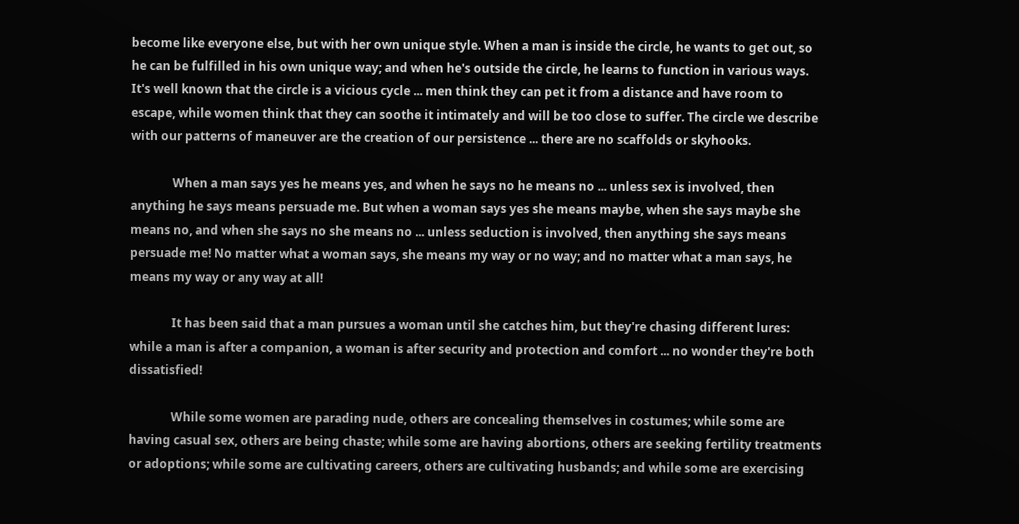become like everyone else, but with her own unique style. When a man is inside the circle, he wants to get out, so he can be fulfilled in his own unique way; and when he's outside the circle, he learns to function in various ways. It's well known that the circle is a vicious cycle ... men think they can pet it from a distance and have room to escape, while women think that they can soothe it intimately and will be too close to suffer. The circle we describe with our patterns of maneuver are the creation of our persistence ... there are no scaffolds or skyhooks.

              When a man says yes he means yes, and when he says no he means no ... unless sex is involved, then anything he says means persuade me. But when a woman says yes she means maybe, when she says maybe she means no, and when she says no she means no ... unless seduction is involved, then anything she says means persuade me! No matter what a woman says, she means my way or no way; and no matter what a man says, he means my way or any way at all!

              It has been said that a man pursues a woman until she catches him, but they're chasing different lures: while a man is after a companion, a woman is after security and protection and comfort ... no wonder they're both dissatisfied!

              While some women are parading nude, others are concealing themselves in costumes; while some are having casual sex, others are being chaste; while some are having abortions, others are seeking fertility treatments or adoptions; while some are cultivating careers, others are cultivating husbands; and while some are exercising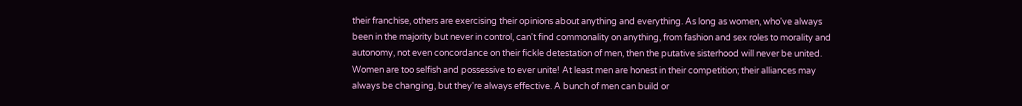their franchise, others are exercising their opinions about anything and everything. As long as women, who've always been in the majority but never in control, can't find commonality on anything, from fashion and sex roles to morality and autonomy, not even concordance on their fickle detestation of men, then the putative sisterhood will never be united. Women are too selfish and possessive to ever unite! At least men are honest in their competition; their alliances may always be changing, but they're always effective. A bunch of men can build or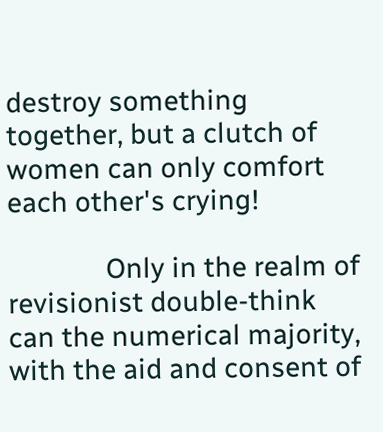destroy something together, but a clutch of women can only comfort each other's crying!

              Only in the realm of revisionist double-think can the numerical majority, with the aid and consent of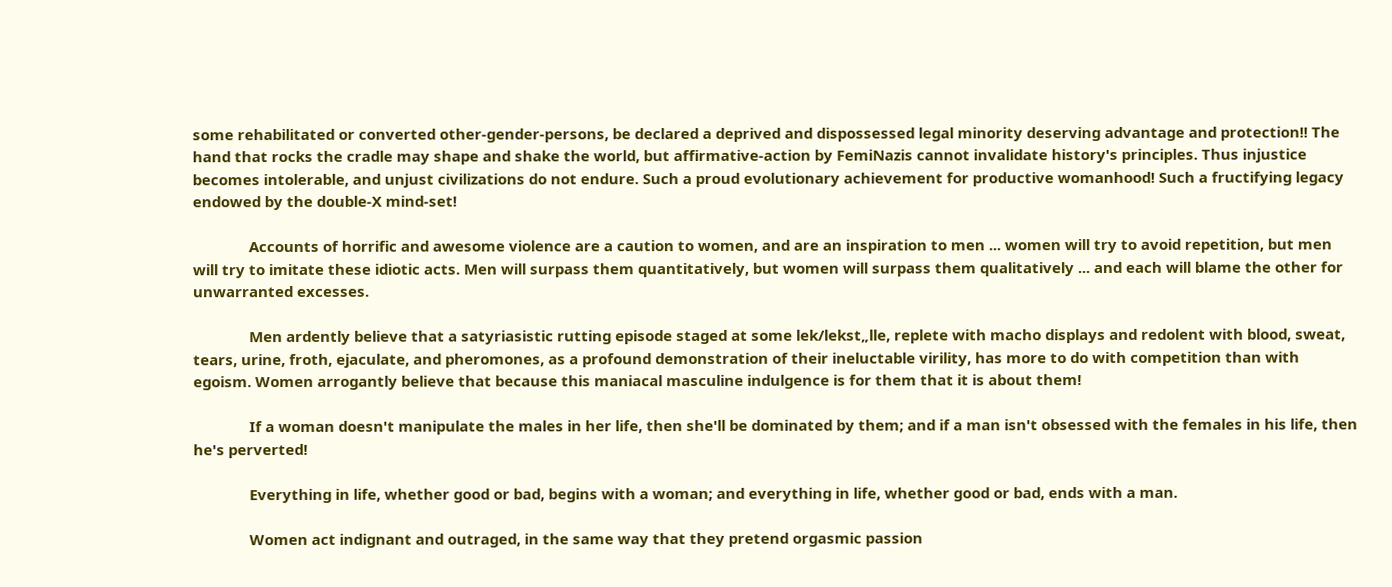some rehabilitated or converted other-gender-persons, be declared a deprived and dispossessed legal minority deserving advantage and protection!! The hand that rocks the cradle may shape and shake the world, but affirmative-action by FemiNazis cannot invalidate history's principles. Thus injustice becomes intolerable, and unjust civilizations do not endure. Such a proud evolutionary achievement for productive womanhood! Such a fructifying legacy endowed by the double-X mind-set!

              Accounts of horrific and awesome violence are a caution to women, and are an inspiration to men ... women will try to avoid repetition, but men will try to imitate these idiotic acts. Men will surpass them quantitatively, but women will surpass them qualitatively ... and each will blame the other for unwarranted excesses.

              Men ardently believe that a satyriasistic rutting episode staged at some lek/lekst„lle, replete with macho displays and redolent with blood, sweat, tears, urine, froth, ejaculate, and pheromones, as a profound demonstration of their ineluctable virility, has more to do with competition than with egoism. Women arrogantly believe that because this maniacal masculine indulgence is for them that it is about them!

              If a woman doesn't manipulate the males in her life, then she'll be dominated by them; and if a man isn't obsessed with the females in his life, then he's perverted!

              Everything in life, whether good or bad, begins with a woman; and everything in life, whether good or bad, ends with a man.

              Women act indignant and outraged, in the same way that they pretend orgasmic passion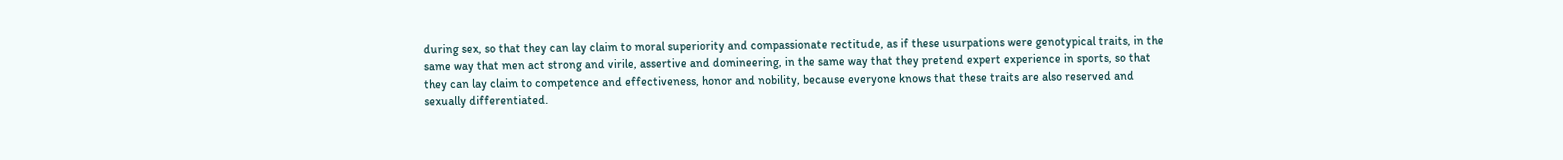during sex, so that they can lay claim to moral superiority and compassionate rectitude, as if these usurpations were genotypical traits, in the same way that men act strong and virile, assertive and domineering, in the same way that they pretend expert experience in sports, so that they can lay claim to competence and effectiveness, honor and nobility, because everyone knows that these traits are also reserved and sexually differentiated.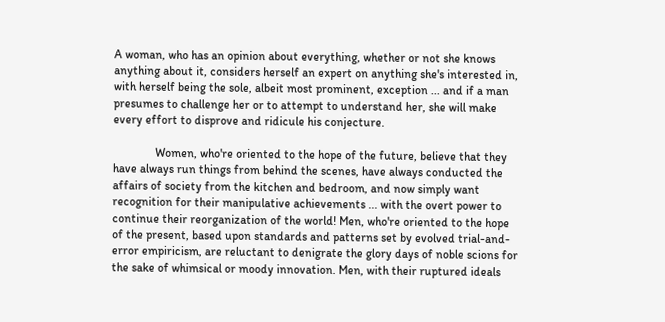A woman, who has an opinion about everything, whether or not she knows anything about it, considers herself an expert on anything she's interested in, with herself being the sole, albeit most prominent, exception ... and if a man presumes to challenge her or to attempt to understand her, she will make every effort to disprove and ridicule his conjecture.

              Women, who're oriented to the hope of the future, believe that they have always run things from behind the scenes, have always conducted the affairs of society from the kitchen and bedroom, and now simply want recognition for their manipulative achievements ... with the overt power to continue their reorganization of the world! Men, who're oriented to the hope of the present, based upon standards and patterns set by evolved trial-and-error empiricism, are reluctant to denigrate the glory days of noble scions for the sake of whimsical or moody innovation. Men, with their ruptured ideals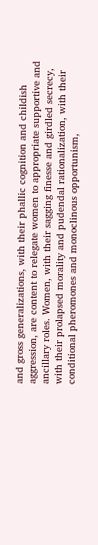and gross generalizations, with their phallic cognition and childish aggression, are content to relegate women to appropriate supportive and ancillary roles. Women, with their sagging finesse and girdled secrecy, with their prolapsed morality and pudendal rationalization, with their conditional pheromones and monoclinous opportunism,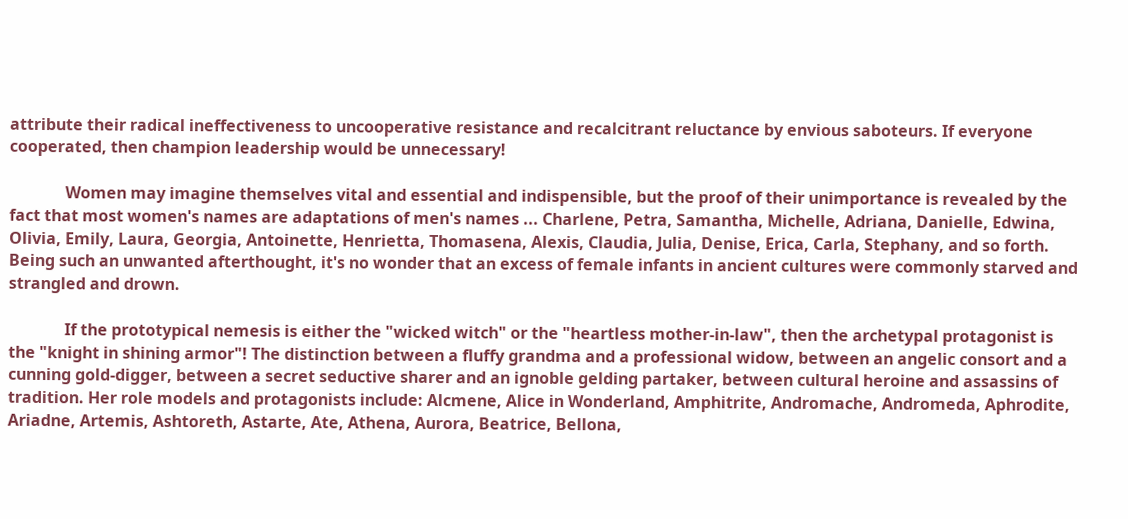attribute their radical ineffectiveness to uncooperative resistance and recalcitrant reluctance by envious saboteurs. If everyone cooperated, then champion leadership would be unnecessary!

              Women may imagine themselves vital and essential and indispensible, but the proof of their unimportance is revealed by the fact that most women's names are adaptations of men's names ... Charlene, Petra, Samantha, Michelle, Adriana, Danielle, Edwina, Olivia, Emily, Laura, Georgia, Antoinette, Henrietta, Thomasena, Alexis, Claudia, Julia, Denise, Erica, Carla, Stephany, and so forth. Being such an unwanted afterthought, it's no wonder that an excess of female infants in ancient cultures were commonly starved and strangled and drown.

              If the prototypical nemesis is either the "wicked witch" or the "heartless mother-in-law", then the archetypal protagonist is the "knight in shining armor"! The distinction between a fluffy grandma and a professional widow, between an angelic consort and a cunning gold-digger, between a secret seductive sharer and an ignoble gelding partaker, between cultural heroine and assassins of tradition. Her role models and protagonists include: Alcmene, Alice in Wonderland, Amphitrite, Andromache, Andromeda, Aphrodite, Ariadne, Artemis, Ashtoreth, Astarte, Ate, Athena, Aurora, Beatrice, Bellona,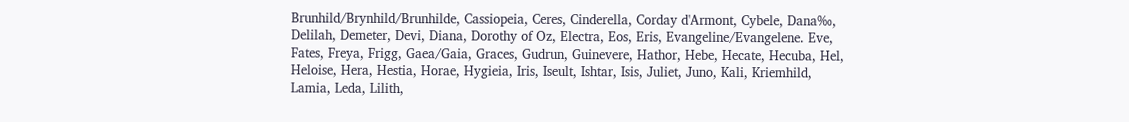Brunhild/Brynhild/Brunhilde, Cassiopeia, Ceres, Cinderella, Corday d'Armont, Cybele, Dana‰, Delilah, Demeter, Devi, Diana, Dorothy of Oz, Electra, Eos, Eris, Evangeline/Evangelene. Eve, Fates, Freya, Frigg, Gaea/Gaia, Graces, Gudrun, Guinevere, Hathor, Hebe, Hecate, Hecuba, Hel, Heloise, Hera, Hestia, Horae, Hygieia, Iris, Iseult, Ishtar, Isis, Juliet, Juno, Kali, Kriemhild, Lamia, Leda, Lilith,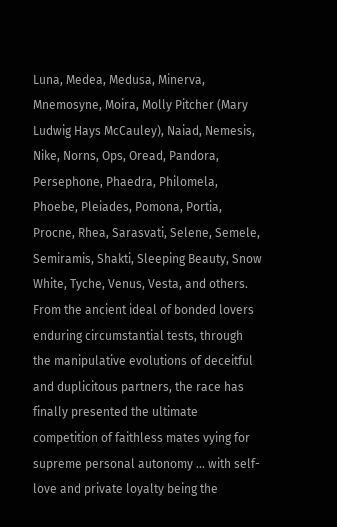Luna, Medea, Medusa, Minerva, Mnemosyne, Moira, Molly Pitcher (Mary Ludwig Hays McCauley), Naiad, Nemesis, Nike, Norns, Ops, Oread, Pandora, Persephone, Phaedra, Philomela, Phoebe, Pleiades, Pomona, Portia, Procne, Rhea, Sarasvati, Selene, Semele, Semiramis, Shakti, Sleeping Beauty, Snow White, Tyche, Venus, Vesta, and others. From the ancient ideal of bonded lovers enduring circumstantial tests, through the manipulative evolutions of deceitful and duplicitous partners, the race has finally presented the ultimate competition of faithless mates vying for supreme personal autonomy ... with self-love and private loyalty being the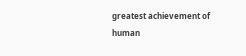greatest achievement of human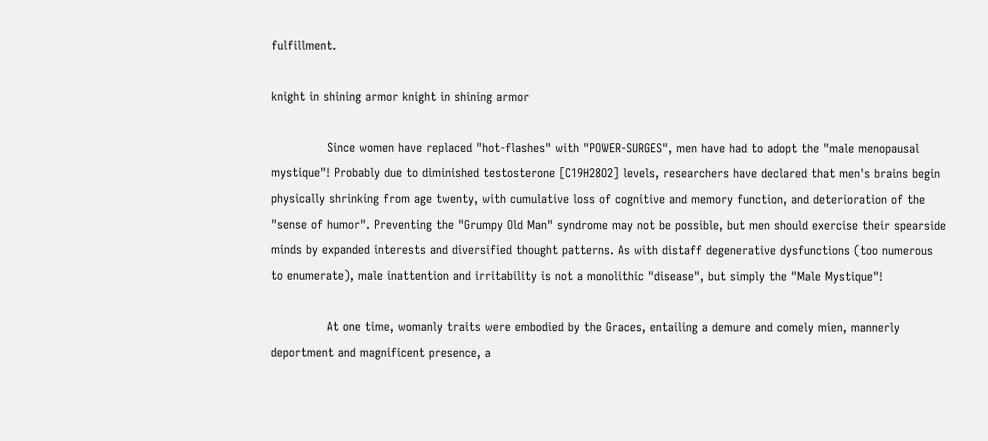fulfillment.

knight in shining armor knight in shining armor

              Since women have replaced "hot-flashes" with "POWER-SURGES", men have had to adopt the "male menopausal mystique"! Probably due to diminished testosterone [C19H28O2] levels, researchers have declared that men's brains begin physically shrinking from age twenty, with cumulative loss of cognitive and memory function, and deterioration of the "sense of humor". Preventing the "Grumpy Old Man" syndrome may not be possible, but men should exercise their spearside minds by expanded interests and diversified thought patterns. As with distaff degenerative dysfunctions (too numerous to enumerate), male inattention and irritability is not a monolithic "disease", but simply the "Male Mystique"!

              At one time, womanly traits were embodied by the Graces, entailing a demure and comely mien, mannerly deportment and magnificent presence, a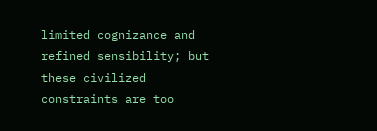limited cognizance and refined sensibility; but these civilized constraints are too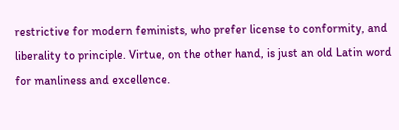restrictive for modern feminists, who prefer license to conformity, and liberality to principle. Virtue, on the other hand, is just an old Latin word for manliness and excellence.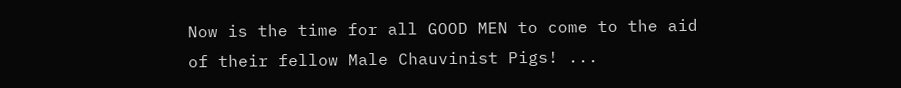Now is the time for all GOOD MEN to come to the aid of their fellow Male Chauvinist Pigs! ...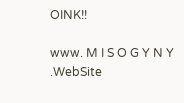OINK!!

www. M I S O G Y N Y .WebSite